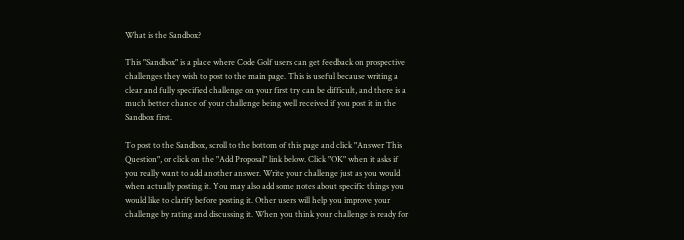What is the Sandbox?

This "Sandbox" is a place where Code Golf users can get feedback on prospective challenges they wish to post to the main page. This is useful because writing a clear and fully specified challenge on your first try can be difficult, and there is a much better chance of your challenge being well received if you post it in the Sandbox first.

To post to the Sandbox, scroll to the bottom of this page and click "Answer This Question", or click on the "Add Proposal" link below. Click "OK" when it asks if you really want to add another answer. Write your challenge just as you would when actually posting it. You may also add some notes about specific things you would like to clarify before posting it. Other users will help you improve your challenge by rating and discussing it. When you think your challenge is ready for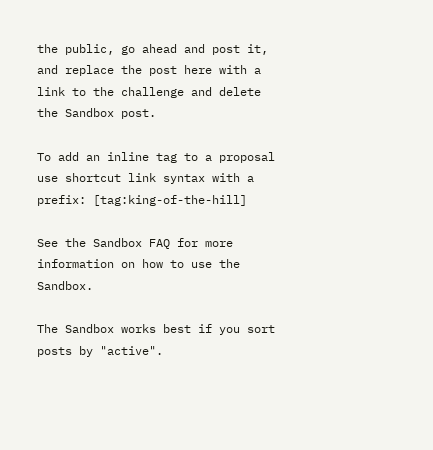the public, go ahead and post it, and replace the post here with a link to the challenge and delete the Sandbox post.

To add an inline tag to a proposal use shortcut link syntax with a prefix: [tag:king-of-the-hill]

See the Sandbox FAQ for more information on how to use the Sandbox.

The Sandbox works best if you sort posts by "active".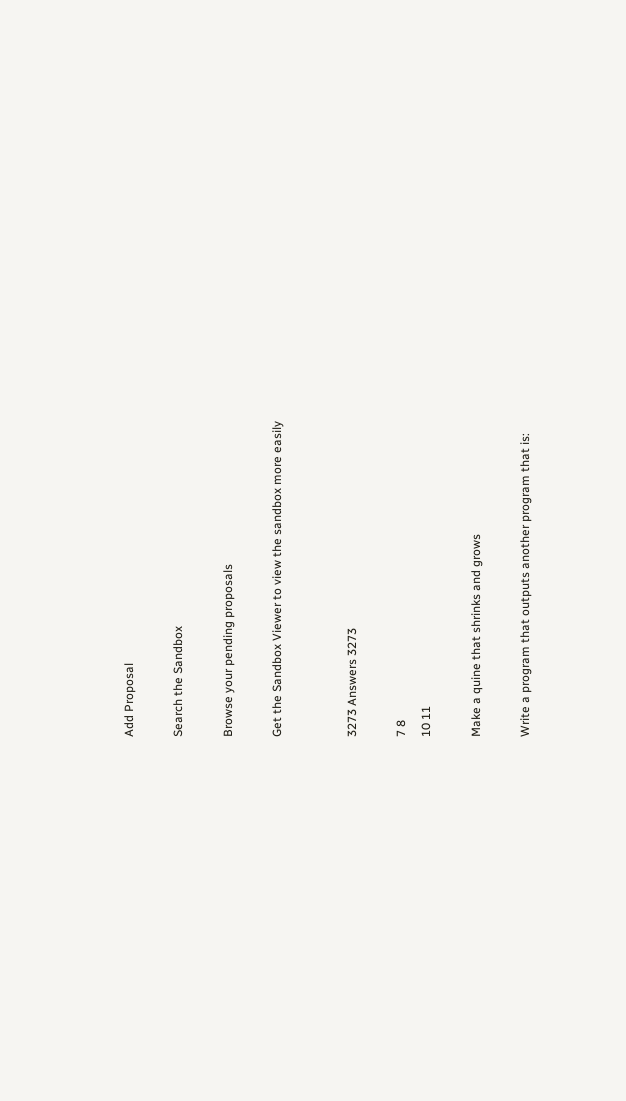Add Proposal

Search the Sandbox

Browse your pending proposals

Get the Sandbox Viewer to view the sandbox more easily


3273 Answers 3273

7 8
10 11

Make a quine that shrinks and grows

Write a program that outputs another program that is: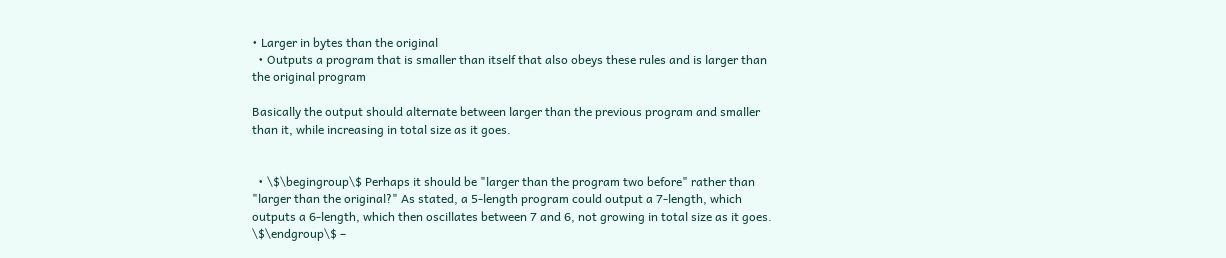• Larger in bytes than the original
  • Outputs a program that is smaller than itself that also obeys these rules and is larger than the original program

Basically the output should alternate between larger than the previous program and smaller than it, while increasing in total size as it goes.


  • \$\begingroup\$ Perhaps it should be "larger than the program two before" rather than "larger than the original?" As stated, a 5-length program could output a 7-length, which outputs a 6-length, which then oscillates between 7 and 6, not growing in total size as it goes. \$\endgroup\$ –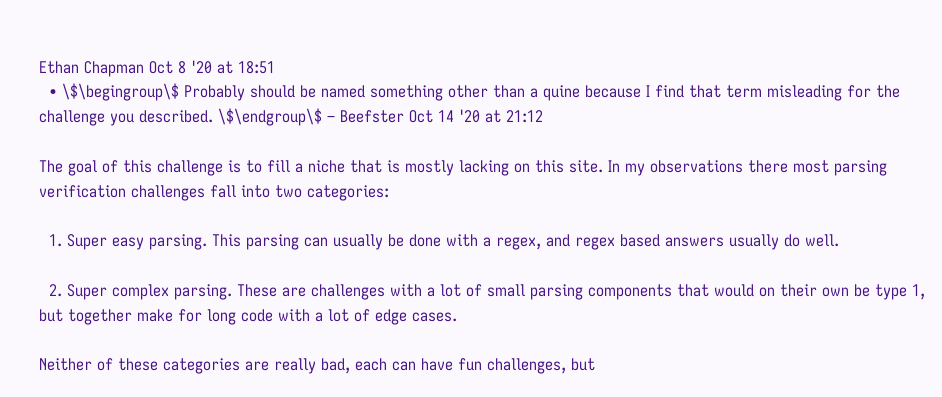Ethan Chapman Oct 8 '20 at 18:51
  • \$\begingroup\$ Probably should be named something other than a quine because I find that term misleading for the challenge you described. \$\endgroup\$ – Beefster Oct 14 '20 at 21:12

The goal of this challenge is to fill a niche that is mostly lacking on this site. In my observations there most parsing verification challenges fall into two categories:

  1. Super easy parsing. This parsing can usually be done with a regex, and regex based answers usually do well.

  2. Super complex parsing. These are challenges with a lot of small parsing components that would on their own be type 1, but together make for long code with a lot of edge cases.

Neither of these categories are really bad, each can have fun challenges, but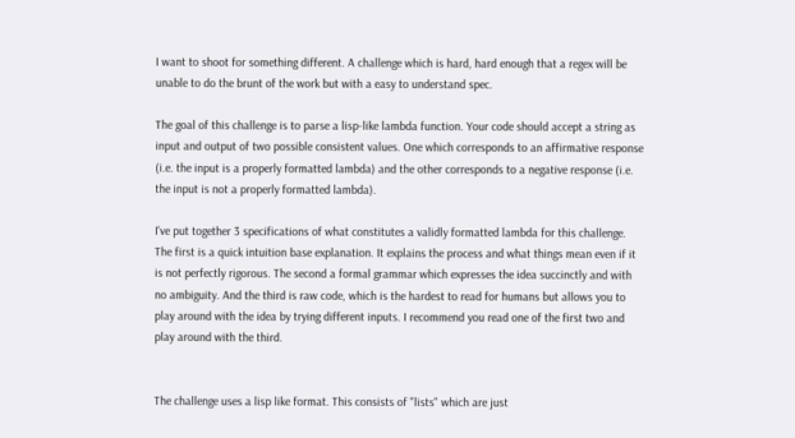I want to shoot for something different. A challenge which is hard, hard enough that a regex will be unable to do the brunt of the work but with a easy to understand spec.

The goal of this challenge is to parse a lisp-like lambda function. Your code should accept a string as input and output of two possible consistent values. One which corresponds to an affirmative response (i.e. the input is a properly formatted lambda) and the other corresponds to a negative response (i.e. the input is not a properly formatted lambda).

I've put together 3 specifications of what constitutes a validly formatted lambda for this challenge. The first is a quick intuition base explanation. It explains the process and what things mean even if it is not perfectly rigorous. The second a formal grammar which expresses the idea succinctly and with no ambiguity. And the third is raw code, which is the hardest to read for humans but allows you to play around with the idea by trying different inputs. I recommend you read one of the first two and play around with the third.


The challenge uses a lisp like format. This consists of "lists" which are just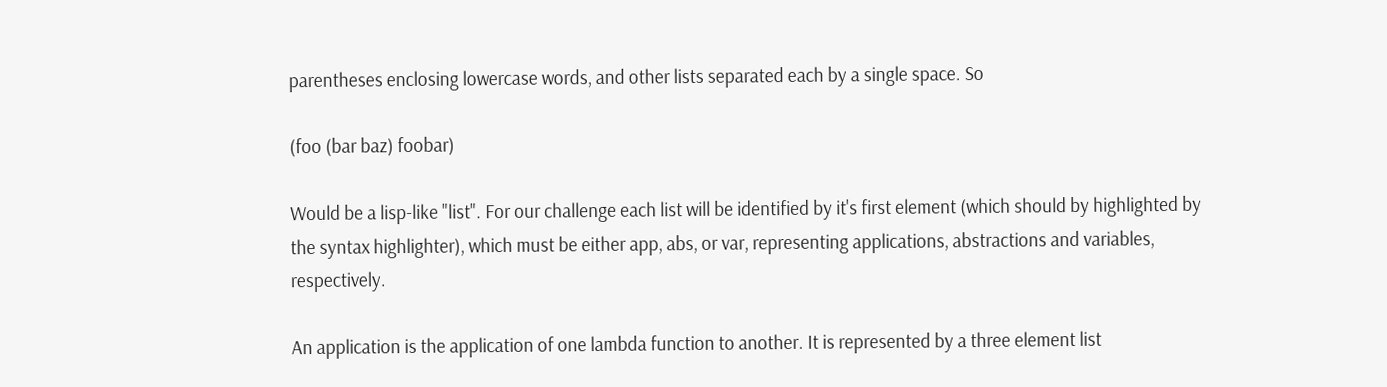parentheses enclosing lowercase words, and other lists separated each by a single space. So

(foo (bar baz) foobar)

Would be a lisp-like "list". For our challenge each list will be identified by it's first element (which should by highlighted by the syntax highlighter), which must be either app, abs, or var, representing applications, abstractions and variables, respectively.

An application is the application of one lambda function to another. It is represented by a three element list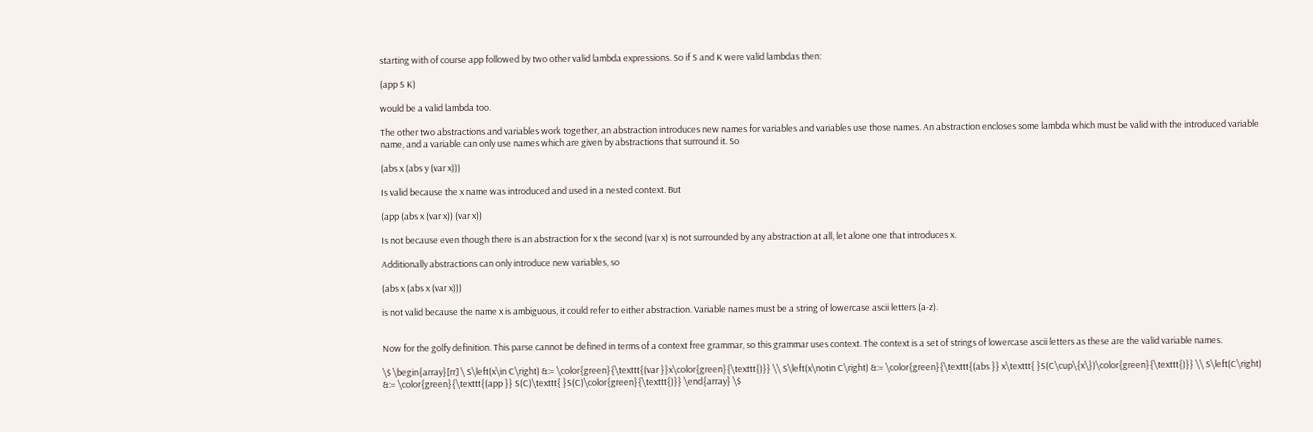starting with of course app followed by two other valid lambda expressions. So if S and K were valid lambdas then:

(app S K)

would be a valid lambda too.

The other two abstractions and variables work together, an abstraction introduces new names for variables and variables use those names. An abstraction encloses some lambda which must be valid with the introduced variable name, and a variable can only use names which are given by abstractions that surround it. So

(abs x (abs y (var x)))

Is valid because the x name was introduced and used in a nested context. But

(app (abs x (var x)) (var x))

Is not because even though there is an abstraction for x the second (var x) is not surrounded by any abstraction at all, let alone one that introduces x.

Additionally abstractions can only introduce new variables, so

(abs x (abs x (var x)))

is not valid because the name x is ambiguous, it could refer to either abstraction. Variable names must be a string of lowercase ascii letters (a-z).


Now for the golfy definition. This parse cannot be defined in terms of a context free grammar, so this grammar uses context. The context is a set of strings of lowercase ascii letters as these are the valid variable names.

\$ \begin{array}[rr] \ S\left(x\in C\right) &:= \color{green}{\texttt{(var }}x\color{green}{\texttt{)}} \\ S\left(x\notin C\right) &:= \color{green}{\texttt{(abs }} x\texttt{ }S(C\cup\{x\})\color{green}{\texttt{)}} \\ S\left(C\right) &:= \color{green}{\texttt{(app }} S(C)\texttt{ }S(C)\color{green}{\texttt{)}} \end{array} \$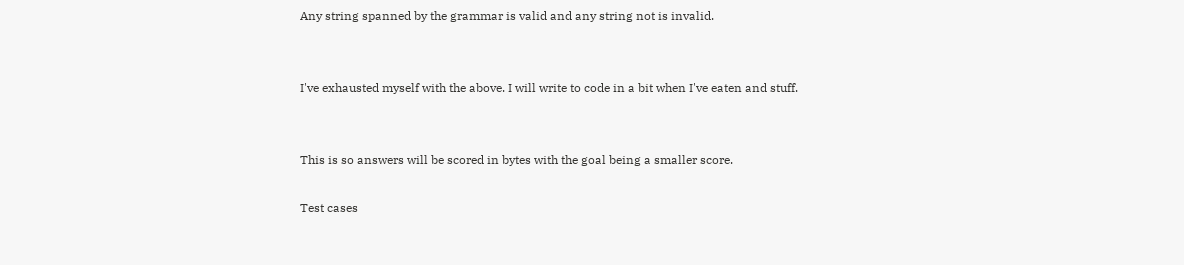Any string spanned by the grammar is valid and any string not is invalid.


I've exhausted myself with the above. I will write to code in a bit when I've eaten and stuff.


This is so answers will be scored in bytes with the goal being a smaller score.

Test cases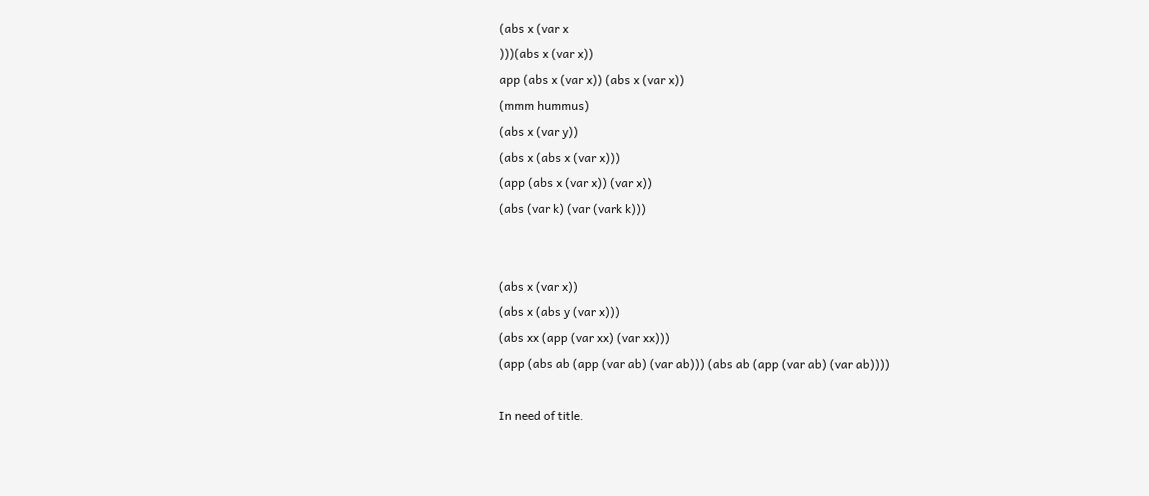(abs x (var x
)))(abs x (var x))
app (abs x (var x)) (abs x (var x))
(mmm hummus)
(abs x (var y))
(abs x (abs x (var x)))
(app (abs x (var x)) (var x))
(abs (var k) (var (vark k)))


(abs x (var x))
(abs x (abs y (var x)))
(abs xx (app (var xx) (var xx)))
(app (abs ab (app (var ab) (var ab))) (abs ab (app (var ab) (var ab))))

In need of title.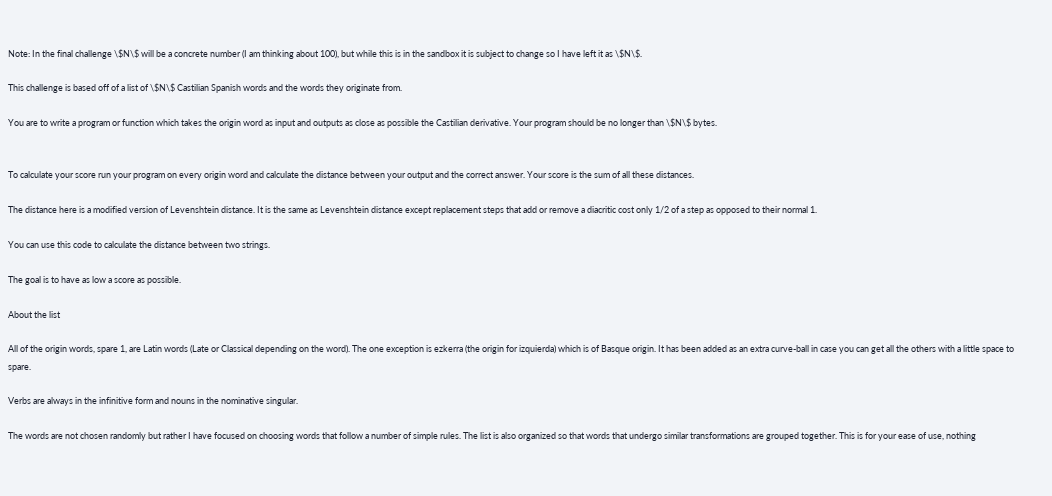Note: In the final challenge \$N\$ will be a concrete number (I am thinking about 100), but while this is in the sandbox it is subject to change so I have left it as \$N\$.

This challenge is based off of a list of \$N\$ Castilian Spanish words and the words they originate from.

You are to write a program or function which takes the origin word as input and outputs as close as possible the Castilian derivative. Your program should be no longer than \$N\$ bytes.


To calculate your score run your program on every origin word and calculate the distance between your output and the correct answer. Your score is the sum of all these distances.

The distance here is a modified version of Levenshtein distance. It is the same as Levenshtein distance except replacement steps that add or remove a diacritic cost only 1/2 of a step as opposed to their normal 1.

You can use this code to calculate the distance between two strings.

The goal is to have as low a score as possible.

About the list

All of the origin words, spare 1, are Latin words (Late or Classical depending on the word). The one exception is ezkerra (the origin for izquierda) which is of Basque origin. It has been added as an extra curve-ball in case you can get all the others with a little space to spare.

Verbs are always in the infinitive form and nouns in the nominative singular.

The words are not chosen randomly but rather I have focused on choosing words that follow a number of simple rules. The list is also organized so that words that undergo similar transformations are grouped together. This is for your ease of use, nothing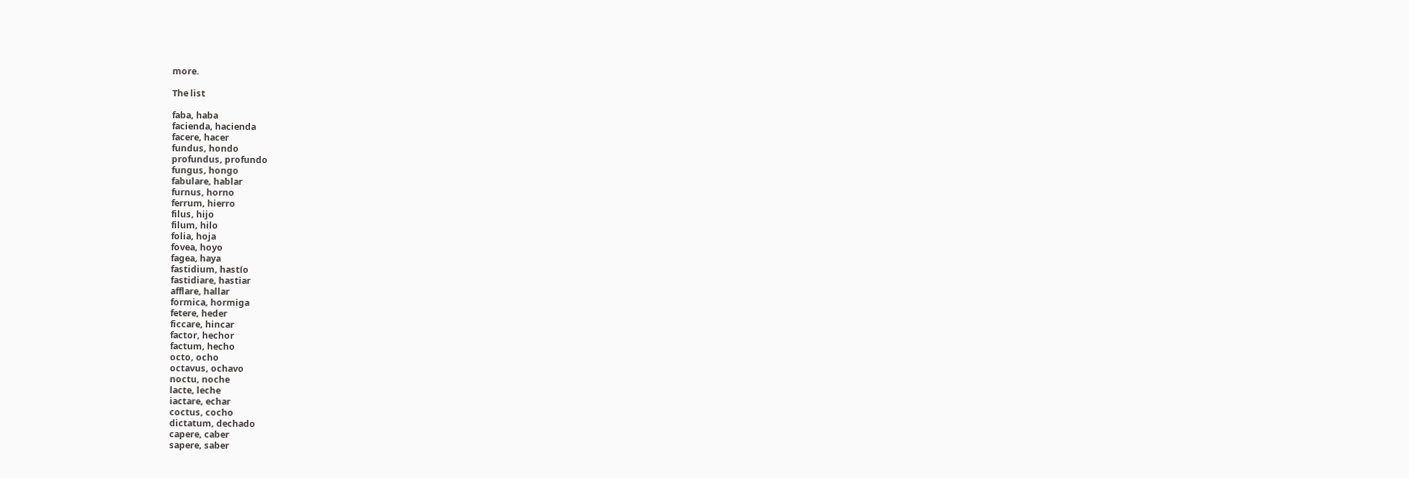more.

The list

faba, haba
facienda, hacienda
facere, hacer
fundus, hondo
profundus, profundo
fungus, hongo
fabulare, hablar
furnus, horno
ferrum, hierro
filus, hijo
filum, hilo
folia, hoja
fovea, hoyo
fagea, haya
fastidium, hastío
fastidiare, hastiar
afflare, hallar
formica, hormiga
fetere, heder
ficcare, hincar
factor, hechor
factum, hecho
octo, ocho
octavus, ochavo
noctu, noche
lacte, leche
iactare, echar
coctus, cocho
dictatum, dechado
capere, caber
sapere, saber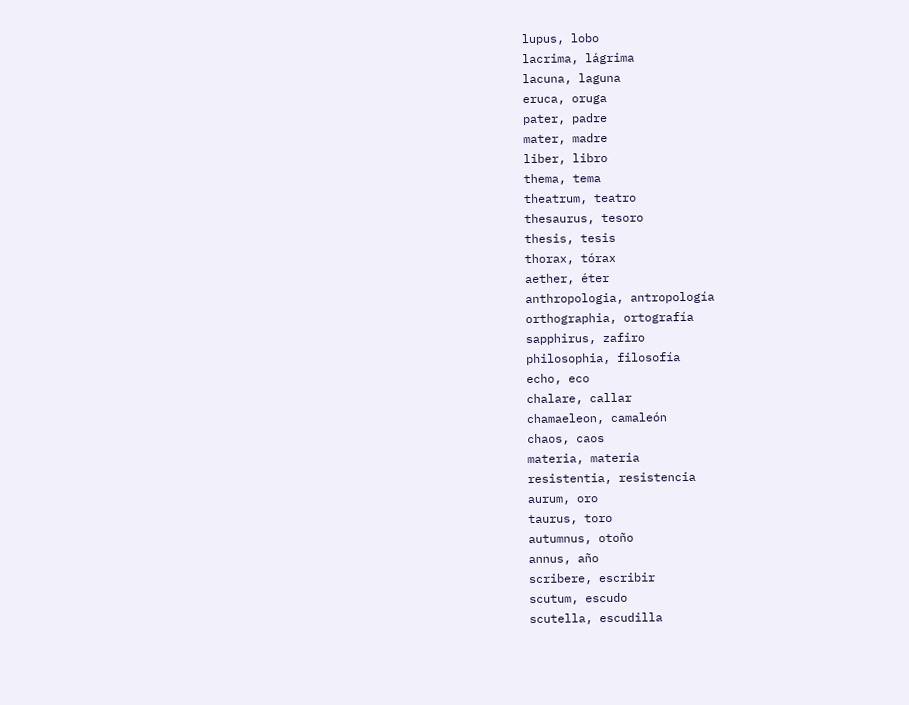lupus, lobo
lacrima, lágrima
lacuna, laguna
eruca, oruga
pater, padre
mater, madre
liber, libro
thema, tema
theatrum, teatro
thesaurus, tesoro
thesis, tesis
thorax, tórax
aether, éter
anthropologia, antropología
orthographia, ortografía
sapphirus, zafiro
philosophia, filosofía
echo, eco
chalare, callar
chamaeleon, camaleón
chaos, caos
materia, materia
resistentia, resistencia
aurum, oro
taurus, toro
autumnus, otoño
annus, año
scribere, escribir
scutum, escudo
scutella, escudilla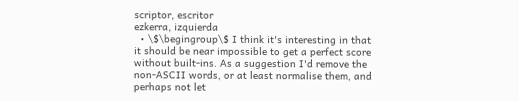scriptor, escritor
ezkerra, izquierda
  • \$\begingroup\$ I think it's interesting in that it should be near impossible to get a perfect score without built-ins. As a suggestion I'd remove the non-ASCII words, or at least normalise them, and perhaps not let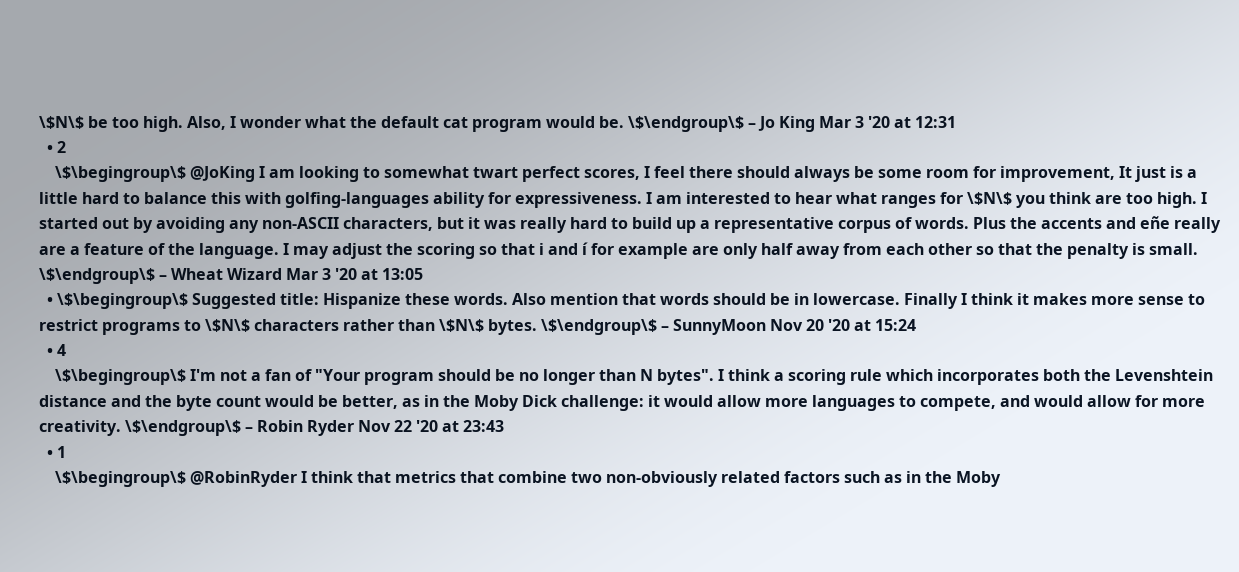\$N\$ be too high. Also, I wonder what the default cat program would be. \$\endgroup\$ – Jo King Mar 3 '20 at 12:31
  • 2
    \$\begingroup\$ @JoKing I am looking to somewhat twart perfect scores, I feel there should always be some room for improvement, It just is a little hard to balance this with golfing-languages ability for expressiveness. I am interested to hear what ranges for \$N\$ you think are too high. I started out by avoiding any non-ASCII characters, but it was really hard to build up a representative corpus of words. Plus the accents and eñe really are a feature of the language. I may adjust the scoring so that i and í for example are only half away from each other so that the penalty is small. \$\endgroup\$ – Wheat Wizard Mar 3 '20 at 13:05
  • \$\begingroup\$ Suggested title: Hispanize these words. Also mention that words should be in lowercase. Finally I think it makes more sense to restrict programs to \$N\$ characters rather than \$N\$ bytes. \$\endgroup\$ – SunnyMoon Nov 20 '20 at 15:24
  • 4
    \$\begingroup\$ I'm not a fan of "Your program should be no longer than N bytes". I think a scoring rule which incorporates both the Levenshtein distance and the byte count would be better, as in the Moby Dick challenge: it would allow more languages to compete, and would allow for more creativity. \$\endgroup\$ – Robin Ryder Nov 22 '20 at 23:43
  • 1
    \$\begingroup\$ @RobinRyder I think that metrics that combine two non-obviously related factors such as in the Moby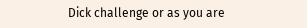Dick challenge or as you are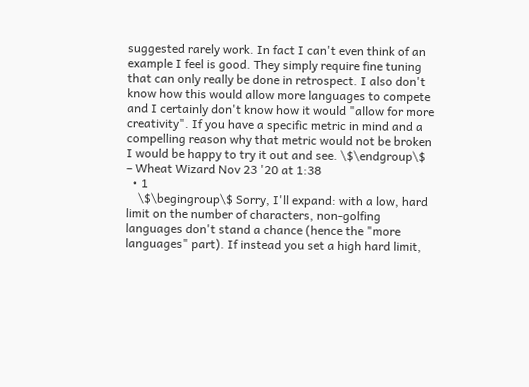suggested rarely work. In fact I can't even think of an example I feel is good. They simply require fine tuning that can only really be done in retrospect. I also don't know how this would allow more languages to compete and I certainly don't know how it would "allow for more creativity". If you have a specific metric in mind and a compelling reason why that metric would not be broken I would be happy to try it out and see. \$\endgroup\$ – Wheat Wizard Nov 23 '20 at 1:38
  • 1
    \$\begingroup\$ Sorry, I'll expand: with a low, hard limit on the number of characters, non-golfing languages don't stand a chance (hence the "more languages" part). If instead you set a high hard limit,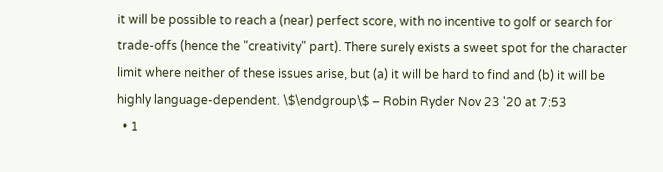it will be possible to reach a (near) perfect score, with no incentive to golf or search for trade-offs (hence the "creativity" part). There surely exists a sweet spot for the character limit where neither of these issues arise, but (a) it will be hard to find and (b) it will be highly language-dependent. \$\endgroup\$ – Robin Ryder Nov 23 '20 at 7:53
  • 1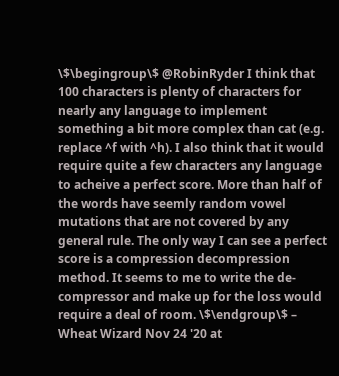\$\begingroup\$ @RobinRyder I think that 100 characters is plenty of characters for nearly any language to implement something a bit more complex than cat (e.g. replace ^f with ^h). I also think that it would require quite a few characters any language to acheive a perfect score. More than half of the words have seemly random vowel mutations that are not covered by any general rule. The only way I can see a perfect score is a compression decompression method. It seems to me to write the de-compressor and make up for the loss would require a deal of room. \$\endgroup\$ – Wheat Wizard Nov 24 '20 at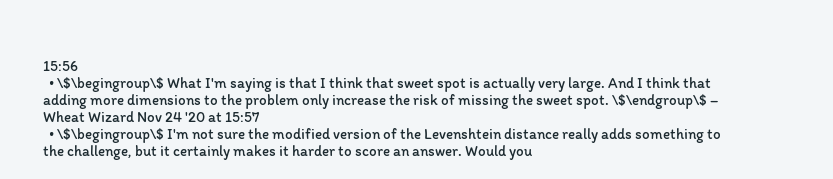15:56
  • \$\begingroup\$ What I'm saying is that I think that sweet spot is actually very large. And I think that adding more dimensions to the problem only increase the risk of missing the sweet spot. \$\endgroup\$ – Wheat Wizard Nov 24 '20 at 15:57
  • \$\begingroup\$ I'm not sure the modified version of the Levenshtein distance really adds something to the challenge, but it certainly makes it harder to score an answer. Would you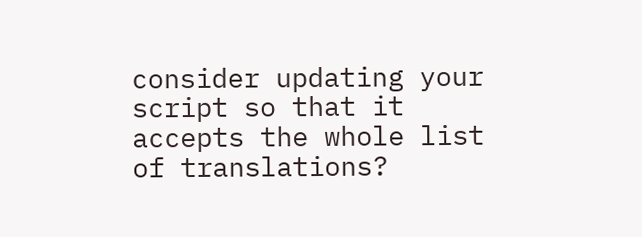consider updating your script so that it accepts the whole list of translations?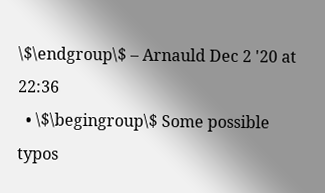\$\endgroup\$ – Arnauld Dec 2 '20 at 22:36
  • \$\begingroup\$ Some possible typos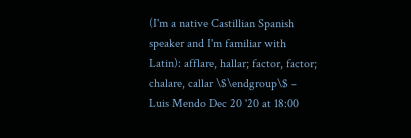(I'm a native Castillian Spanish speaker and I'm familiar with Latin): afflare, hallar; factor, factor; chalare, callar \$\endgroup\$ – Luis Mendo Dec 20 '20 at 18:00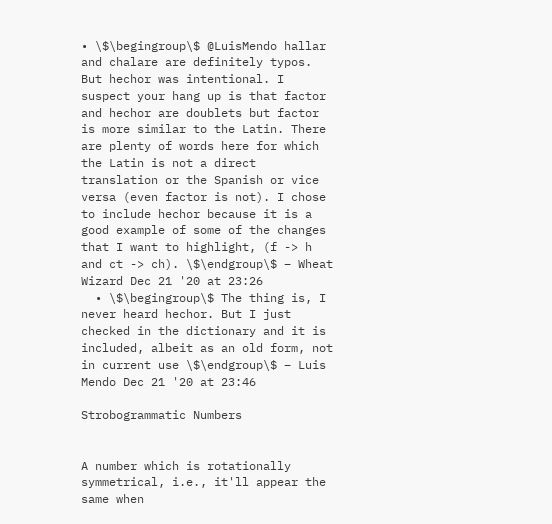• \$\begingroup\$ @LuisMendo hallar and chalare are definitely typos. But hechor was intentional. I suspect your hang up is that factor and hechor are doublets but factor is more similar to the Latin. There are plenty of words here for which the Latin is not a direct translation or the Spanish or vice versa (even factor is not). I chose to include hechor because it is a good example of some of the changes that I want to highlight, (f -> h and ct -> ch). \$\endgroup\$ – Wheat Wizard Dec 21 '20 at 23:26
  • \$\begingroup\$ The thing is, I never heard hechor. But I just checked in the dictionary and it is included, albeit as an old form, not in current use \$\endgroup\$ – Luis Mendo Dec 21 '20 at 23:46

Strobogrammatic Numbers


A number which is rotationally symmetrical, i.e., it'll appear the same when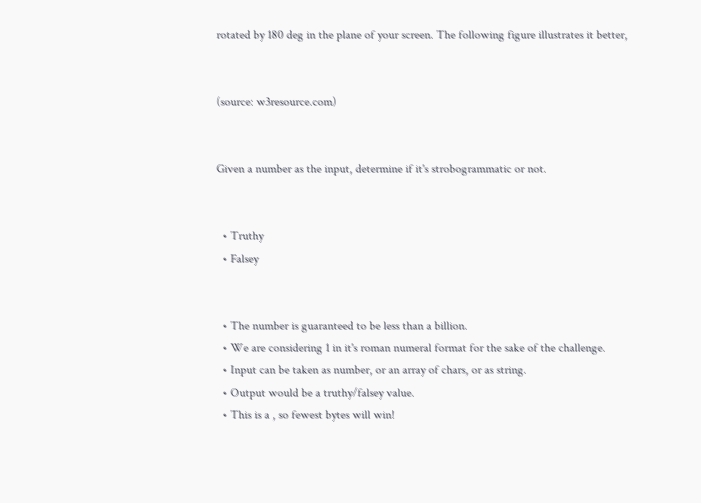rotated by 180 deg in the plane of your screen. The following figure illustrates it better,


(source: w3resource.com)


Given a number as the input, determine if it's strobogrammatic or not.


  • Truthy
  • Falsey


  • The number is guaranteed to be less than a billion.
  • We are considering 1 in it's roman numeral format for the sake of the challenge.
  • Input can be taken as number, or an array of chars, or as string.
  • Output would be a truthy/falsey value.
  • This is a , so fewest bytes will win!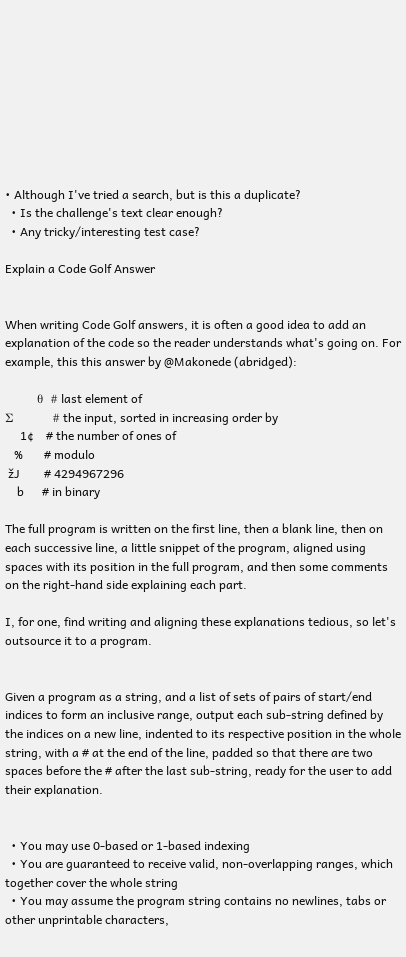• Although I've tried a search, but is this a duplicate?
  • Is the challenge's text clear enough?
  • Any tricky/interesting test case?

Explain a Code Golf Answer


When writing Code Golf answers, it is often a good idea to add an explanation of the code so the reader understands what's going on. For example, this this answer by @Makonede (abridged):

        θ  # last element of
Σ          # the input, sorted in increasing order by
     1¢    # the number of ones of
   %       # modulo
 žJ        # 4294967296
    b      # in binary

The full program is written on the first line, then a blank line, then on each successive line, a little snippet of the program, aligned using spaces with its position in the full program, and then some comments on the right-hand side explaining each part.

I, for one, find writing and aligning these explanations tedious, so let's outsource it to a program.


Given a program as a string, and a list of sets of pairs of start/end indices to form an inclusive range, output each sub-string defined by the indices on a new line, indented to its respective position in the whole string, with a # at the end of the line, padded so that there are two spaces before the # after the last sub-string, ready for the user to add their explanation.


  • You may use 0-based or 1-based indexing
  • You are guaranteed to receive valid, non-overlapping ranges, which together cover the whole string
  • You may assume the program string contains no newlines, tabs or other unprintable characters,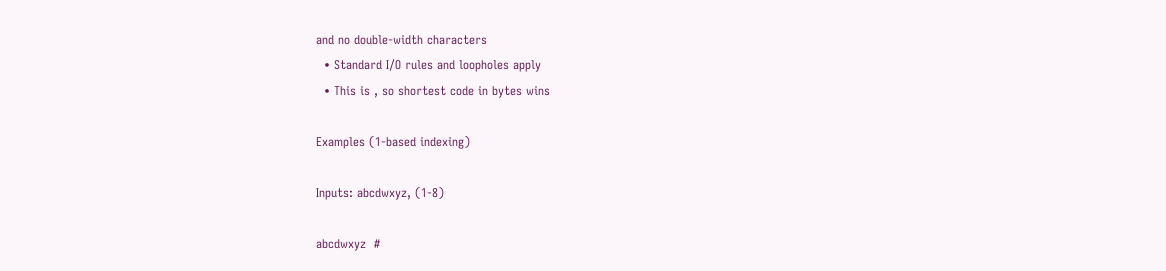and no double-width characters
  • Standard I/O rules and loopholes apply
  • This is , so shortest code in bytes wins

Examples (1-based indexing)

Inputs: abcdwxyz, (1-8)

abcdwxyz  #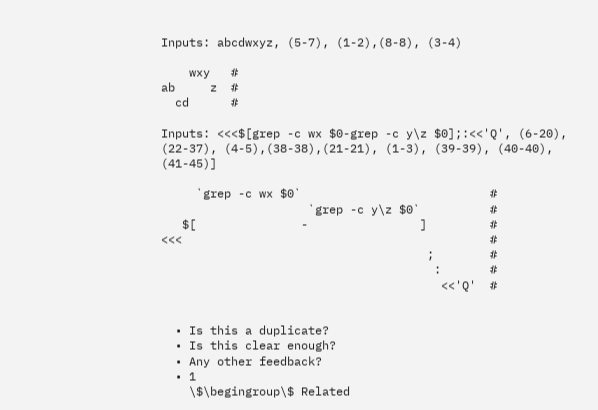Inputs: abcdwxyz, (5-7), (1-2),(8-8), (3-4)

    wxy   #
ab     z  #
  cd      #

Inputs: <<<$[grep -c wx $0-grep -c y\z $0];:<<'Q', (6-20), (22-37), (4-5),(38-38),(21-21), (1-3), (39-39), (40-40), (41-45)]

     `grep -c wx $0`                           #
                     `grep -c y\z $0`          #
   $[               -                ]         #
<<<                                            #
                                      ;        #
                                       :       #
                                        <<'Q'  #


  • Is this a duplicate?
  • Is this clear enough?
  • Any other feedback?
  • 1
    \$\begingroup\$ Related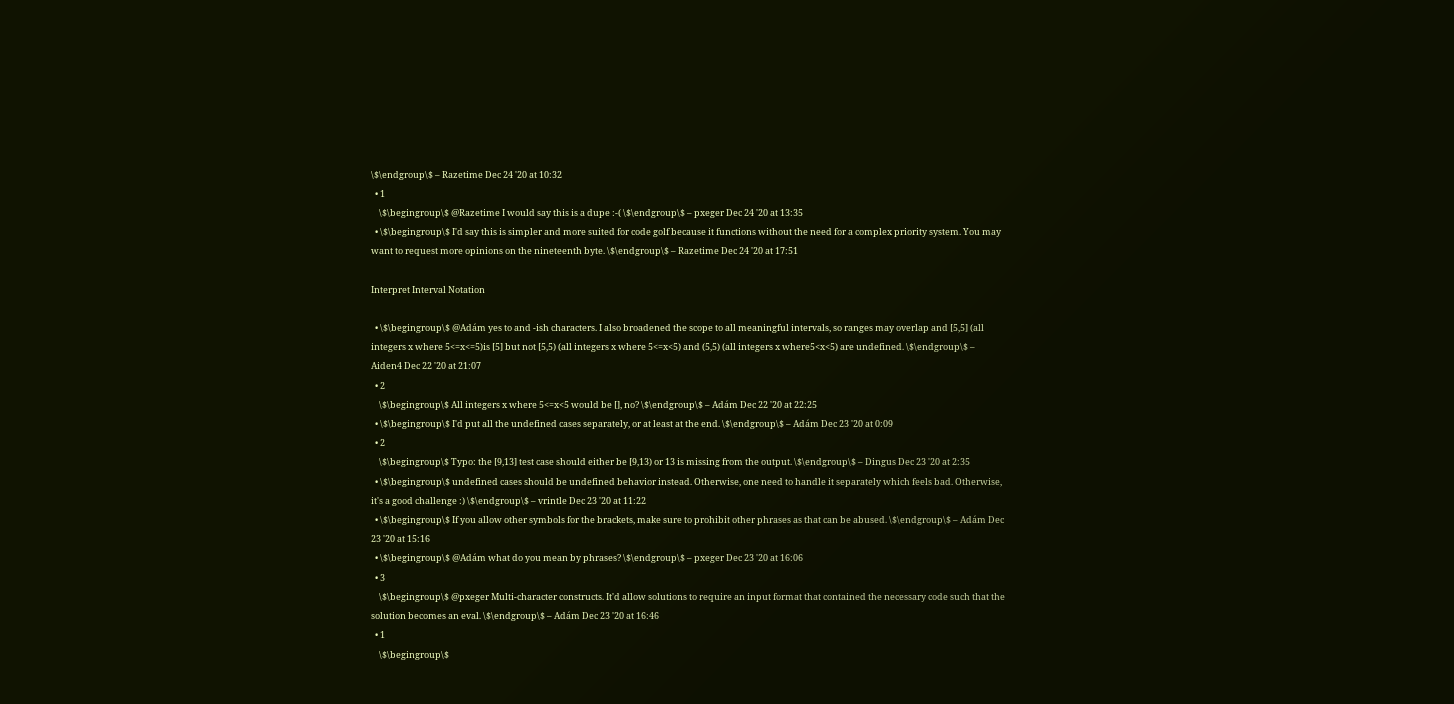\$\endgroup\$ – Razetime Dec 24 '20 at 10:32
  • 1
    \$\begingroup\$ @Razetime I would say this is a dupe :-( \$\endgroup\$ – pxeger Dec 24 '20 at 13:35
  • \$\begingroup\$ I'd say this is simpler and more suited for code golf because it functions without the need for a complex priority system. You may want to request more opinions on the nineteenth byte. \$\endgroup\$ – Razetime Dec 24 '20 at 17:51

Interpret Interval Notation

  • \$\begingroup\$ @Adám yes to and -ish characters. I also broadened the scope to all meaningful intervals, so ranges may overlap and [5,5] (all integers x where 5<=x<=5)is [5] but not [5,5) (all integers x where 5<=x<5) and (5,5) (all integers x where5<x<5) are undefined. \$\endgroup\$ – Aiden4 Dec 22 '20 at 21:07
  • 2
    \$\begingroup\$ All integers x where 5<=x<5 would be [], no? \$\endgroup\$ – Adám Dec 22 '20 at 22:25
  • \$\begingroup\$ I'd put all the undefined cases separately, or at least at the end. \$\endgroup\$ – Adám Dec 23 '20 at 0:09
  • 2
    \$\begingroup\$ Typo: the [9,13] test case should either be [9,13) or 13 is missing from the output. \$\endgroup\$ – Dingus Dec 23 '20 at 2:35
  • \$\begingroup\$ undefined cases should be undefined behavior instead. Otherwise, one need to handle it separately which feels bad. Otherwise, it's a good challenge :) \$\endgroup\$ – vrintle Dec 23 '20 at 11:22
  • \$\begingroup\$ If you allow other symbols for the brackets, make sure to prohibit other phrases as that can be abused. \$\endgroup\$ – Adám Dec 23 '20 at 15:16
  • \$\begingroup\$ @Adám what do you mean by phrases? \$\endgroup\$ – pxeger Dec 23 '20 at 16:06
  • 3
    \$\begingroup\$ @pxeger Multi-character constructs. It'd allow solutions to require an input format that contained the necessary code such that the solution becomes an eval. \$\endgroup\$ – Adám Dec 23 '20 at 16:46
  • 1
    \$\begingroup\$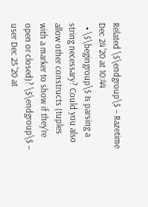Related \$\endgroup\$ – Razetime Dec 24 '20 at 10:44
  • \$\begingroup\$ Is parsing a string necessary? Could you also allow other constructs (tuples with a marker to show if they're open or closed)? \$\endgroup\$ – user Dec 25 '20 at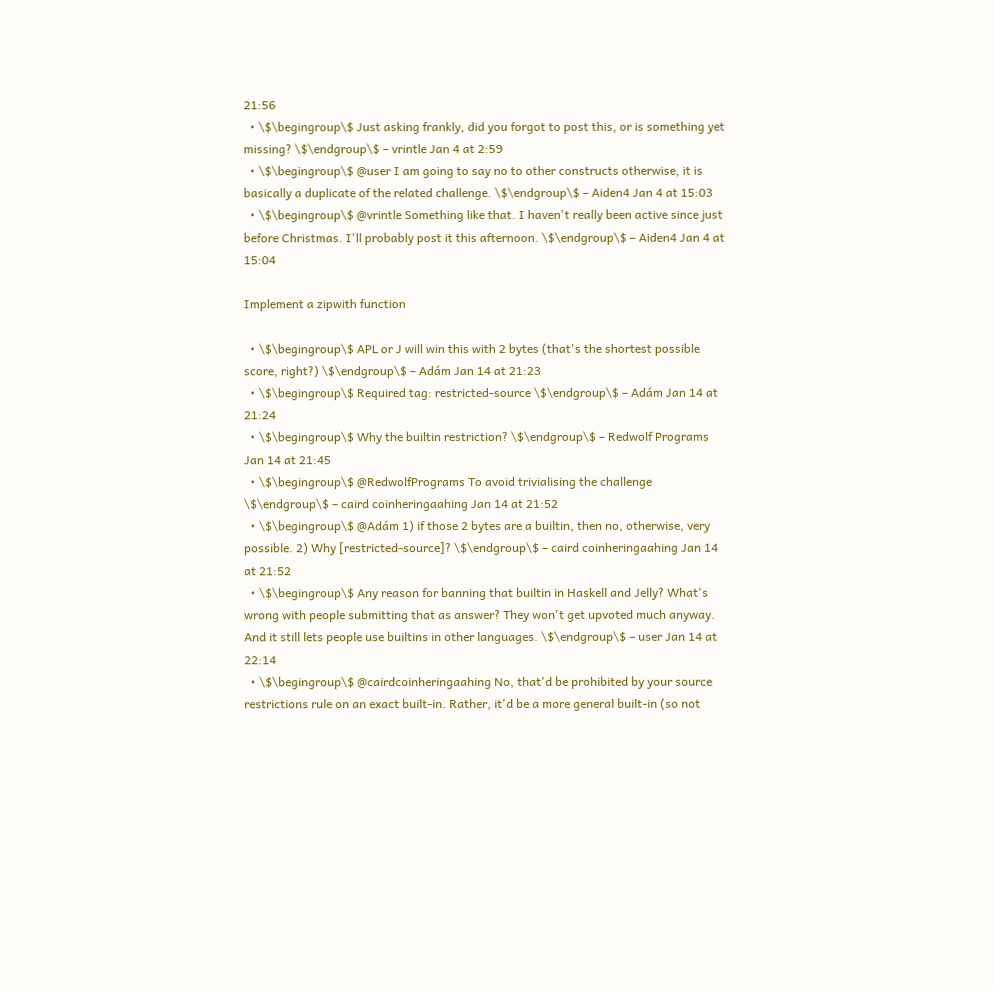21:56
  • \$\begingroup\$ Just asking frankly, did you forgot to post this, or is something yet missing? \$\endgroup\$ – vrintle Jan 4 at 2:59
  • \$\begingroup\$ @user I am going to say no to other constructs otherwise, it is basically a duplicate of the related challenge. \$\endgroup\$ – Aiden4 Jan 4 at 15:03
  • \$\begingroup\$ @vrintle Something like that. I haven't really been active since just before Christmas. I'll probably post it this afternoon. \$\endgroup\$ – Aiden4 Jan 4 at 15:04

Implement a zipwith function

  • \$\begingroup\$ APL or J will win this with 2 bytes (that's the shortest possible score, right?) \$\endgroup\$ – Adám Jan 14 at 21:23
  • \$\begingroup\$ Required tag: restricted-source \$\endgroup\$ – Adám Jan 14 at 21:24
  • \$\begingroup\$ Why the builtin restriction? \$\endgroup\$ – Redwolf Programs Jan 14 at 21:45
  • \$\begingroup\$ @RedwolfPrograms To avoid trivialising the challenge \$\endgroup\$ – caird coinheringaahing Jan 14 at 21:52
  • \$\begingroup\$ @Adám 1) if those 2 bytes are a builtin, then no, otherwise, very possible. 2) Why [restricted-source]? \$\endgroup\$ – caird coinheringaahing Jan 14 at 21:52
  • \$\begingroup\$ Any reason for banning that builtin in Haskell and Jelly? What's wrong with people submitting that as answer? They won't get upvoted much anyway. And it still lets people use builtins in other languages. \$\endgroup\$ – user Jan 14 at 22:14
  • \$\begingroup\$ @cairdcoinheringaahing No, that'd be prohibited by your source restrictions rule on an exact built-in. Rather, it'd be a more general built-in (so not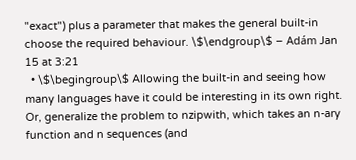"exact") plus a parameter that makes the general built-in choose the required behaviour. \$\endgroup\$ – Adám Jan 15 at 3:21
  • \$\begingroup\$ Allowing the built-in and seeing how many languages have it could be interesting in its own right. Or, generalize the problem to nzipwith, which takes an n-ary function and n sequences (and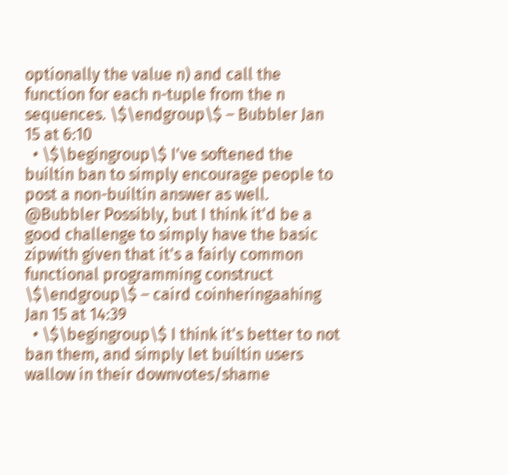optionally the value n) and call the function for each n-tuple from the n sequences. \$\endgroup\$ – Bubbler Jan 15 at 6:10
  • \$\begingroup\$ I've softened the builtin ban to simply encourage people to post a non-builtin answer as well. @Bubbler Possibly, but I think it'd be a good challenge to simply have the basic zipwith given that it's a fairly common functional programming construct \$\endgroup\$ – caird coinheringaahing Jan 15 at 14:39
  • \$\begingroup\$ I think it's better to not ban them, and simply let builtin users wallow in their downvotes/shame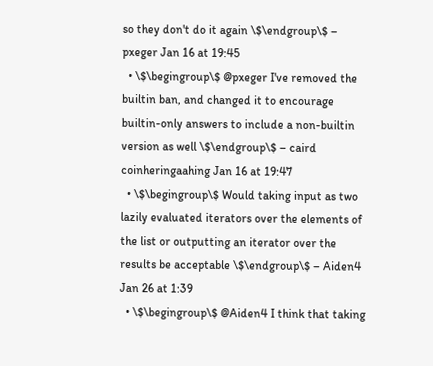so they don't do it again \$\endgroup\$ – pxeger Jan 16 at 19:45
  • \$\begingroup\$ @pxeger I've removed the builtin ban, and changed it to encourage builtin-only answers to include a non-builtin version as well \$\endgroup\$ – caird coinheringaahing Jan 16 at 19:47
  • \$\begingroup\$ Would taking input as two lazily evaluated iterators over the elements of the list or outputting an iterator over the results be acceptable \$\endgroup\$ – Aiden4 Jan 26 at 1:39
  • \$\begingroup\$ @Aiden4 I think that taking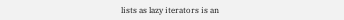lists as lazy iterators is an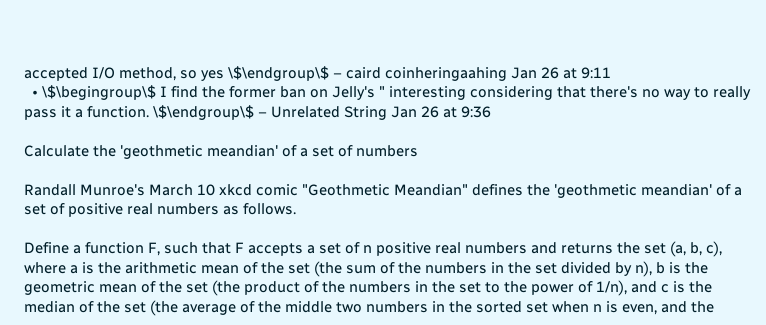accepted I/O method, so yes \$\endgroup\$ – caird coinheringaahing Jan 26 at 9:11
  • \$\begingroup\$ I find the former ban on Jelly's " interesting considering that there's no way to really pass it a function. \$\endgroup\$ – Unrelated String Jan 26 at 9:36

Calculate the 'geothmetic meandian' of a set of numbers

Randall Munroe's March 10 xkcd comic "Geothmetic Meandian" defines the 'geothmetic meandian' of a set of positive real numbers as follows.

Define a function F, such that F accepts a set of n positive real numbers and returns the set (a, b, c), where a is the arithmetic mean of the set (the sum of the numbers in the set divided by n), b is the geometric mean of the set (the product of the numbers in the set to the power of 1/n), and c is the median of the set (the average of the middle two numbers in the sorted set when n is even, and the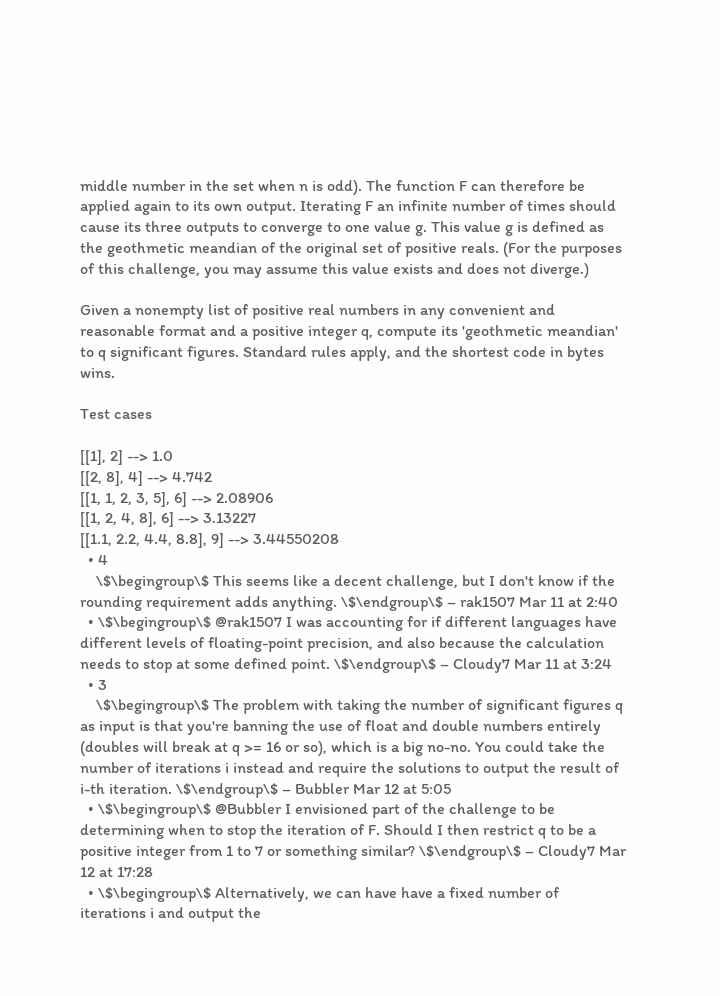middle number in the set when n is odd). The function F can therefore be applied again to its own output. Iterating F an infinite number of times should cause its three outputs to converge to one value g. This value g is defined as the geothmetic meandian of the original set of positive reals. (For the purposes of this challenge, you may assume this value exists and does not diverge.)

Given a nonempty list of positive real numbers in any convenient and reasonable format and a positive integer q, compute its 'geothmetic meandian' to q significant figures. Standard rules apply, and the shortest code in bytes wins.

Test cases

[[1], 2] --> 1.0
[[2, 8], 4] --> 4.742
[[1, 1, 2, 3, 5], 6] --> 2.08906
[[1, 2, 4, 8], 6] --> 3.13227
[[1.1, 2.2, 4.4, 8.8], 9] --> 3.44550208
  • 4
    \$\begingroup\$ This seems like a decent challenge, but I don't know if the rounding requirement adds anything. \$\endgroup\$ – rak1507 Mar 11 at 2:40
  • \$\begingroup\$ @rak1507 I was accounting for if different languages have different levels of floating-point precision, and also because the calculation needs to stop at some defined point. \$\endgroup\$ – Cloudy7 Mar 11 at 3:24
  • 3
    \$\begingroup\$ The problem with taking the number of significant figures q as input is that you're banning the use of float and double numbers entirely (doubles will break at q >= 16 or so), which is a big no-no. You could take the number of iterations i instead and require the solutions to output the result of i-th iteration. \$\endgroup\$ – Bubbler Mar 12 at 5:05
  • \$\begingroup\$ @Bubbler I envisioned part of the challenge to be determining when to stop the iteration of F. Should I then restrict q to be a positive integer from 1 to 7 or something similar? \$\endgroup\$ – Cloudy7 Mar 12 at 17:28
  • \$\begingroup\$ Alternatively, we can have have a fixed number of iterations i and output the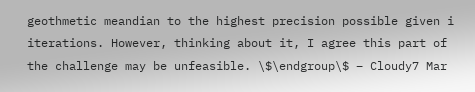geothmetic meandian to the highest precision possible given i iterations. However, thinking about it, I agree this part of the challenge may be unfeasible. \$\endgroup\$ – Cloudy7 Mar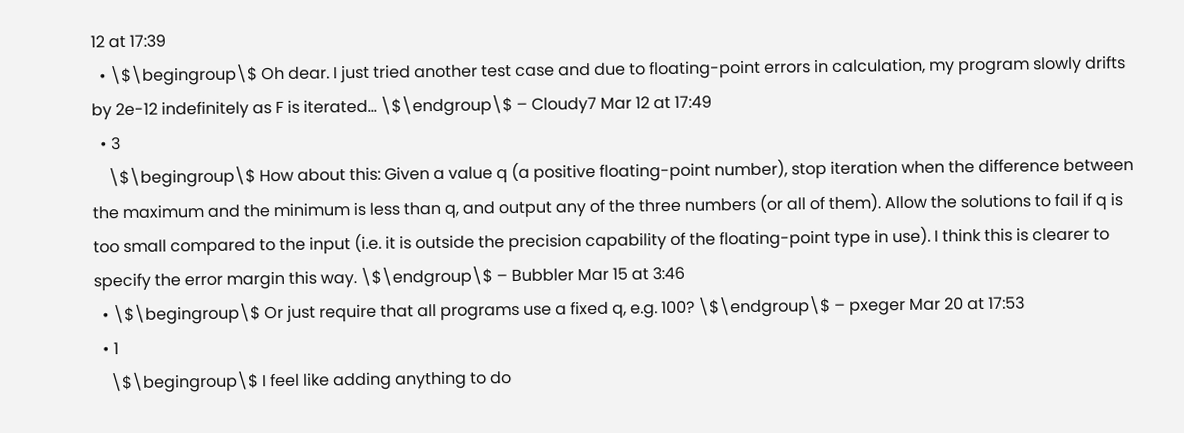12 at 17:39
  • \$\begingroup\$ Oh dear. I just tried another test case and due to floating-point errors in calculation, my program slowly drifts by 2e-12 indefinitely as F is iterated... \$\endgroup\$ – Cloudy7 Mar 12 at 17:49
  • 3
    \$\begingroup\$ How about this: Given a value q (a positive floating-point number), stop iteration when the difference between the maximum and the minimum is less than q, and output any of the three numbers (or all of them). Allow the solutions to fail if q is too small compared to the input (i.e. it is outside the precision capability of the floating-point type in use). I think this is clearer to specify the error margin this way. \$\endgroup\$ – Bubbler Mar 15 at 3:46
  • \$\begingroup\$ Or just require that all programs use a fixed q, e.g. 100? \$\endgroup\$ – pxeger Mar 20 at 17:53
  • 1
    \$\begingroup\$ I feel like adding anything to do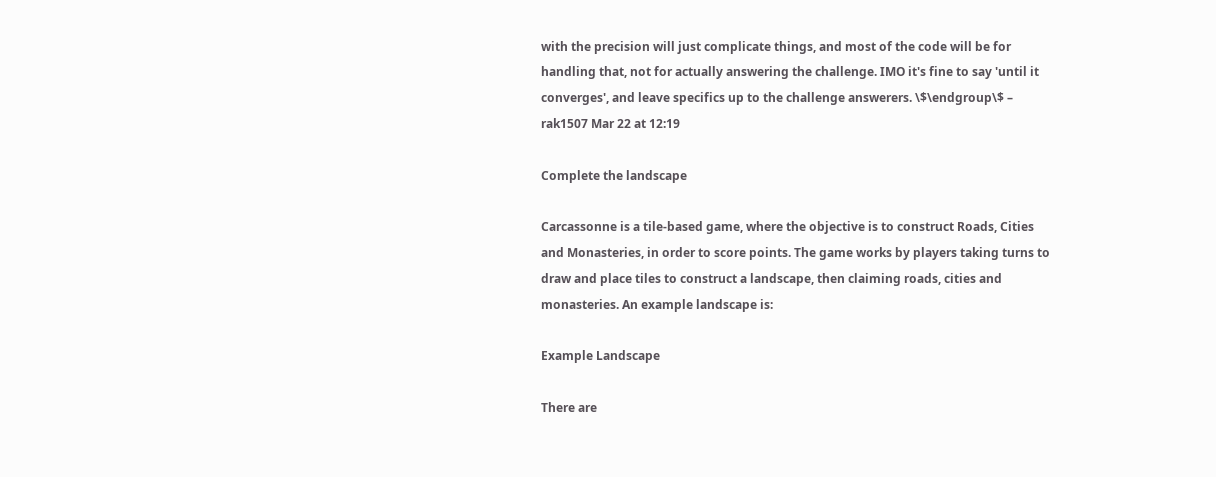with the precision will just complicate things, and most of the code will be for handling that, not for actually answering the challenge. IMO it's fine to say 'until it converges', and leave specifics up to the challenge answerers. \$\endgroup\$ – rak1507 Mar 22 at 12:19

Complete the landscape

Carcassonne is a tile-based game, where the objective is to construct Roads, Cities and Monasteries, in order to score points. The game works by players taking turns to draw and place tiles to construct a landscape, then claiming roads, cities and monasteries. An example landscape is:

Example Landscape

There are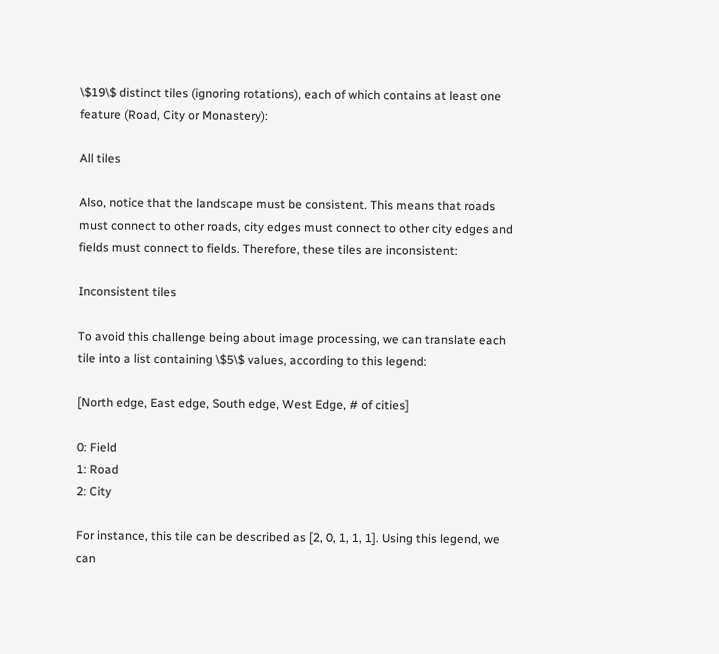\$19\$ distinct tiles (ignoring rotations), each of which contains at least one feature (Road, City or Monastery):

All tiles

Also, notice that the landscape must be consistent. This means that roads must connect to other roads, city edges must connect to other city edges and fields must connect to fields. Therefore, these tiles are inconsistent:

Inconsistent tiles

To avoid this challenge being about image processing, we can translate each tile into a list containing \$5\$ values, according to this legend:

[North edge, East edge, South edge, West Edge, # of cities]

0: Field
1: Road
2: City

For instance, this tile can be described as [2, 0, 1, 1, 1]. Using this legend, we can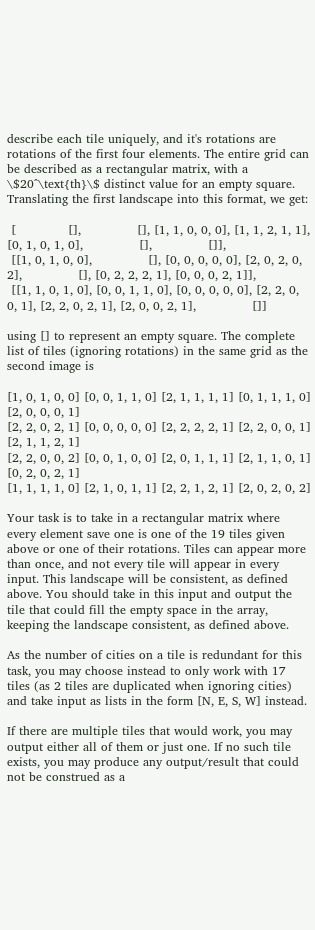describe each tile uniquely, and it's rotations are rotations of the first four elements. The entire grid can be described as a rectangular matrix, with a \$20^\text{th}\$ distinct value for an empty square. Translating the first landscape into this format, we get:

 [             [],              [], [1, 1, 0, 0, 0], [1, 1, 2, 1, 1], [0, 1, 0, 1, 0],              [],              []],
 [[1, 0, 1, 0, 0],              [], [0, 0, 0, 0, 0], [2, 0, 2, 0, 2],              [], [0, 2, 2, 2, 1], [0, 0, 0, 2, 1]],
 [[1, 1, 0, 1, 0], [0, 0, 1, 1, 0], [0, 0, 0, 0, 0], [2, 2, 0, 0, 1], [2, 2, 0, 2, 1], [2, 0, 0, 2, 1],              []]

using [] to represent an empty square. The complete list of tiles (ignoring rotations) in the same grid as the second image is

[1, 0, 1, 0, 0] [0, 0, 1, 1, 0] [2, 1, 1, 1, 1] [0, 1, 1, 1, 0] [2, 0, 0, 0, 1]
[2, 2, 0, 2, 1] [0, 0, 0, 0, 0] [2, 2, 2, 2, 1] [2, 2, 0, 0, 1] [2, 1, 1, 2, 1]
[2, 2, 0, 0, 2] [0, 0, 1, 0, 0] [2, 0, 1, 1, 1] [2, 1, 1, 0, 1] [0, 2, 0, 2, 1]
[1, 1, 1, 1, 0] [2, 1, 0, 1, 1] [2, 2, 1, 2, 1] [2, 0, 2, 0, 2]

Your task is to take in a rectangular matrix where every element save one is one of the 19 tiles given above or one of their rotations. Tiles can appear more than once, and not every tile will appear in every input. This landscape will be consistent, as defined above. You should take in this input and output the tile that could fill the empty space in the array, keeping the landscape consistent, as defined above.

As the number of cities on a tile is redundant for this task, you may choose instead to only work with 17 tiles (as 2 tiles are duplicated when ignoring cities) and take input as lists in the form [N, E, S, W] instead.

If there are multiple tiles that would work, you may output either all of them or just one. If no such tile exists, you may produce any output/result that could not be construed as a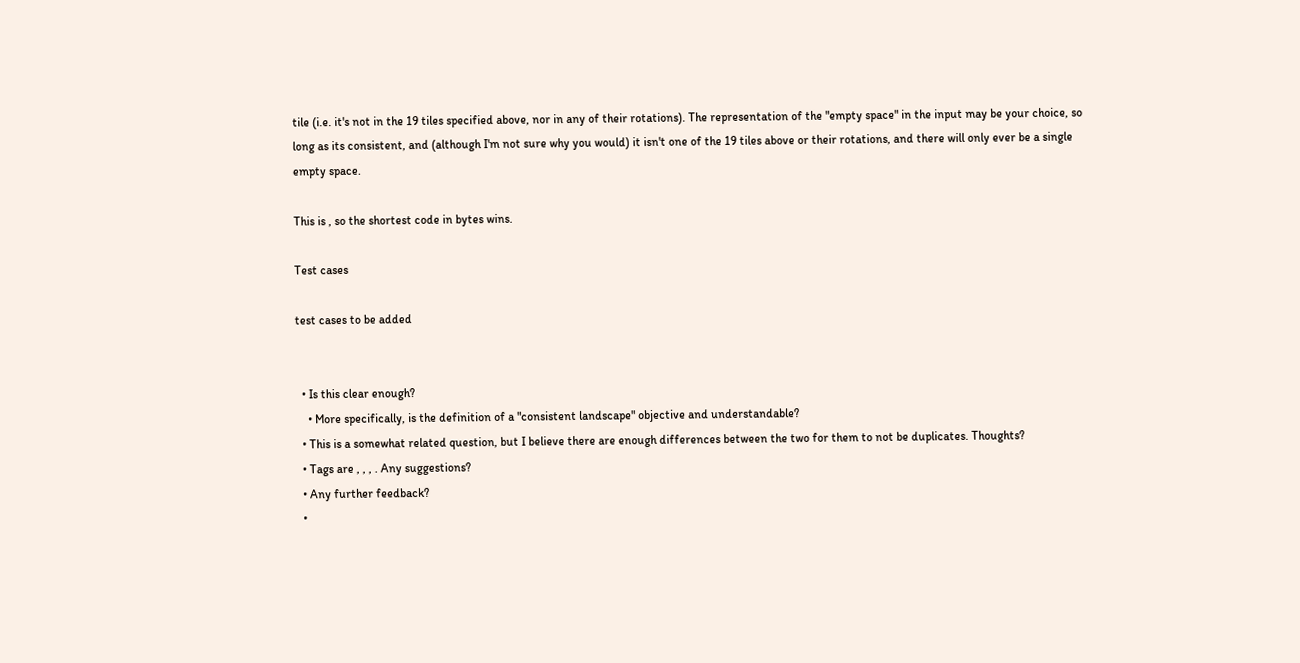tile (i.e. it's not in the 19 tiles specified above, nor in any of their rotations). The representation of the "empty space" in the input may be your choice, so long as its consistent, and (although I'm not sure why you would) it isn't one of the 19 tiles above or their rotations, and there will only ever be a single empty space.

This is , so the shortest code in bytes wins.

Test cases

test cases to be added


  • Is this clear enough?
    • More specifically, is the definition of a "consistent landscape" objective and understandable?
  • This is a somewhat related question, but I believe there are enough differences between the two for them to not be duplicates. Thoughts?
  • Tags are , , , . Any suggestions?
  • Any further feedback?
  •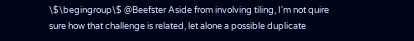\$\begingroup\$ @Beefster Aside from involving tiling, I'm not quire sure how that challenge is related, let alone a possible duplicate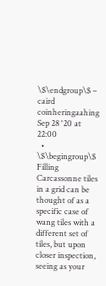\$\endgroup\$ – caird coinheringaahing Sep 28 '20 at 22:00
  • \$\begingroup\$ Filling Carcassonne tiles in a grid can be thought of as a specific case of wang tiles with a different set of tiles, but upon closer inspection, seeing as your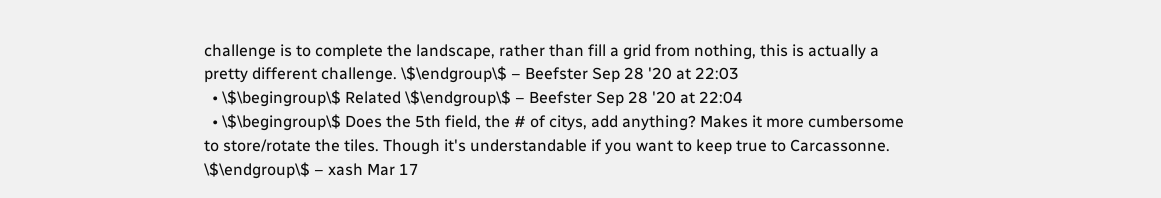challenge is to complete the landscape, rather than fill a grid from nothing, this is actually a pretty different challenge. \$\endgroup\$ – Beefster Sep 28 '20 at 22:03
  • \$\begingroup\$ Related \$\endgroup\$ – Beefster Sep 28 '20 at 22:04
  • \$\begingroup\$ Does the 5th field, the # of citys, add anything? Makes it more cumbersome to store/rotate the tiles. Though it's understandable if you want to keep true to Carcassonne. \$\endgroup\$ – xash Mar 17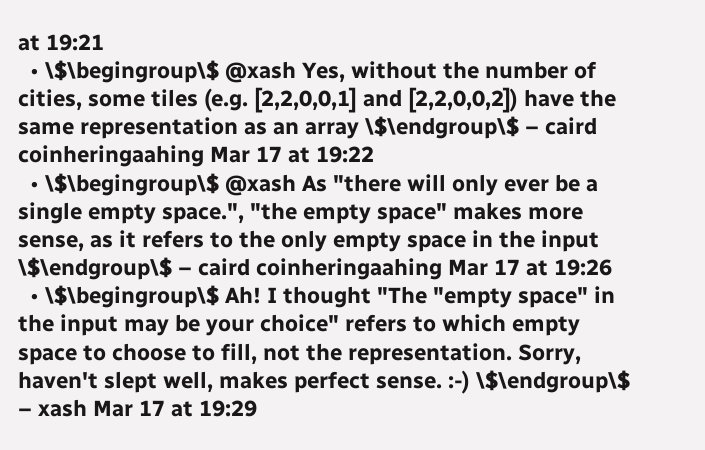at 19:21
  • \$\begingroup\$ @xash Yes, without the number of cities, some tiles (e.g. [2,2,0,0,1] and [2,2,0,0,2]) have the same representation as an array \$\endgroup\$ – caird coinheringaahing Mar 17 at 19:22
  • \$\begingroup\$ @xash As "there will only ever be a single empty space.", "the empty space" makes more sense, as it refers to the only empty space in the input \$\endgroup\$ – caird coinheringaahing Mar 17 at 19:26
  • \$\begingroup\$ Ah! I thought "The "empty space" in the input may be your choice" refers to which empty space to choose to fill, not the representation. Sorry, haven't slept well, makes perfect sense. :-) \$\endgroup\$ – xash Mar 17 at 19:29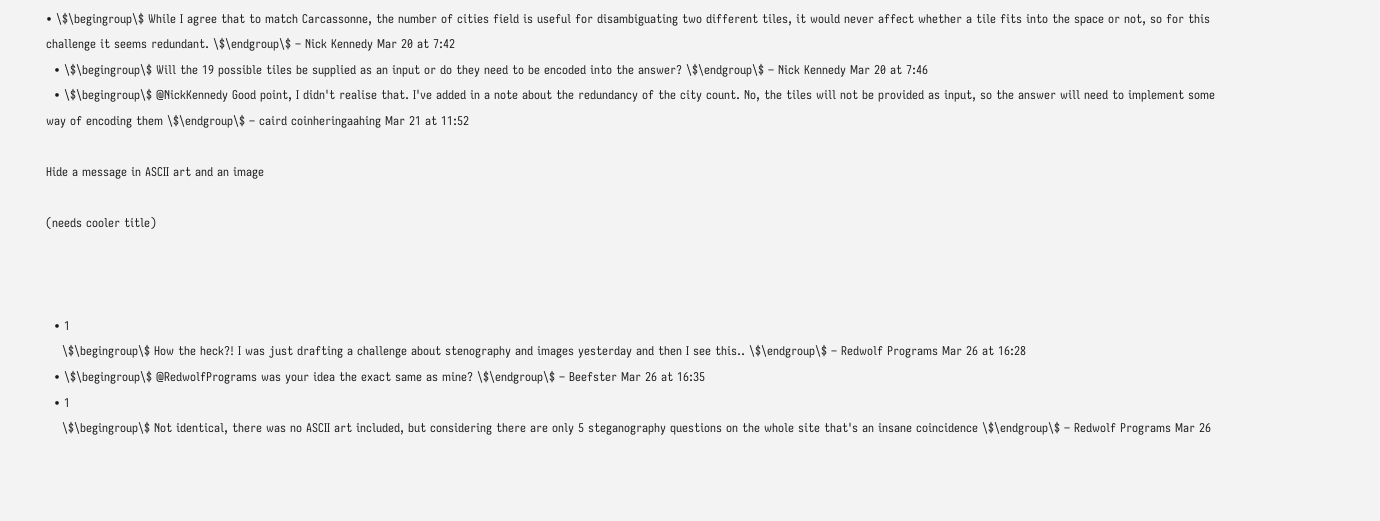• \$\begingroup\$ While I agree that to match Carcassonne, the number of cities field is useful for disambiguating two different tiles, it would never affect whether a tile fits into the space or not, so for this challenge it seems redundant. \$\endgroup\$ – Nick Kennedy Mar 20 at 7:42
  • \$\begingroup\$ Will the 19 possible tiles be supplied as an input or do they need to be encoded into the answer? \$\endgroup\$ – Nick Kennedy Mar 20 at 7:46
  • \$\begingroup\$ @NickKennedy Good point, I didn't realise that. I've added in a note about the redundancy of the city count. No, the tiles will not be provided as input, so the answer will need to implement some way of encoding them \$\endgroup\$ – caird coinheringaahing Mar 21 at 11:52

Hide a message in ASCII art and an image

(needs cooler title)



  • 1
    \$\begingroup\$ How the heck?! I was just drafting a challenge about stenography and images yesterday and then I see this.. \$\endgroup\$ – Redwolf Programs Mar 26 at 16:28
  • \$\begingroup\$ @RedwolfPrograms was your idea the exact same as mine? \$\endgroup\$ – Beefster Mar 26 at 16:35
  • 1
    \$\begingroup\$ Not identical, there was no ASCII art included, but considering there are only 5 steganography questions on the whole site that's an insane coincidence \$\endgroup\$ – Redwolf Programs Mar 26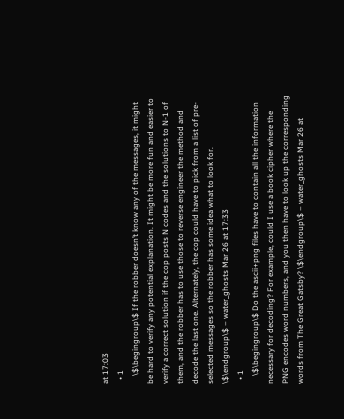at 17:03
  • 1
    \$\begingroup\$ If the robber doesn’t know any of the messages, it might be hard to verify any potential explanation. It might be more fun and easier to verify a correct solution if the cop posts N codes and the solutions to N-1 of them, and the robber has to use those to reverse engineer the method and decode the last one. Alternately, the cop could have to pick from a list of pre-selected messages so the robber has some idea what to look for. \$\endgroup\$ – water_ghosts Mar 26 at 17:33
  • 1
    \$\begingroup\$ Do the ascii+png files have to contain all the information necessary for decoding? For example, could I use a book cipher where the PNG encodes word numbers, and you then have to look up the corresponding words from The Great Gatsby? \$\endgroup\$ – water_ghosts Mar 26 at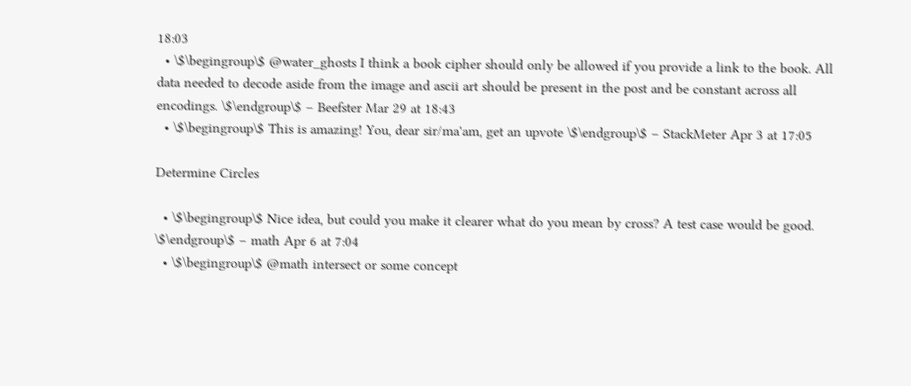18:03
  • \$\begingroup\$ @water_ghosts I think a book cipher should only be allowed if you provide a link to the book. All data needed to decode aside from the image and ascii art should be present in the post and be constant across all encodings. \$\endgroup\$ – Beefster Mar 29 at 18:43
  • \$\begingroup\$ This is amazing! You, dear sir/ma'am, get an upvote \$\endgroup\$ – StackMeter Apr 3 at 17:05

Determine Circles

  • \$\begingroup\$ Nice idea, but could you make it clearer what do you mean by cross? A test case would be good. \$\endgroup\$ – math Apr 6 at 7:04
  • \$\begingroup\$ @math intersect or some concept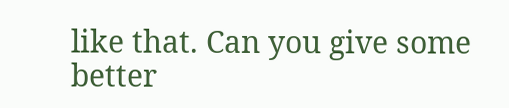like that. Can you give some better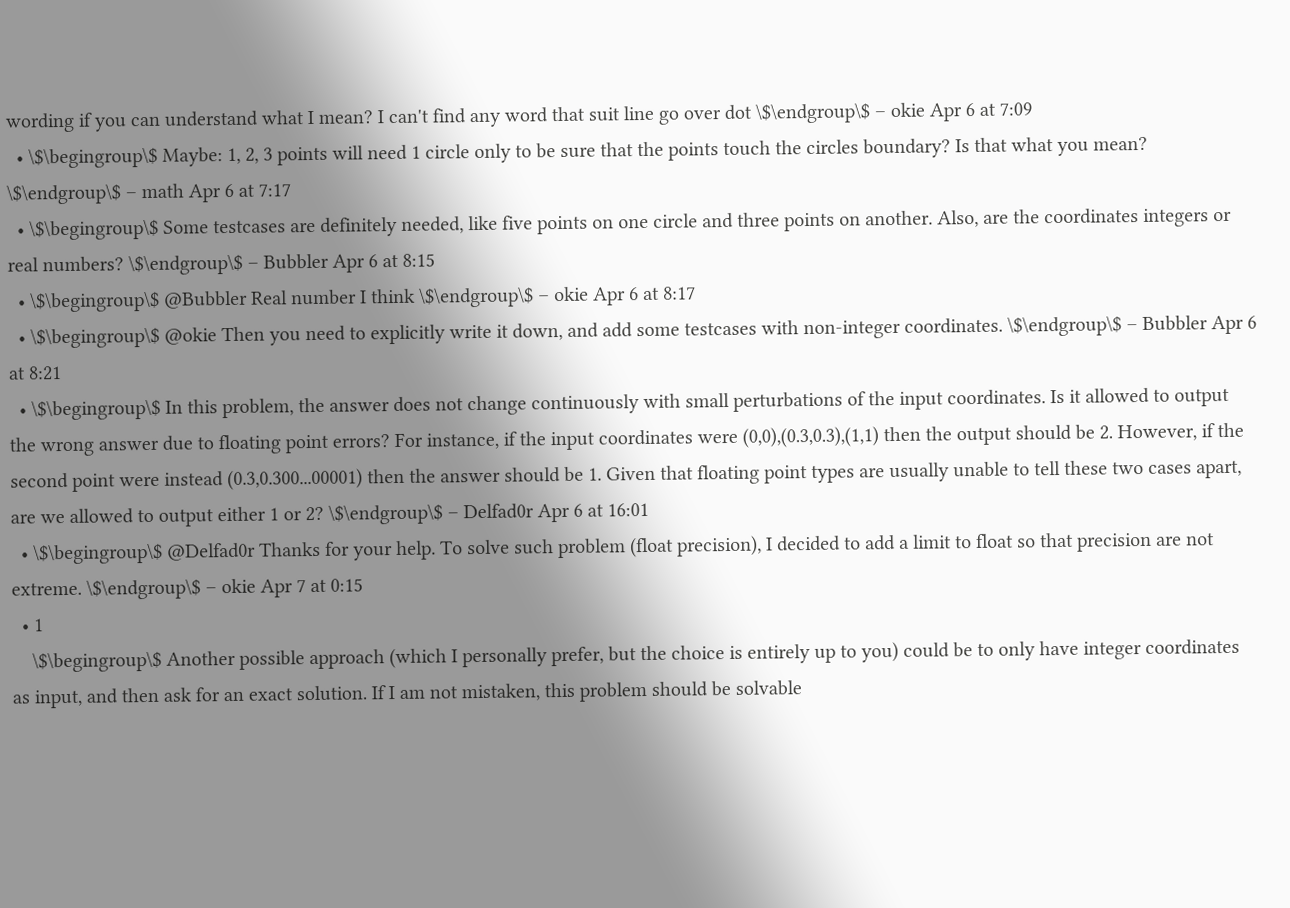wording if you can understand what I mean? I can't find any word that suit line go over dot \$\endgroup\$ – okie Apr 6 at 7:09
  • \$\begingroup\$ Maybe: 1, 2, 3 points will need 1 circle only to be sure that the points touch the circles boundary? Is that what you mean? \$\endgroup\$ – math Apr 6 at 7:17
  • \$\begingroup\$ Some testcases are definitely needed, like five points on one circle and three points on another. Also, are the coordinates integers or real numbers? \$\endgroup\$ – Bubbler Apr 6 at 8:15
  • \$\begingroup\$ @Bubbler Real number I think \$\endgroup\$ – okie Apr 6 at 8:17
  • \$\begingroup\$ @okie Then you need to explicitly write it down, and add some testcases with non-integer coordinates. \$\endgroup\$ – Bubbler Apr 6 at 8:21
  • \$\begingroup\$ In this problem, the answer does not change continuously with small perturbations of the input coordinates. Is it allowed to output the wrong answer due to floating point errors? For instance, if the input coordinates were (0,0),(0.3,0.3),(1,1) then the output should be 2. However, if the second point were instead (0.3,0.300...00001) then the answer should be 1. Given that floating point types are usually unable to tell these two cases apart, are we allowed to output either 1 or 2? \$\endgroup\$ – Delfad0r Apr 6 at 16:01
  • \$\begingroup\$ @Delfad0r Thanks for your help. To solve such problem (float precision), I decided to add a limit to float so that precision are not extreme. \$\endgroup\$ – okie Apr 7 at 0:15
  • 1
    \$\begingroup\$ Another possible approach (which I personally prefer, but the choice is entirely up to you) could be to only have integer coordinates as input, and then ask for an exact solution. If I am not mistaken, this problem should be solvable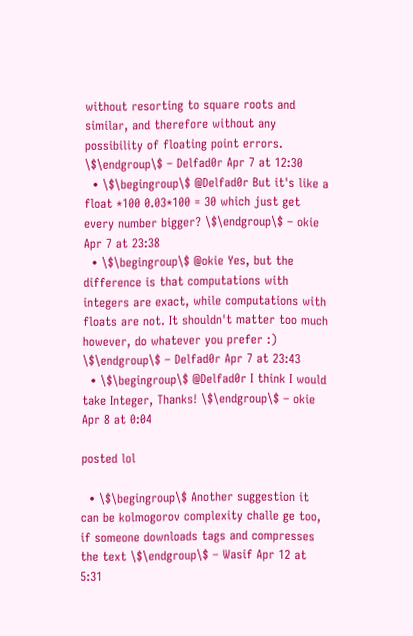without resorting to square roots and similar, and therefore without any possibility of floating point errors. \$\endgroup\$ – Delfad0r Apr 7 at 12:30
  • \$\begingroup\$ @Delfad0r But it's like a float *100 0.03*100 = 30 which just get every number bigger? \$\endgroup\$ – okie Apr 7 at 23:38
  • \$\begingroup\$ @okie Yes, but the difference is that computations with integers are exact, while computations with floats are not. It shouldn't matter too much however, do whatever you prefer :) \$\endgroup\$ – Delfad0r Apr 7 at 23:43
  • \$\begingroup\$ @Delfad0r I think I would take Integer, Thanks! \$\endgroup\$ – okie Apr 8 at 0:04

posted lol

  • \$\begingroup\$ Another suggestion it can be kolmogorov complexity challe ge too, if someone downloads tags and compresses the text \$\endgroup\$ – Wasif Apr 12 at 5:31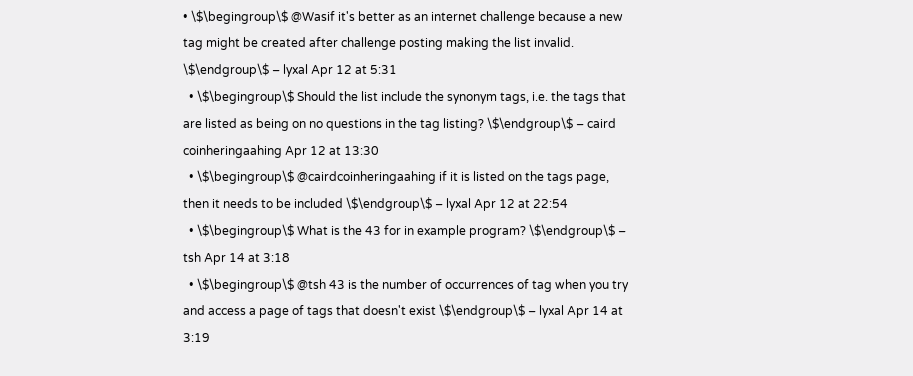• \$\begingroup\$ @Wasif it's better as an internet challenge because a new tag might be created after challenge posting making the list invalid. \$\endgroup\$ – lyxal Apr 12 at 5:31
  • \$\begingroup\$ Should the list include the synonym tags, i.e. the tags that are listed as being on no questions in the tag listing? \$\endgroup\$ – caird coinheringaahing Apr 12 at 13:30
  • \$\begingroup\$ @cairdcoinheringaahing if it is listed on the tags page, then it needs to be included \$\endgroup\$ – lyxal Apr 12 at 22:54
  • \$\begingroup\$ What is the 43 for in example program? \$\endgroup\$ – tsh Apr 14 at 3:18
  • \$\begingroup\$ @tsh 43 is the number of occurrences of tag when you try and access a page of tags that doesn't exist \$\endgroup\$ – lyxal Apr 14 at 3:19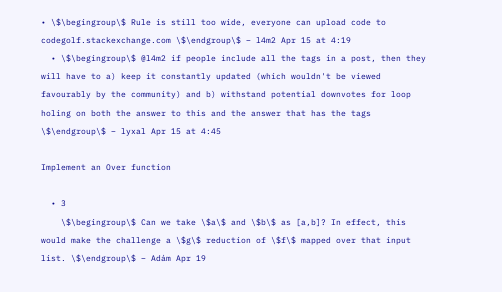• \$\begingroup\$ Rule is still too wide, everyone can upload code to codegolf.stackexchange.com \$\endgroup\$ – l4m2 Apr 15 at 4:19
  • \$\begingroup\$ @l4m2 if people include all the tags in a post, then they will have to a) keep it constantly updated (which wouldn't be viewed favourably by the community) and b) withstand potential downvotes for loop holing on both the answer to this and the answer that has the tags \$\endgroup\$ – lyxal Apr 15 at 4:45

Implement an Over function

  • 3
    \$\begingroup\$ Can we take \$a\$ and \$b\$ as [a,b]? In effect, this would make the challenge a \$g\$ reduction of \$f\$ mapped over that input list. \$\endgroup\$ – Adám Apr 19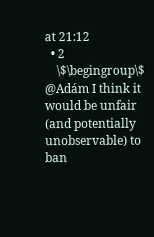at 21:12
  • 2
    \$\begingroup\$ @Adám I think it would be unfair (and potentially unobservable) to ban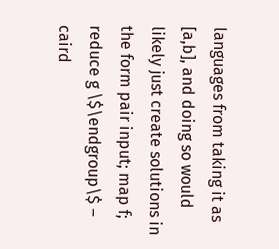languages from taking it as [a,b], and doing so would likely just create solutions in the form pair input; map f; reduce g \$\endgroup\$ – caird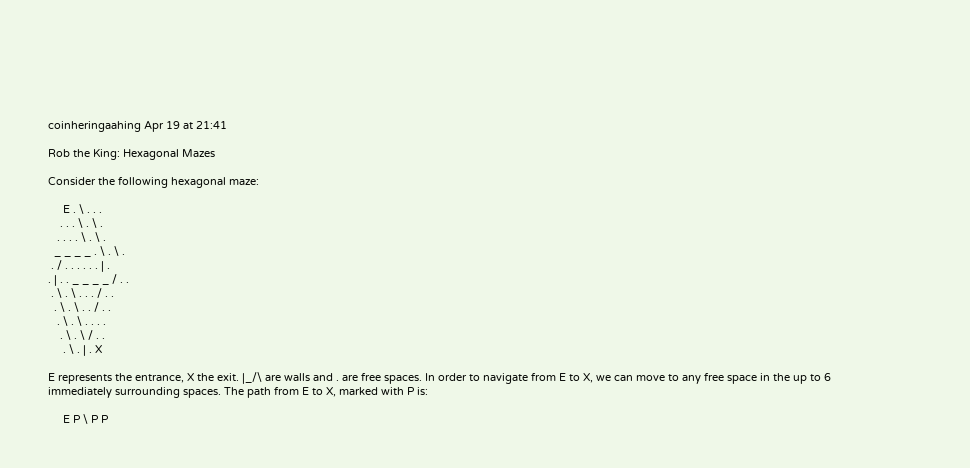coinheringaahing Apr 19 at 21:41

Rob the King: Hexagonal Mazes

Consider the following hexagonal maze:

     E . \ . . .
    . . . \ . \ .
   . . . . \ . \ .
  _ _ _ _ . \ . \ .
 . / . . . . . . | .
. | . . _ _ _ _ / . .
 . \ . \ . . . / . .
  . \ . \ . . / . .
   . \ . \ . . . .
    . \ . \ / . .
     . \ . | . X

E represents the entrance, X the exit. |_/\ are walls and . are free spaces. In order to navigate from E to X, we can move to any free space in the up to 6 immediately surrounding spaces. The path from E to X, marked with P is:

     E P \ P P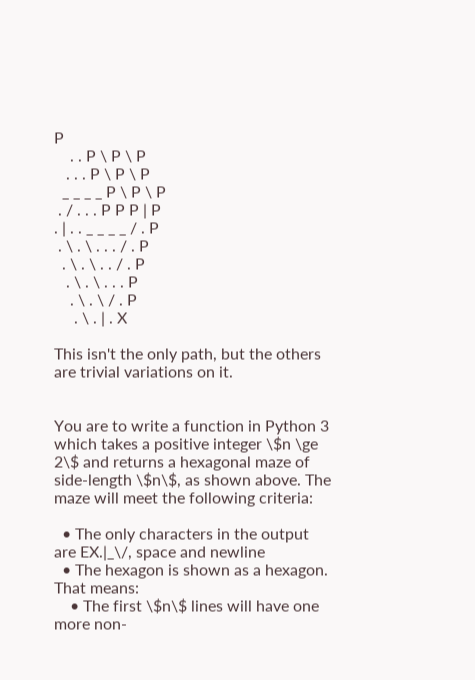P
    . . P \ P \ P
   . . . P \ P \ P
  _ _ _ _ P \ P \ P
 . / . . . P P P | P
. | . . _ _ _ _ / . P
 . \ . \ . . . / . P
  . \ . \ . . / . P
   . \ . \ . . . P
    . \ . \ / . P
     . \ . | . X

This isn't the only path, but the others are trivial variations on it.


You are to write a function in Python 3 which takes a positive integer \$n \ge 2\$ and returns a hexagonal maze of side-length \$n\$, as shown above. The maze will meet the following criteria:

  • The only characters in the output are EX.|_\/, space and newline
  • The hexagon is shown as a hexagon. That means:
    • The first \$n\$ lines will have one more non-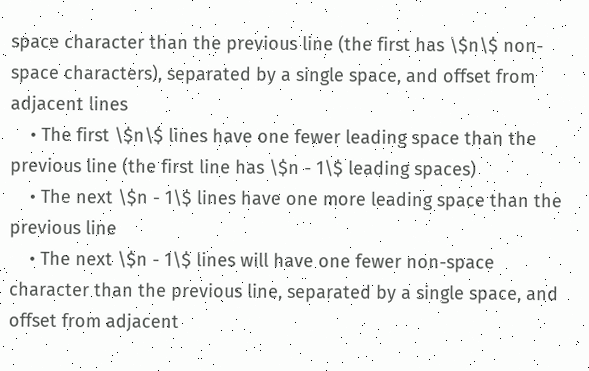space character than the previous line (the first has \$n\$ non-space characters), separated by a single space, and offset from adjacent lines
    • The first \$n\$ lines have one fewer leading space than the previous line (the first line has \$n - 1\$ leading spaces)
    • The next \$n - 1\$ lines have one more leading space than the previous line
    • The next \$n - 1\$ lines will have one fewer non-space character than the previous line, separated by a single space, and offset from adjacent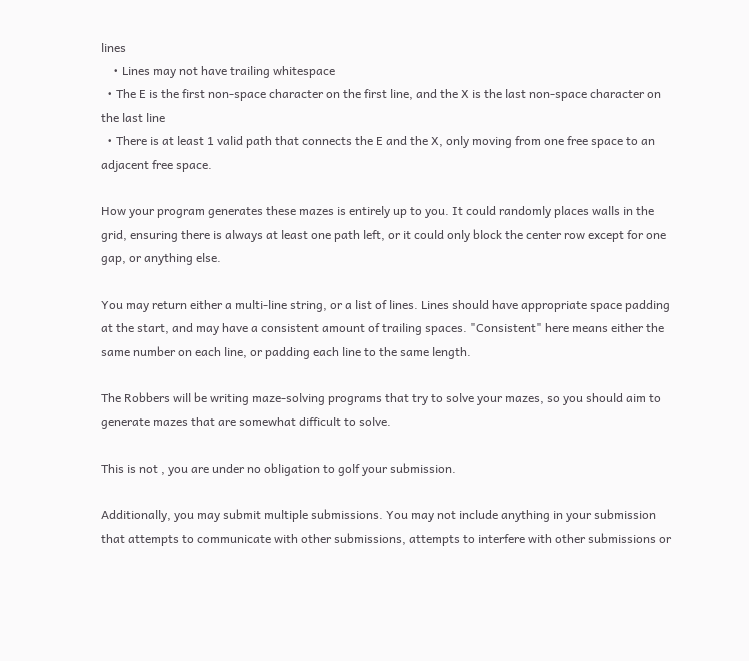lines
    • Lines may not have trailing whitespace
  • The E is the first non-space character on the first line, and the X is the last non-space character on the last line
  • There is at least 1 valid path that connects the E and the X, only moving from one free space to an adjacent free space.

How your program generates these mazes is entirely up to you. It could randomly places walls in the grid, ensuring there is always at least one path left, or it could only block the center row except for one gap, or anything else.

You may return either a multi-line string, or a list of lines. Lines should have appropriate space padding at the start, and may have a consistent amount of trailing spaces. "Consistent" here means either the same number on each line, or padding each line to the same length.

The Robbers will be writing maze-solving programs that try to solve your mazes, so you should aim to generate mazes that are somewhat difficult to solve.

This is not , you are under no obligation to golf your submission.

Additionally, you may submit multiple submissions. You may not include anything in your submission that attempts to communicate with other submissions, attempts to interfere with other submissions or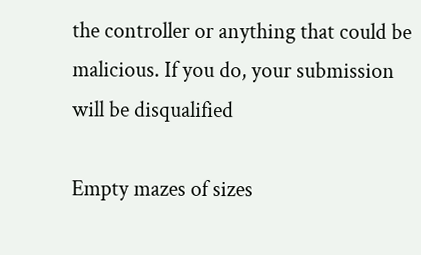the controller or anything that could be malicious. If you do, your submission will be disqualified

Empty mazes of sizes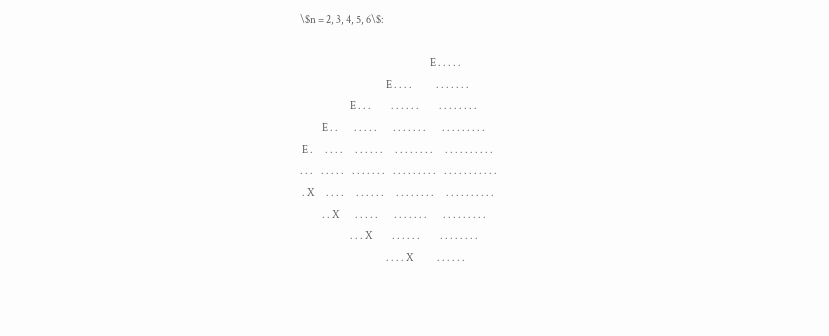\$n = 2, 3, 4, 5, 6\$:

                                                                 E . . . . .
                                           E . . . .            . . . . . . .
                         E . . .          . . . . . .          . . . . . . . .
           E . .        . . . . .        . . . . . . .        . . . . . . . . .
 E .      . . . .      . . . . . .      . . . . . . . .      . . . . . . . . . .
. . .    . . . . .    . . . . . . .    . . . . . . . . .    . . . . . . . . . . .
 . X      . . . .      . . . . . .      . . . . . . . .      . . . . . . . . . .
           . . X        . . . . .        . . . . . . .        . . . . . . . . .
                         . . . X          . . . . . .          . . . . . . . .
                                           . . . . X            . . . . . .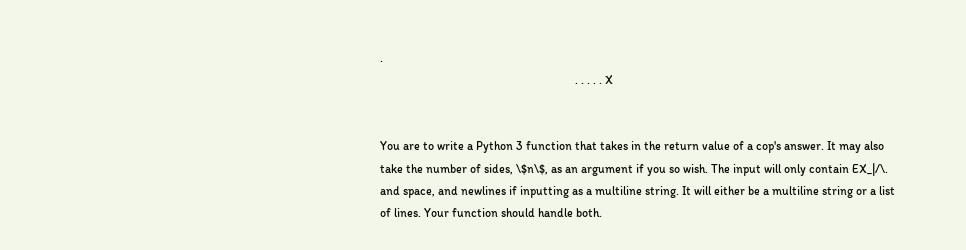.
                                                                 . . . . . X


You are to write a Python 3 function that takes in the return value of a cop's answer. It may also take the number of sides, \$n\$, as an argument if you so wish. The input will only contain EX_|/\. and space, and newlines if inputting as a multiline string. It will either be a multiline string or a list of lines. Your function should handle both.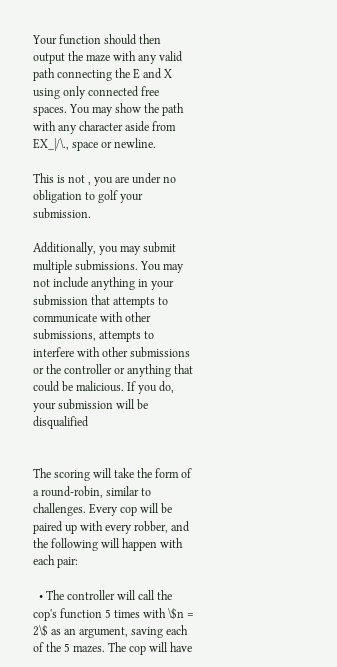Your function should then output the maze with any valid path connecting the E and X using only connected free spaces. You may show the path with any character aside from EX_|/\., space or newline.

This is not , you are under no obligation to golf your submission.

Additionally, you may submit multiple submissions. You may not include anything in your submission that attempts to communicate with other submissions, attempts to interfere with other submissions or the controller or anything that could be malicious. If you do, your submission will be disqualified


The scoring will take the form of a round-robin, similar to challenges. Every cop will be paired up with every robber, and the following will happen with each pair:

  • The controller will call the cop's function 5 times with \$n = 2\$ as an argument, saving each of the 5 mazes. The cop will have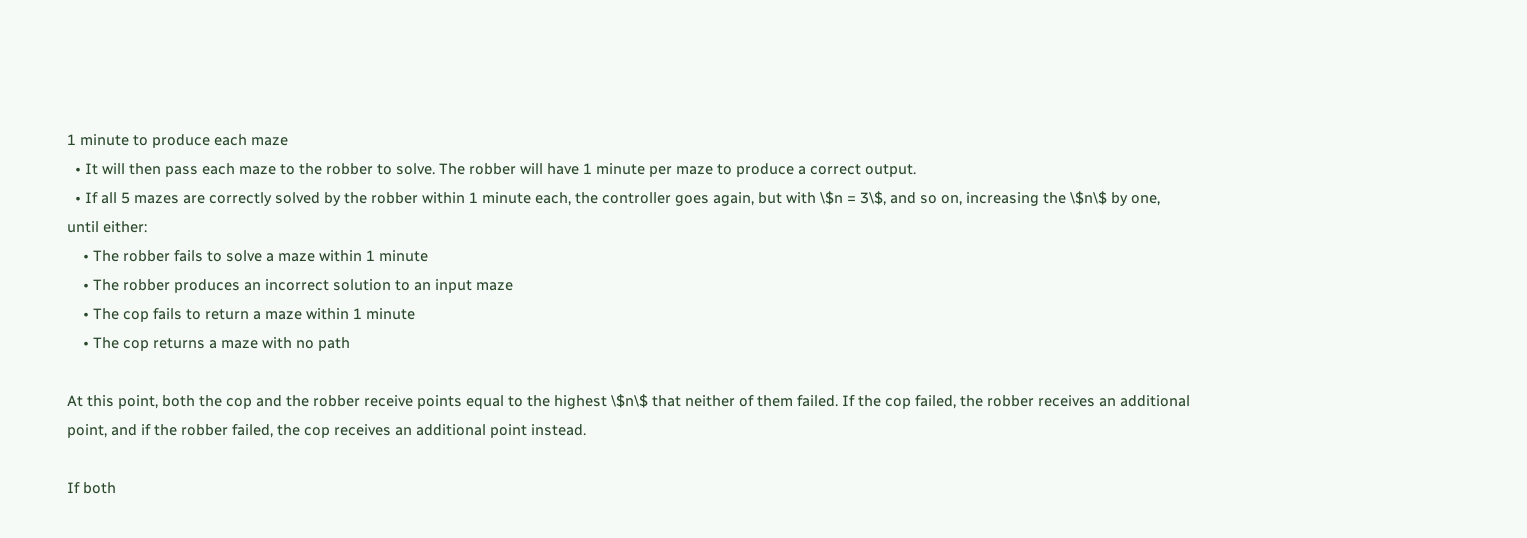1 minute to produce each maze
  • It will then pass each maze to the robber to solve. The robber will have 1 minute per maze to produce a correct output.
  • If all 5 mazes are correctly solved by the robber within 1 minute each, the controller goes again, but with \$n = 3\$, and so on, increasing the \$n\$ by one, until either:
    • The robber fails to solve a maze within 1 minute
    • The robber produces an incorrect solution to an input maze
    • The cop fails to return a maze within 1 minute
    • The cop returns a maze with no path

At this point, both the cop and the robber receive points equal to the highest \$n\$ that neither of them failed. If the cop failed, the robber receives an additional point, and if the robber failed, the cop receives an additional point instead.

If both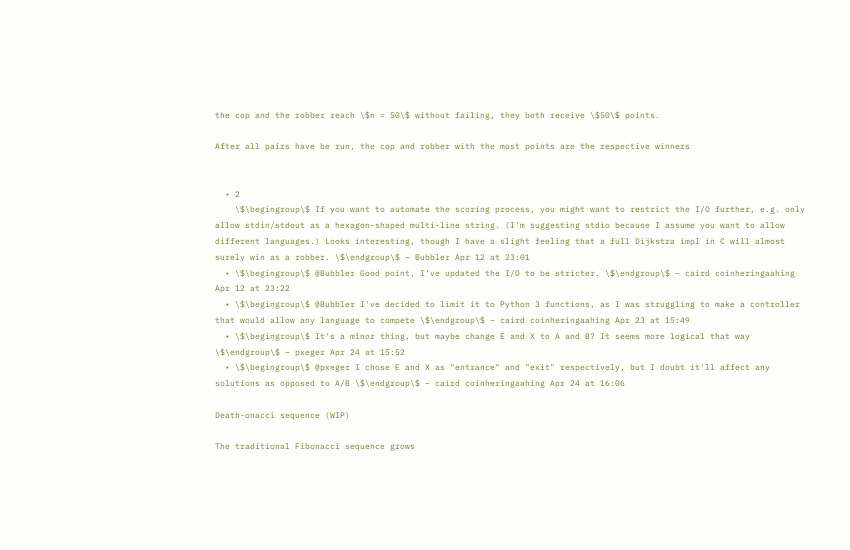the cop and the robber reach \$n = 50\$ without failing, they both receive \$50\$ points.

After all pairs have be run, the cop and robber with the most points are the respective winners


  • 2
    \$\begingroup\$ If you want to automate the scoring process, you might want to restrict the I/O further, e.g. only allow stdin/stdout as a hexagon-shaped multi-line string. (I'm suggesting stdio because I assume you want to allow different languages.) Looks interesting, though I have a slight feeling that a full Dijkstra impl in C will almost surely win as a robber. \$\endgroup\$ – Bubbler Apr 12 at 23:01
  • \$\begingroup\$ @Bubbler Good point, I've updated the I/O to be stricter. \$\endgroup\$ – caird coinheringaahing Apr 12 at 23:22
  • \$\begingroup\$ @Bubbler I've decided to limit it to Python 3 functions, as I was struggling to make a controller that would allow any language to compete \$\endgroup\$ – caird coinheringaahing Apr 23 at 15:49
  • \$\begingroup\$ It's a minor thing, but maybe change E and X to A and B? It seems more logical that way \$\endgroup\$ – pxeger Apr 24 at 15:52
  • \$\begingroup\$ @pxeger I chose E and X as "entrance" and "exit" respectively, but I doubt it'll affect any solutions as opposed to A/B \$\endgroup\$ – caird coinheringaahing Apr 24 at 16:06

Death-onacci sequence (WIP)

The traditional Fibonacci sequence grows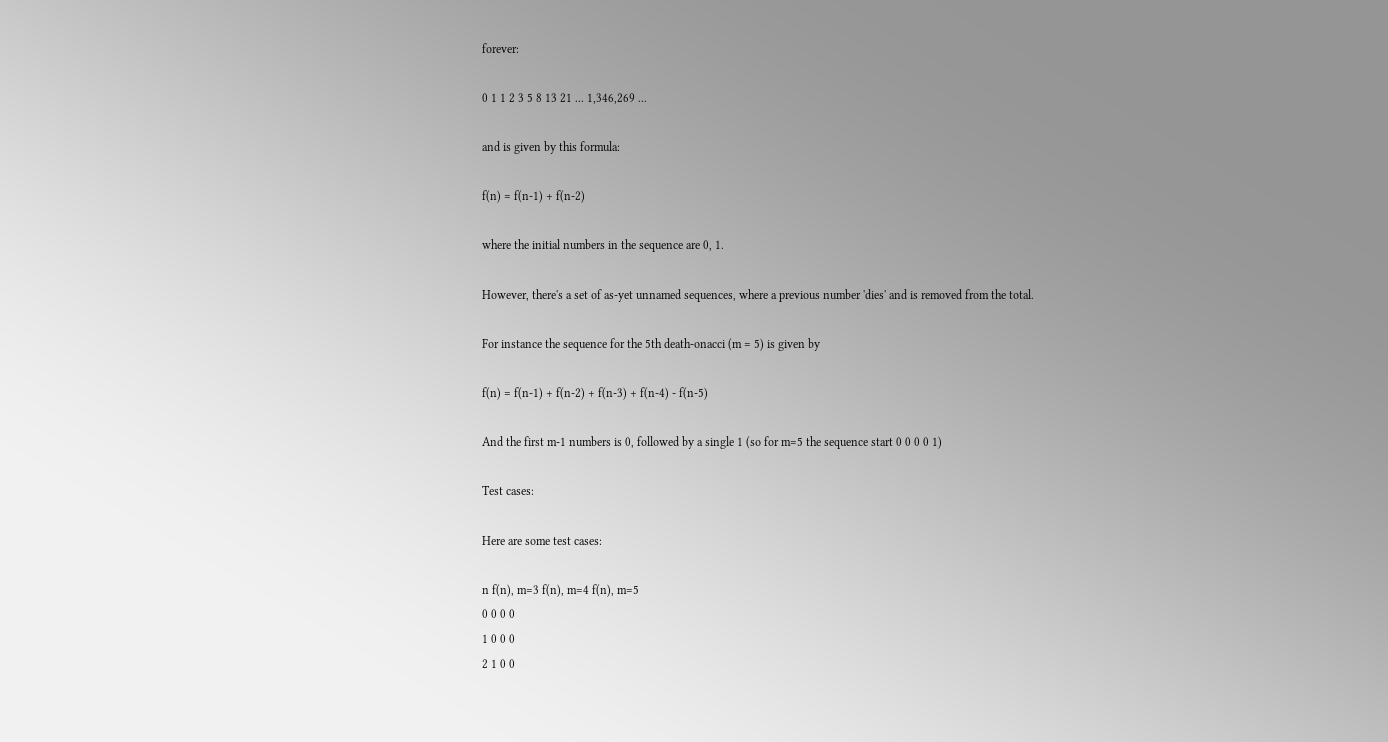forever:

0 1 1 2 3 5 8 13 21 ... 1,346,269 ...

and is given by this formula:

f(n) = f(n-1) + f(n-2)

where the initial numbers in the sequence are 0, 1.

However, there's a set of as-yet unnamed sequences, where a previous number 'dies' and is removed from the total.

For instance the sequence for the 5th death-onacci (m = 5) is given by

f(n) = f(n-1) + f(n-2) + f(n-3) + f(n-4) - f(n-5)

And the first m-1 numbers is 0, followed by a single 1 (so for m=5 the sequence start 0 0 0 0 1)

Test cases:

Here are some test cases:

n f(n), m=3 f(n), m=4 f(n), m=5
0 0 0 0
1 0 0 0
2 1 0 0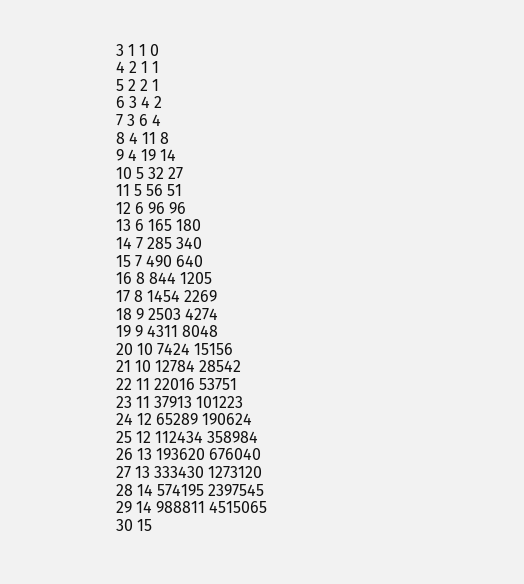3 1 1 0
4 2 1 1
5 2 2 1
6 3 4 2
7 3 6 4
8 4 11 8
9 4 19 14
10 5 32 27
11 5 56 51
12 6 96 96
13 6 165 180
14 7 285 340
15 7 490 640
16 8 844 1205
17 8 1454 2269
18 9 2503 4274
19 9 4311 8048
20 10 7424 15156
21 10 12784 28542
22 11 22016 53751
23 11 37913 101223
24 12 65289 190624
25 12 112434 358984
26 13 193620 676040
27 13 333430 1273120
28 14 574195 2397545
29 14 988811 4515065
30 15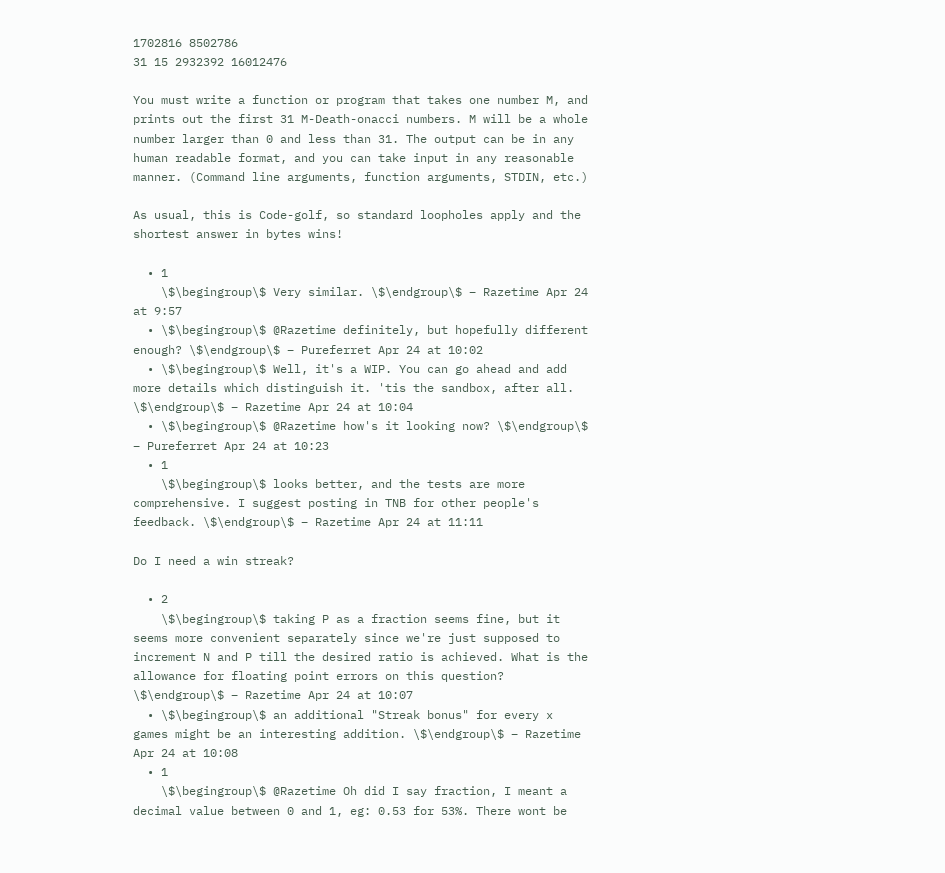1702816 8502786
31 15 2932392 16012476

You must write a function or program that takes one number M, and prints out the first 31 M-Death-onacci numbers. M will be a whole number larger than 0 and less than 31. The output can be in any human readable format, and you can take input in any reasonable manner. (Command line arguments, function arguments, STDIN, etc.)

As usual, this is Code-golf, so standard loopholes apply and the shortest answer in bytes wins!

  • 1
    \$\begingroup\$ Very similar. \$\endgroup\$ – Razetime Apr 24 at 9:57
  • \$\begingroup\$ @Razetime definitely, but hopefully different enough? \$\endgroup\$ – Pureferret Apr 24 at 10:02
  • \$\begingroup\$ Well, it's a WIP. You can go ahead and add more details which distinguish it. 'tis the sandbox, after all. \$\endgroup\$ – Razetime Apr 24 at 10:04
  • \$\begingroup\$ @Razetime how's it looking now? \$\endgroup\$ – Pureferret Apr 24 at 10:23
  • 1
    \$\begingroup\$ looks better, and the tests are more comprehensive. I suggest posting in TNB for other people's feedback. \$\endgroup\$ – Razetime Apr 24 at 11:11

Do I need a win streak?

  • 2
    \$\begingroup\$ taking P as a fraction seems fine, but it seems more convenient separately since we're just supposed to increment N and P till the desired ratio is achieved. What is the allowance for floating point errors on this question? \$\endgroup\$ – Razetime Apr 24 at 10:07
  • \$\begingroup\$ an additional "Streak bonus" for every x games might be an interesting addition. \$\endgroup\$ – Razetime Apr 24 at 10:08
  • 1
    \$\begingroup\$ @Razetime Oh did I say fraction, I meant a decimal value between 0 and 1, eg: 0.53 for 53%. There wont be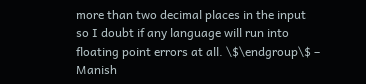more than two decimal places in the input so I doubt if any language will run into floating point errors at all. \$\endgroup\$ – Manish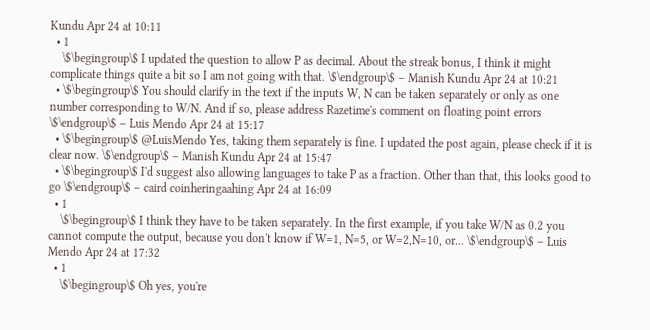Kundu Apr 24 at 10:11
  • 1
    \$\begingroup\$ I updated the question to allow P as decimal. About the streak bonus, I think it might complicate things quite a bit so I am not going with that. \$\endgroup\$ – Manish Kundu Apr 24 at 10:21
  • \$\begingroup\$ You should clarify in the text if the inputs W, N can be taken separately or only as one number corresponding to W/N. And if so, please address Razetime's comment on floating point errors \$\endgroup\$ – Luis Mendo Apr 24 at 15:17
  • \$\begingroup\$ @LuisMendo Yes, taking them separately is fine. I updated the post again, please check if it is clear now. \$\endgroup\$ – Manish Kundu Apr 24 at 15:47
  • \$\begingroup\$ I'd suggest also allowing languages to take P as a fraction. Other than that, this looks good to go \$\endgroup\$ – caird coinheringaahing Apr 24 at 16:09
  • 1
    \$\begingroup\$ I think they have to be taken separately. In the first example, if you take W/N as 0.2 you cannot compute the output, because you don't know if W=1, N=5, or W=2,N=10, or... \$\endgroup\$ – Luis Mendo Apr 24 at 17:32
  • 1
    \$\begingroup\$ Oh yes, you're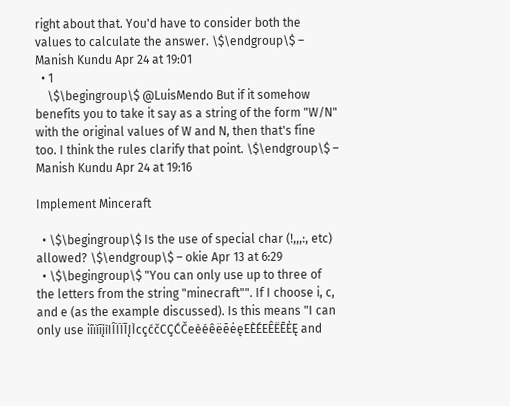right about that. You'd have to consider both the values to calculate the answer. \$\endgroup\$ – Manish Kundu Apr 24 at 19:01
  • 1
    \$\begingroup\$ @LuisMendo But if it somehow benefits you to take it say as a string of the form "W/N" with the original values of W and N, then that's fine too. I think the rules clarify that point. \$\endgroup\$ – Manish Kundu Apr 24 at 19:16

Implement Minceraft

  • \$\begingroup\$ Is the use of special char (!,,,:, etc) allowed? \$\endgroup\$ – okie Apr 13 at 6:29
  • \$\begingroup\$ "You can only use up to three of the letters from the string "minecraft"". If I choose i, c, and e (as the example discussed). Is this means "I can only use iîïíīįìIÎÏÏĪĮÌcçćčCÇĆČeèéêëēėęEÈÉEÊËĒĖĘ and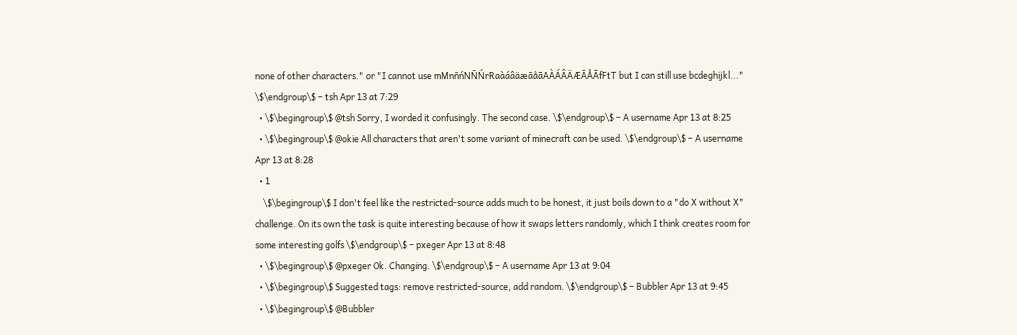none of other characters." or "I cannot use mMnñńNÑŃrRaàáâäæãåāAÀÁÂÄÆÃÅĀfFtT but I can still use bcdeghijkl..." \$\endgroup\$ – tsh Apr 13 at 7:29
  • \$\begingroup\$ @tsh Sorry, I worded it confusingly. The second case. \$\endgroup\$ – A username Apr 13 at 8:25
  • \$\begingroup\$ @okie All characters that aren't some variant of minecraft can be used. \$\endgroup\$ – A username Apr 13 at 8:28
  • 1
    \$\begingroup\$ I don't feel like the restricted-source adds much to be honest, it just boils down to a "do X without X" challenge. On its own the task is quite interesting because of how it swaps letters randomly, which I think creates room for some interesting golfs \$\endgroup\$ – pxeger Apr 13 at 8:48
  • \$\begingroup\$ @pxeger Ok. Changing. \$\endgroup\$ – A username Apr 13 at 9:04
  • \$\begingroup\$ Suggested tags: remove restricted-source, add random. \$\endgroup\$ – Bubbler Apr 13 at 9:45
  • \$\begingroup\$ @Bubbler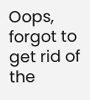Oops, forgot to get rid of the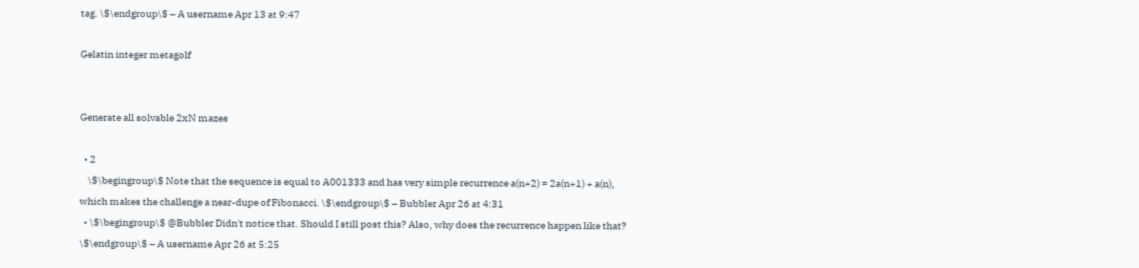tag. \$\endgroup\$ – A username Apr 13 at 9:47

Gelatin integer metagolf


Generate all solvable 2xN mazes

  • 2
    \$\begingroup\$ Note that the sequence is equal to A001333 and has very simple recurrence a(n+2) = 2a(n+1) + a(n), which makes the challenge a near-dupe of Fibonacci. \$\endgroup\$ – Bubbler Apr 26 at 4:31
  • \$\begingroup\$ @Bubbler Didn't notice that. Should I still post this? Also, why does the recurrence happen like that? \$\endgroup\$ – A username Apr 26 at 5:25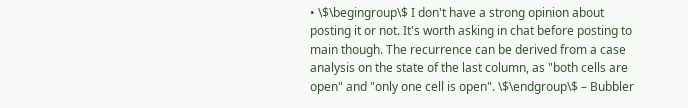• \$\begingroup\$ I don't have a strong opinion about posting it or not. It's worth asking in chat before posting to main though. The recurrence can be derived from a case analysis on the state of the last column, as "both cells are open" and "only one cell is open". \$\endgroup\$ – Bubbler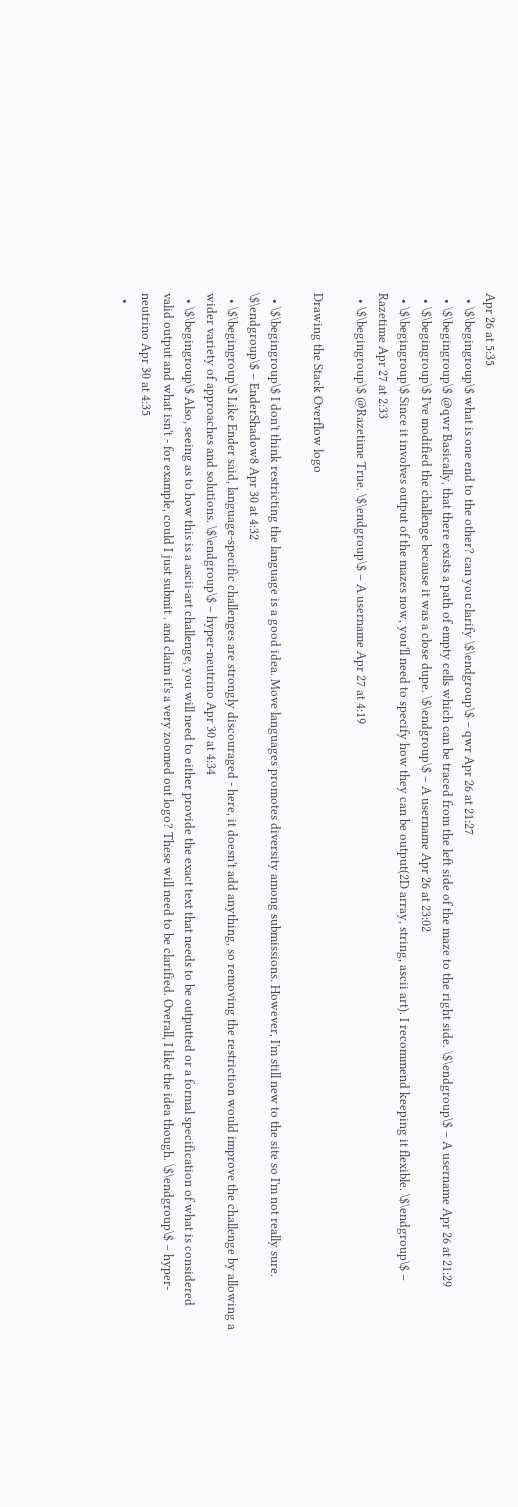Apr 26 at 5:35
  • \$\begingroup\$ what is one end to the other? can you clarify \$\endgroup\$ – qwr Apr 26 at 21:27
  • \$\begingroup\$ @qwr Basically, that there exists a path of empty cells which can be traced from the left side of the maze to the right side. \$\endgroup\$ – A username Apr 26 at 21:29
  • \$\begingroup\$ I've modified the challenge because it was a close dupe. \$\endgroup\$ – A username Apr 26 at 23:02
  • \$\begingroup\$ Since it involves output of the mazes now, you'll need to specify how they can be output(2D array, string, ascii art). I recommend keeping it flexible. \$\endgroup\$ – Razetime Apr 27 at 2:33
  • \$\begingroup\$ @Razetime True. \$\endgroup\$ – A username Apr 27 at 4:19

Drawing the Stack Overflow logo

  • \$\begingroup\$ I don't think restricting the language is a good idea. Move languages promotes diversity among submissions. However, I'm still new to the site so I'm not really sure. \$\endgroup\$ – EnderShadow8 Apr 30 at 4:32
  • \$\begingroup\$ Like Ender said, language-specific challenges are strongly discouraged - here, it doesn't add anything, so removing the restriction would improve the challenge by allowing a wider variety of approaches and solutions. \$\endgroup\$ – hyper-neutrino Apr 30 at 4:34
  • \$\begingroup\$ Also, seeing as to how this is a ascii-art challenge, you will need to either provide the exact text that needs to be outputted or a formal specification of what is considered valid output and what isn't - for example, could I just submit . and claim it's a very zoomed out logo? These will need to be clarified. Overall, I like the idea though. \$\endgroup\$ – hyper-neutrino Apr 30 at 4:35
  •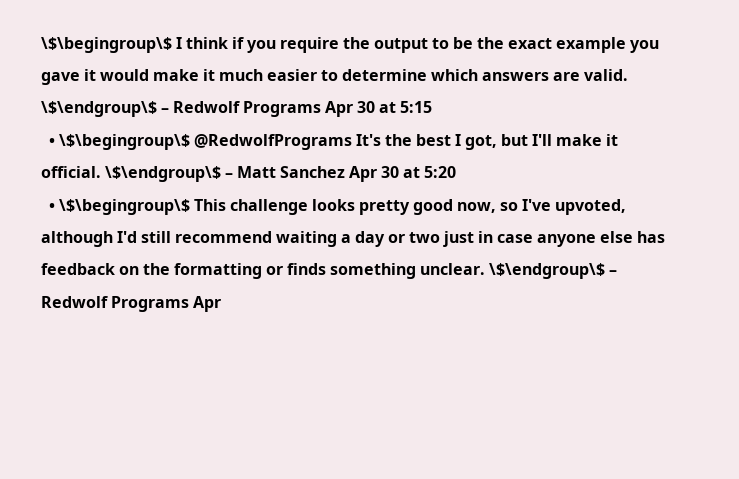\$\begingroup\$ I think if you require the output to be the exact example you gave it would make it much easier to determine which answers are valid. \$\endgroup\$ – Redwolf Programs Apr 30 at 5:15
  • \$\begingroup\$ @RedwolfPrograms It's the best I got, but I'll make it official. \$\endgroup\$ – Matt Sanchez Apr 30 at 5:20
  • \$\begingroup\$ This challenge looks pretty good now, so I've upvoted, although I'd still recommend waiting a day or two just in case anyone else has feedback on the formatting or finds something unclear. \$\endgroup\$ – Redwolf Programs Apr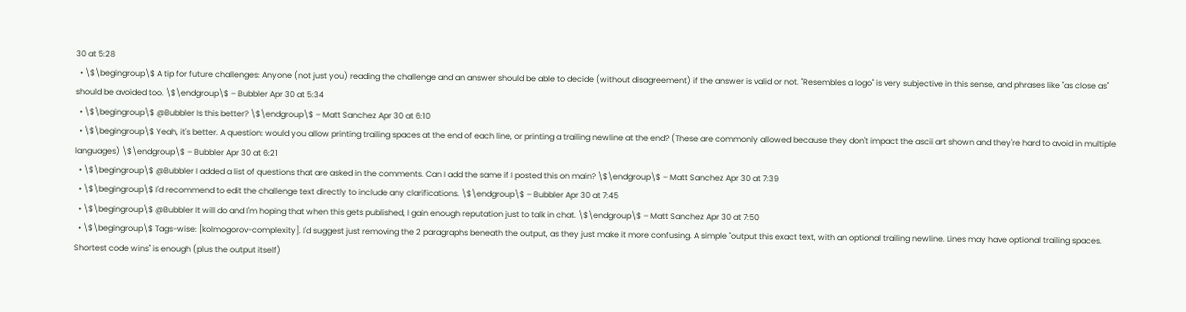30 at 5:28
  • \$\begingroup\$ A tip for future challenges: Anyone (not just you) reading the challenge and an answer should be able to decide (without disagreement) if the answer is valid or not. "Resembles a logo" is very subjective in this sense, and phrases like "as close as" should be avoided too. \$\endgroup\$ – Bubbler Apr 30 at 5:34
  • \$\begingroup\$ @Bubbler Is this better? \$\endgroup\$ – Matt Sanchez Apr 30 at 6:10
  • \$\begingroup\$ Yeah, it's better. A question: would you allow printing trailing spaces at the end of each line, or printing a trailing newline at the end? (These are commonly allowed because they don't impact the ascii art shown and they're hard to avoid in multiple languages) \$\endgroup\$ – Bubbler Apr 30 at 6:21
  • \$\begingroup\$ @Bubbler I added a list of questions that are asked in the comments. Can I add the same if I posted this on main? \$\endgroup\$ – Matt Sanchez Apr 30 at 7:39
  • \$\begingroup\$ I'd recommend to edit the challenge text directly to include any clarifications. \$\endgroup\$ – Bubbler Apr 30 at 7:45
  • \$\begingroup\$ @Bubbler It will do and I'm hoping that when this gets published, I gain enough reputation just to talk in chat. \$\endgroup\$ – Matt Sanchez Apr 30 at 7:50
  • \$\begingroup\$ Tags-wise: [kolmogorov-complexity]. I'd suggest just removing the 2 paragraphs beneath the output, as they just make it more confusing. A simple "output this exact text, with an optional trailing newline. Lines may have optional trailing spaces. Shortest code wins" is enough (plus the output itself)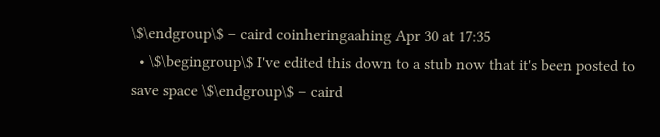\$\endgroup\$ – caird coinheringaahing Apr 30 at 17:35
  • \$\begingroup\$ I've edited this down to a stub now that it's been posted to save space \$\endgroup\$ – caird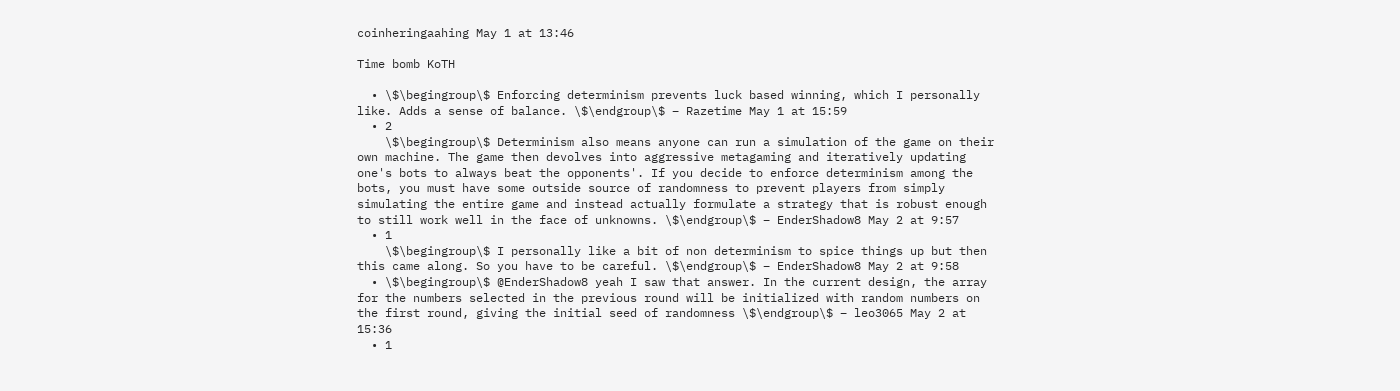coinheringaahing May 1 at 13:46

Time bomb KoTH

  • \$\begingroup\$ Enforcing determinism prevents luck based winning, which I personally like. Adds a sense of balance. \$\endgroup\$ – Razetime May 1 at 15:59
  • 2
    \$\begingroup\$ Determinism also means anyone can run a simulation of the game on their own machine. The game then devolves into aggressive metagaming and iteratively updating one's bots to always beat the opponents'. If you decide to enforce determinism among the bots, you must have some outside source of randomness to prevent players from simply simulating the entire game and instead actually formulate a strategy that is robust enough to still work well in the face of unknowns. \$\endgroup\$ – EnderShadow8 May 2 at 9:57
  • 1
    \$\begingroup\$ I personally like a bit of non determinism to spice things up but then this came along. So you have to be careful. \$\endgroup\$ – EnderShadow8 May 2 at 9:58
  • \$\begingroup\$ @EnderShadow8 yeah I saw that answer. In the current design, the array for the numbers selected in the previous round will be initialized with random numbers on the first round, giving the initial seed of randomness \$\endgroup\$ – leo3065 May 2 at 15:36
  • 1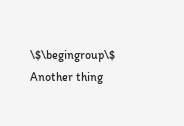\$\begingroup\$ Another thing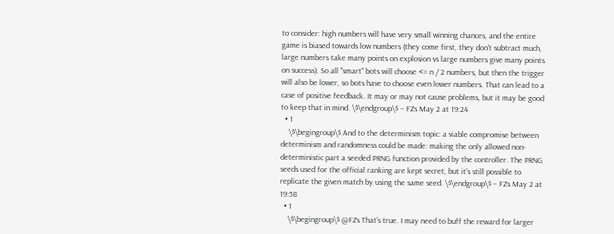to consider: high numbers will have very small winning chances, and the entire game is biased towards low numbers (they come first, they don't subtract much, large numbers take many points on explosion vs large numbers give many points on success). So all "smart" bots will choose <= n / 2 numbers, but then the trigger will also be lower, so bots have to choose even lower numbers. That can lead to a case of positive feedback. It may or may not cause problems, but it may be good to keep that in mind. \$\endgroup\$ – FZs May 2 at 19:24
  • 1
    \$\begingroup\$ And to the determinism topic: a viable compromise between determinism and randomness could be made: making the only allowed non-deterministic part a seeded PRNG function provided by the controller. The PRNG seeds used for the official ranking are kept secret, but it's still possible to replicate the given match by using the same seed. \$\endgroup\$ – FZs May 2 at 19:58
  • 1
    \$\begingroup\$ @FZs That's true. I may need to buff the reward for larger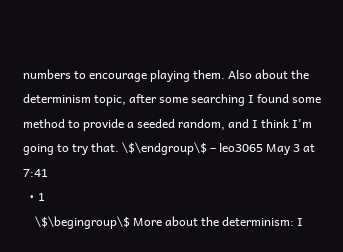numbers to encourage playing them. Also about the determinism topic, after some searching I found some method to provide a seeded random, and I think I'm going to try that. \$\endgroup\$ – leo3065 May 3 at 7:41
  • 1
    \$\begingroup\$ More about the determinism: I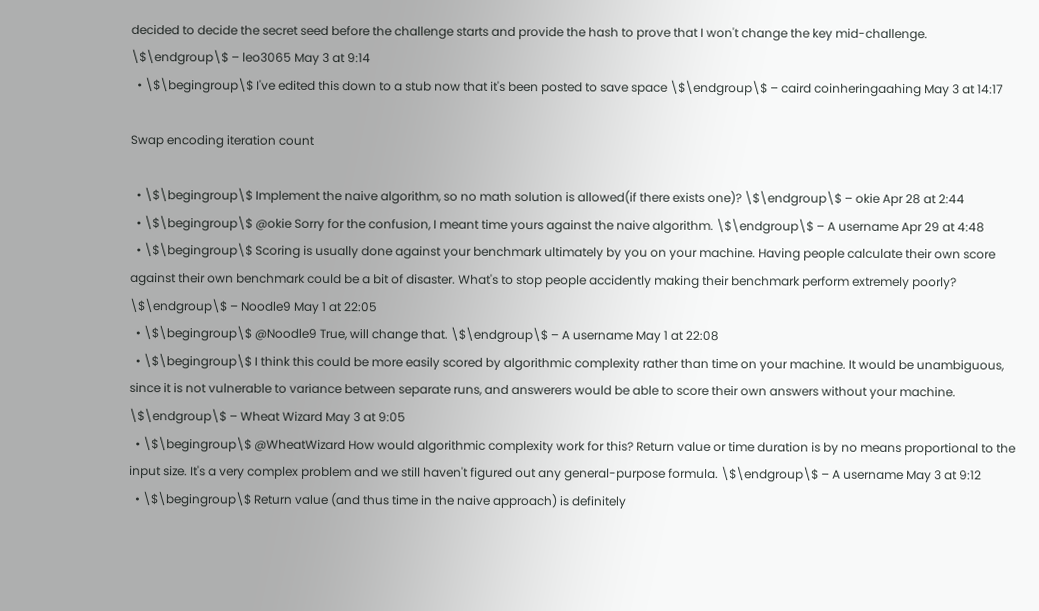decided to decide the secret seed before the challenge starts and provide the hash to prove that I won't change the key mid-challenge. \$\endgroup\$ – leo3065 May 3 at 9:14
  • \$\begingroup\$ I've edited this down to a stub now that it's been posted to save space \$\endgroup\$ – caird coinheringaahing May 3 at 14:17

Swap encoding iteration count

  • \$\begingroup\$ Implement the naive algorithm, so no math solution is allowed(if there exists one)? \$\endgroup\$ – okie Apr 28 at 2:44
  • \$\begingroup\$ @okie Sorry for the confusion, I meant time yours against the naive algorithm. \$\endgroup\$ – A username Apr 29 at 4:48
  • \$\begingroup\$ Scoring is usually done against your benchmark ultimately by you on your machine. Having people calculate their own score against their own benchmark could be a bit of disaster. What's to stop people accidently making their benchmark perform extremely poorly? \$\endgroup\$ – Noodle9 May 1 at 22:05
  • \$\begingroup\$ @Noodle9 True, will change that. \$\endgroup\$ – A username May 1 at 22:08
  • \$\begingroup\$ I think this could be more easily scored by algorithmic complexity rather than time on your machine. It would be unambiguous, since it is not vulnerable to variance between separate runs, and answerers would be able to score their own answers without your machine. \$\endgroup\$ – Wheat Wizard May 3 at 9:05
  • \$\begingroup\$ @WheatWizard How would algorithmic complexity work for this? Return value or time duration is by no means proportional to the input size. It's a very complex problem and we still haven't figured out any general-purpose formula. \$\endgroup\$ – A username May 3 at 9:12
  • \$\begingroup\$ Return value (and thus time in the naive approach) is definitely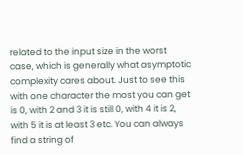related to the input size in the worst case, which is generally what asymptotic complexity cares about. Just to see this with one character the most you can get is 0, with 2 and 3 it is still 0, with 4 it is 2, with 5 it is at least 3 etc. You can always find a string of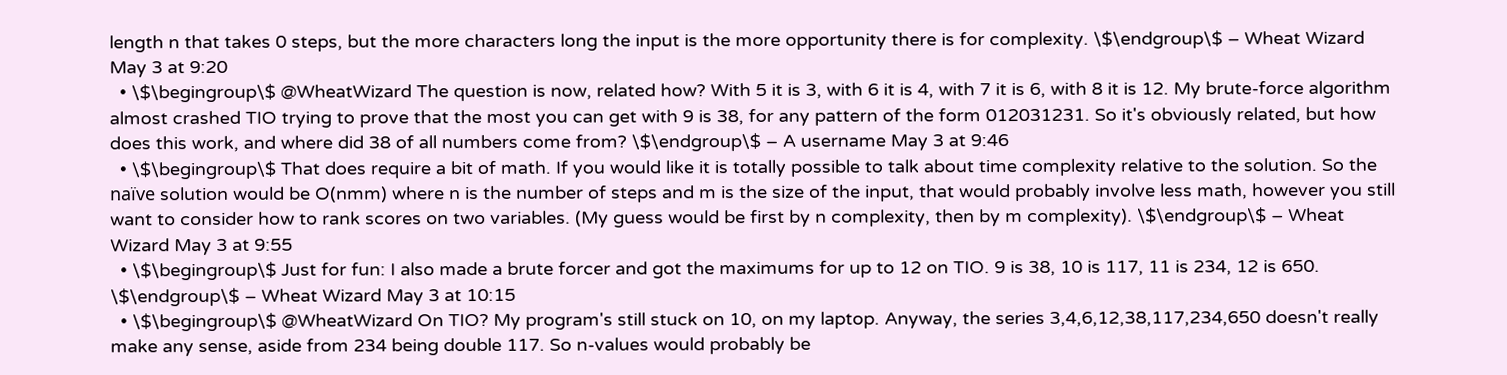length n that takes 0 steps, but the more characters long the input is the more opportunity there is for complexity. \$\endgroup\$ – Wheat Wizard May 3 at 9:20
  • \$\begingroup\$ @WheatWizard The question is now, related how? With 5 it is 3, with 6 it is 4, with 7 it is 6, with 8 it is 12. My brute-force algorithm almost crashed TIO trying to prove that the most you can get with 9 is 38, for any pattern of the form 012031231. So it's obviously related, but how does this work, and where did 38 of all numbers come from? \$\endgroup\$ – A username May 3 at 9:46
  • \$\begingroup\$ That does require a bit of math. If you would like it is totally possible to talk about time complexity relative to the solution. So the naïve solution would be O(nmm) where n is the number of steps and m is the size of the input, that would probably involve less math, however you still want to consider how to rank scores on two variables. (My guess would be first by n complexity, then by m complexity). \$\endgroup\$ – Wheat Wizard May 3 at 9:55
  • \$\begingroup\$ Just for fun: I also made a brute forcer and got the maximums for up to 12 on TIO. 9 is 38, 10 is 117, 11 is 234, 12 is 650. \$\endgroup\$ – Wheat Wizard May 3 at 10:15
  • \$\begingroup\$ @WheatWizard On TIO? My program's still stuck on 10, on my laptop. Anyway, the series 3,4,6,12,38,117,234,650 doesn't really make any sense, aside from 234 being double 117. So n-values would probably be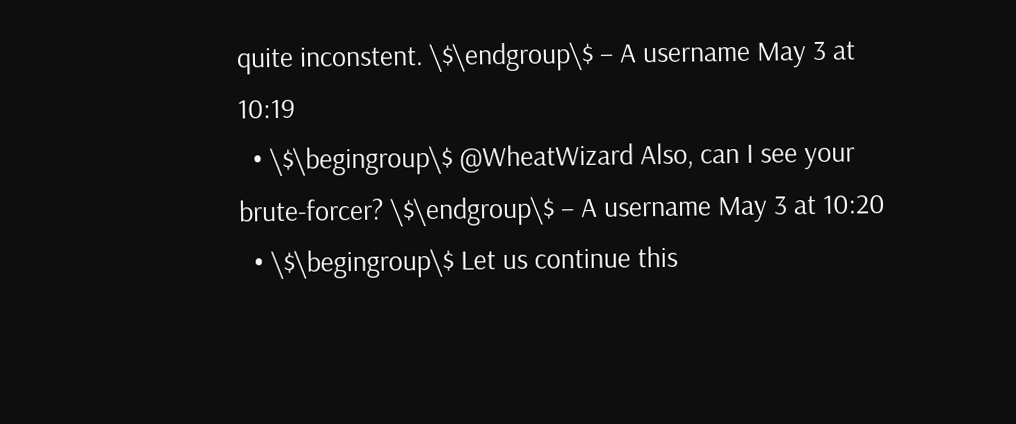quite inconstent. \$\endgroup\$ – A username May 3 at 10:19
  • \$\begingroup\$ @WheatWizard Also, can I see your brute-forcer? \$\endgroup\$ – A username May 3 at 10:20
  • \$\begingroup\$ Let us continue this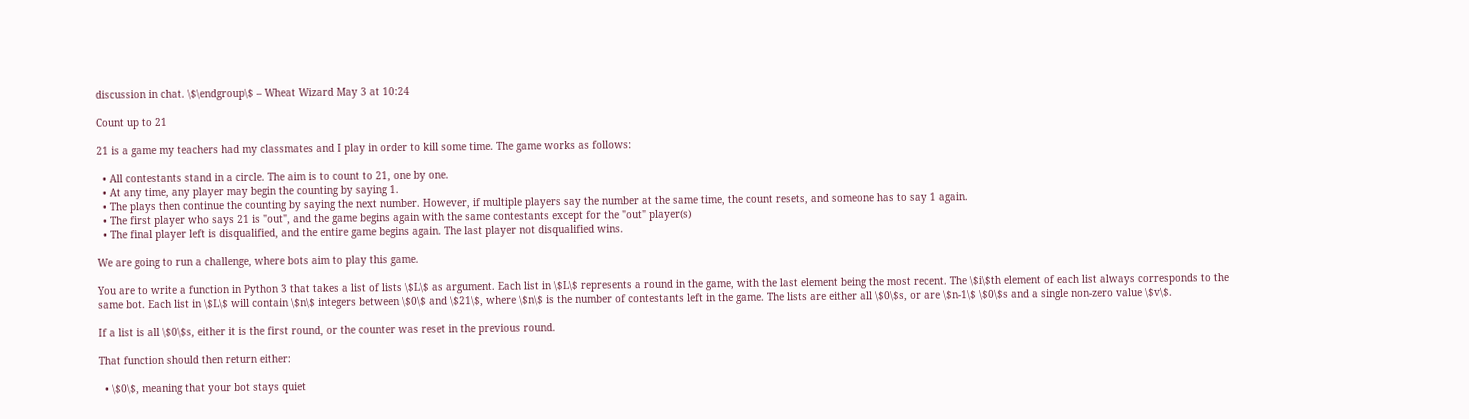discussion in chat. \$\endgroup\$ – Wheat Wizard May 3 at 10:24

Count up to 21

21 is a game my teachers had my classmates and I play in order to kill some time. The game works as follows:

  • All contestants stand in a circle. The aim is to count to 21, one by one.
  • At any time, any player may begin the counting by saying 1.
  • The plays then continue the counting by saying the next number. However, if multiple players say the number at the same time, the count resets, and someone has to say 1 again.
  • The first player who says 21 is "out", and the game begins again with the same contestants except for the "out" player(s)
  • The final player left is disqualified, and the entire game begins again. The last player not disqualified wins.

We are going to run a challenge, where bots aim to play this game.

You are to write a function in Python 3 that takes a list of lists \$L\$ as argument. Each list in \$L\$ represents a round in the game, with the last element being the most recent. The \$i\$th element of each list always corresponds to the same bot. Each list in \$L\$ will contain \$n\$ integers between \$0\$ and \$21\$, where \$n\$ is the number of contestants left in the game. The lists are either all \$0\$s, or are \$n-1\$ \$0\$s and a single non-zero value \$v\$.

If a list is all \$0\$s, either it is the first round, or the counter was reset in the previous round.

That function should then return either:

  • \$0\$, meaning that your bot stays quiet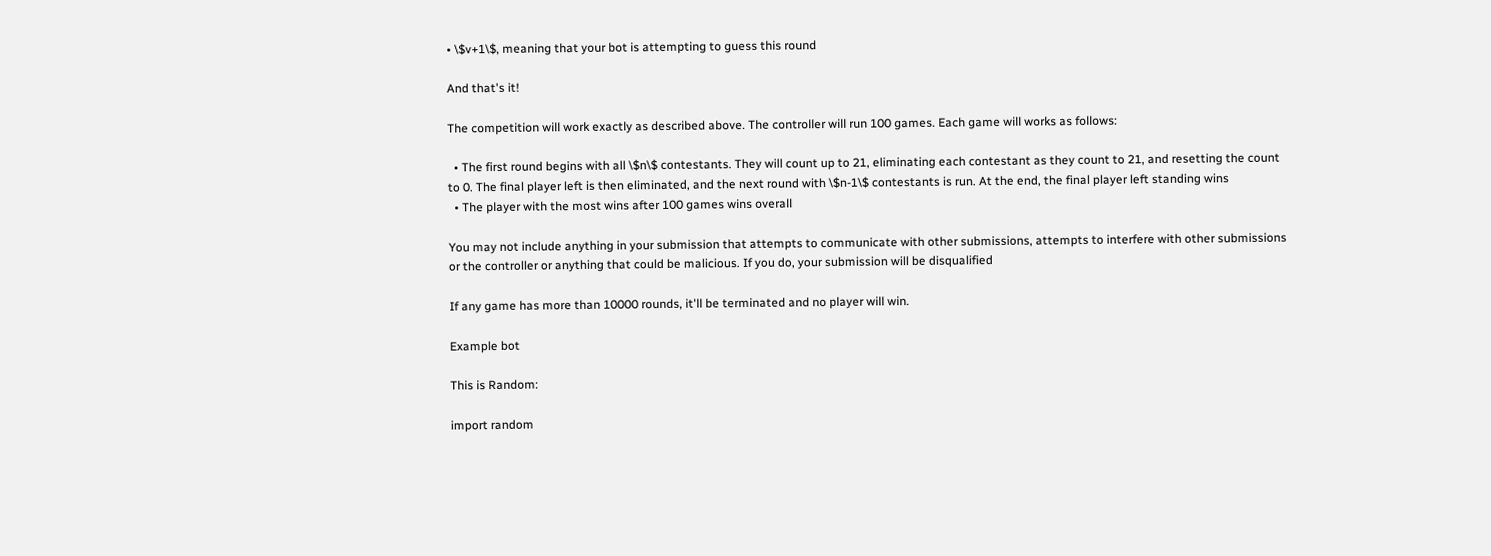• \$v+1\$, meaning that your bot is attempting to guess this round

And that's it!

The competition will work exactly as described above. The controller will run 100 games. Each game will works as follows:

  • The first round begins with all \$n\$ contestants. They will count up to 21, eliminating each contestant as they count to 21, and resetting the count to 0. The final player left is then eliminated, and the next round with \$n-1\$ contestants is run. At the end, the final player left standing wins
  • The player with the most wins after 100 games wins overall

You may not include anything in your submission that attempts to communicate with other submissions, attempts to interfere with other submissions or the controller or anything that could be malicious. If you do, your submission will be disqualified

If any game has more than 10000 rounds, it'll be terminated and no player will win.

Example bot

This is Random:

import random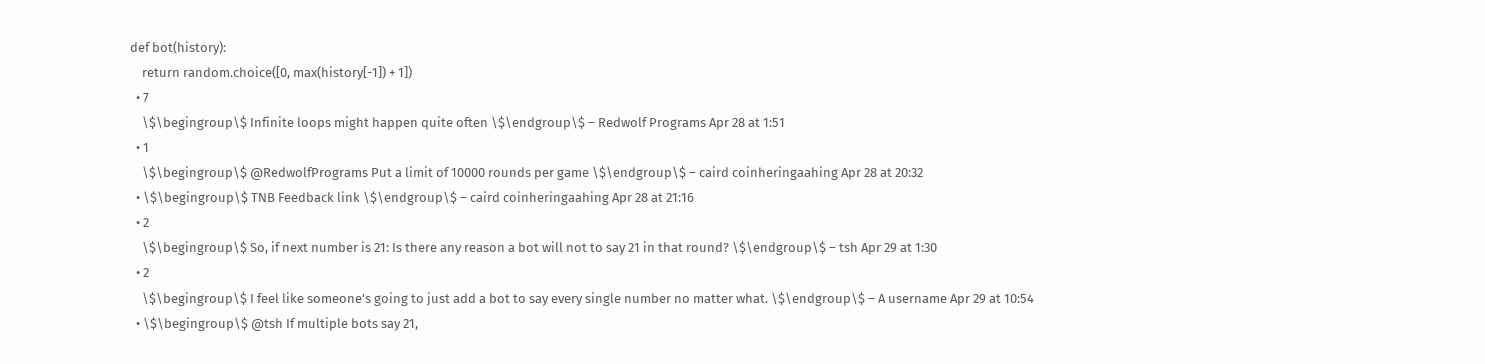def bot(history):
    return random.choice([0, max(history[-1]) + 1])
  • 7
    \$\begingroup\$ Infinite loops might happen quite often \$\endgroup\$ – Redwolf Programs Apr 28 at 1:51
  • 1
    \$\begingroup\$ @RedwolfPrograms Put a limit of 10000 rounds per game \$\endgroup\$ – caird coinheringaahing Apr 28 at 20:32
  • \$\begingroup\$ TNB Feedback link \$\endgroup\$ – caird coinheringaahing Apr 28 at 21:16
  • 2
    \$\begingroup\$ So, if next number is 21: Is there any reason a bot will not to say 21 in that round? \$\endgroup\$ – tsh Apr 29 at 1:30
  • 2
    \$\begingroup\$ I feel like someone's going to just add a bot to say every single number no matter what. \$\endgroup\$ – A username Apr 29 at 10:54
  • \$\begingroup\$ @tsh If multiple bots say 21,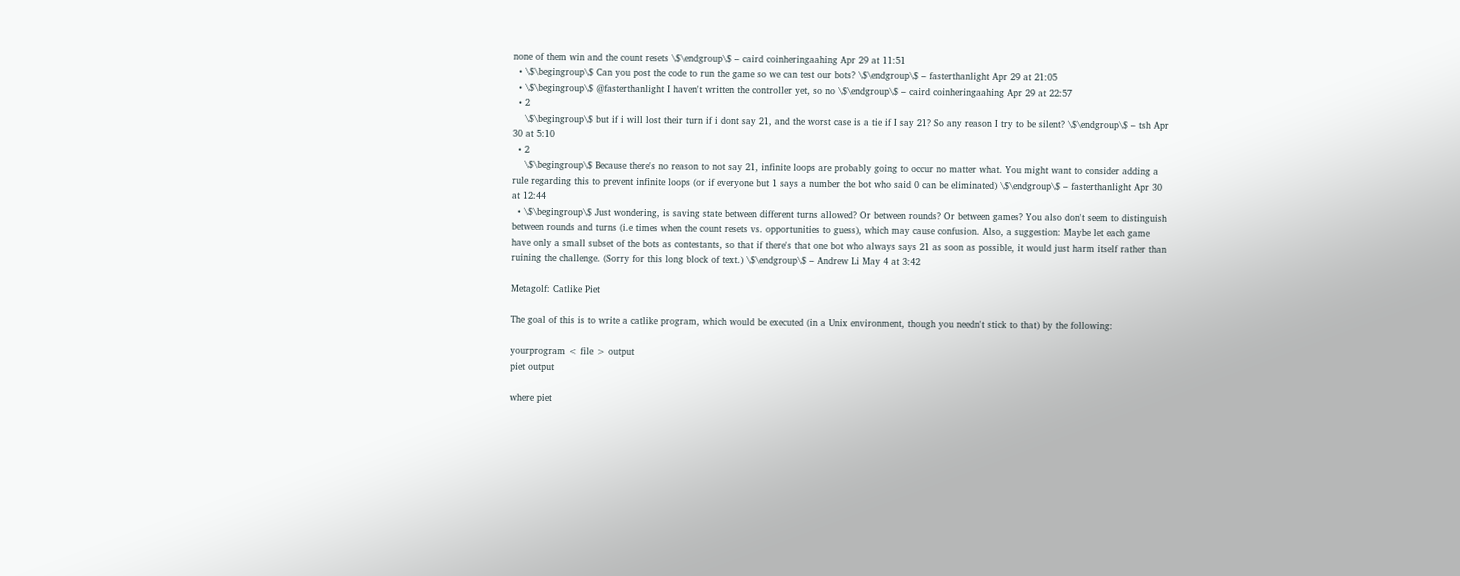none of them win and the count resets \$\endgroup\$ – caird coinheringaahing Apr 29 at 11:51
  • \$\begingroup\$ Can you post the code to run the game so we can test our bots? \$\endgroup\$ – fasterthanlight Apr 29 at 21:05
  • \$\begingroup\$ @fasterthanlight I haven't written the controller yet, so no \$\endgroup\$ – caird coinheringaahing Apr 29 at 22:57
  • 2
    \$\begingroup\$ but if i will lost their turn if i dont say 21, and the worst case is a tie if I say 21? So any reason I try to be silent? \$\endgroup\$ – tsh Apr 30 at 5:10
  • 2
    \$\begingroup\$ Because there's no reason to not say 21, infinite loops are probably going to occur no matter what. You might want to consider adding a rule regarding this to prevent infinite loops (or if everyone but 1 says a number the bot who said 0 can be eliminated) \$\endgroup\$ – fasterthanlight Apr 30 at 12:44
  • \$\begingroup\$ Just wondering, is saving state between different turns allowed? Or between rounds? Or between games? You also don't seem to distinguish between rounds and turns (i.e times when the count resets vs. opportunities to guess), which may cause confusion. Also, a suggestion: Maybe let each game have only a small subset of the bots as contestants, so that if there's that one bot who always says 21 as soon as possible, it would just harm itself rather than ruining the challenge. (Sorry for this long block of text.) \$\endgroup\$ – Andrew Li May 4 at 3:42

Metagolf: Catlike Piet

The goal of this is to write a catlike program, which would be executed (in a Unix environment, though you needn't stick to that) by the following:

yourprogram < file > output
piet output

where piet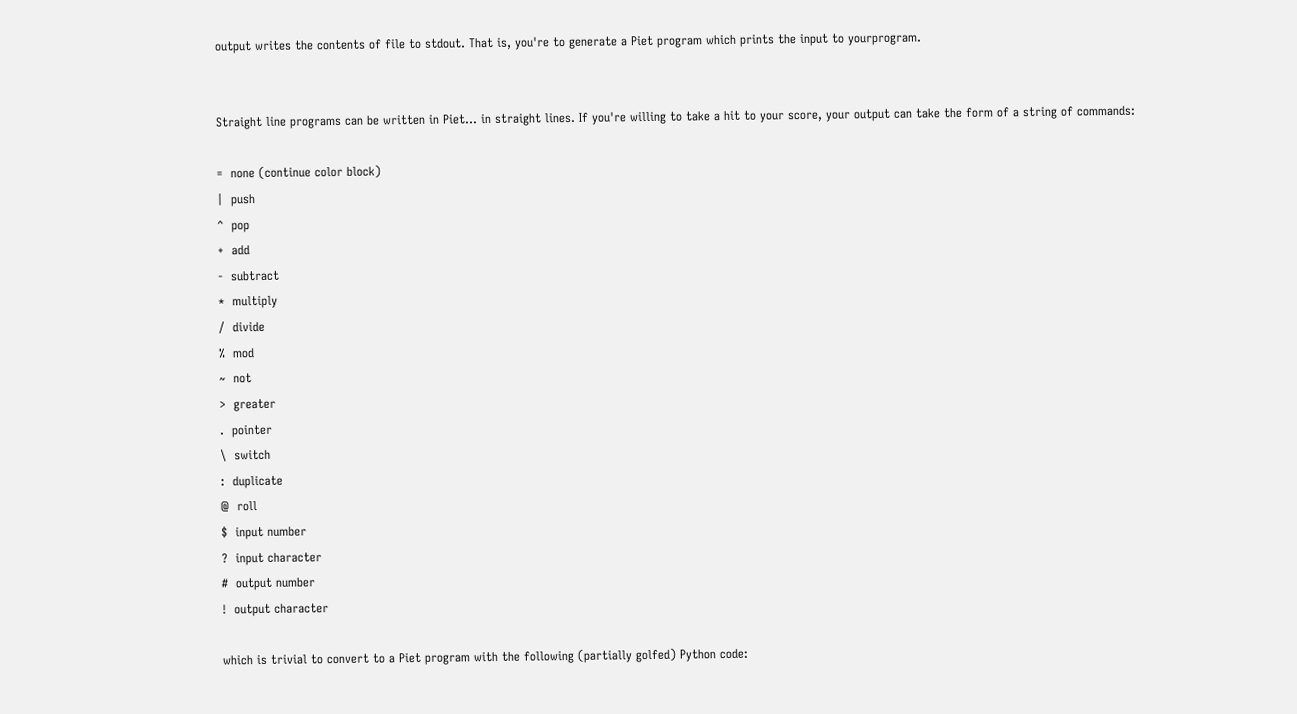output writes the contents of file to stdout. That is, you're to generate a Piet program which prints the input to yourprogram.


Straight line programs can be written in Piet... in straight lines. If you're willing to take a hit to your score, your output can take the form of a string of commands:

=  none (continue color block)
|  push
^  pop
+  add
-  subtract
*  multiply
/  divide
%  mod
~  not
>  greater
.  pointer
\  switch
:  duplicate
@  roll
$  input number
?  input character
#  output number
!  output character

which is trivial to convert to a Piet program with the following (partially golfed) Python code: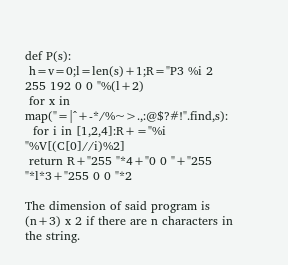def P(s):
 h=v=0;l=len(s)+1;R="P3 %i 2 255 192 0 0 "%(l+2)
 for x in map("=|^+-*/%~>.,:@$?#!".find,s):
  for i in [1,2,4]:R+="%i "%V[(C[0]//i)%2]
 return R+"255 "*4+"0 0 "+"255 "*l*3+"255 0 0 "*2

The dimension of said program is (n+3) x 2 if there are n characters in the string.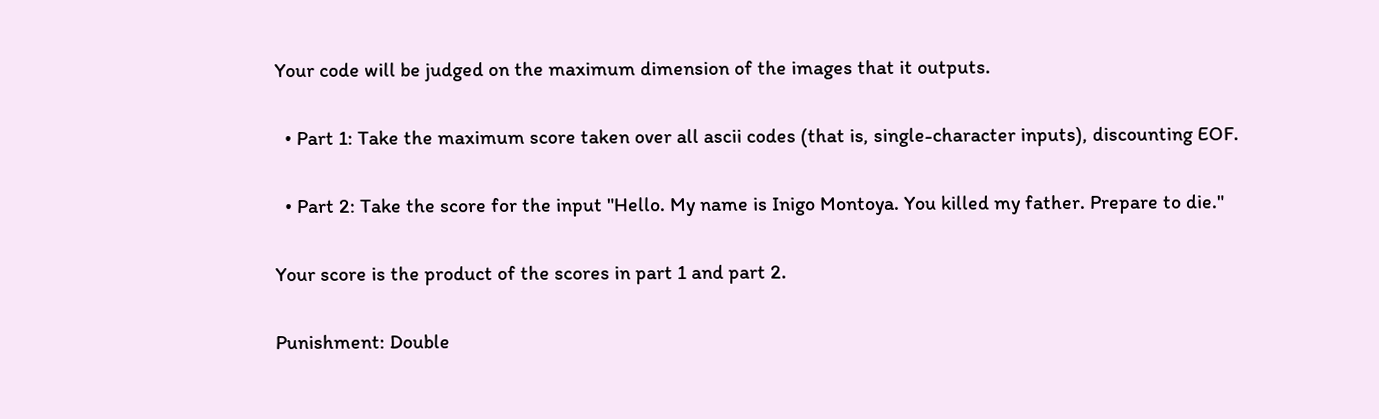Your code will be judged on the maximum dimension of the images that it outputs.

  • Part 1: Take the maximum score taken over all ascii codes (that is, single-character inputs), discounting EOF.

  • Part 2: Take the score for the input "Hello. My name is Inigo Montoya. You killed my father. Prepare to die."

Your score is the product of the scores in part 1 and part 2.

Punishment: Double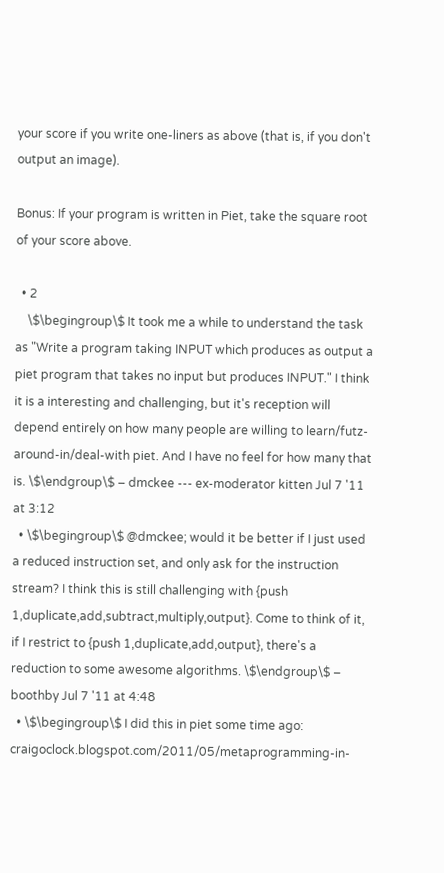your score if you write one-liners as above (that is, if you don't output an image).

Bonus: If your program is written in Piet, take the square root of your score above.

  • 2
    \$\begingroup\$ It took me a while to understand the task as "Write a program taking INPUT which produces as output a piet program that takes no input but produces INPUT." I think it is a interesting and challenging, but it's reception will depend entirely on how many people are willing to learn/futz-around-in/deal-with piet. And I have no feel for how many that is. \$\endgroup\$ – dmckee --- ex-moderator kitten Jul 7 '11 at 3:12
  • \$\begingroup\$ @dmckee; would it be better if I just used a reduced instruction set, and only ask for the instruction stream? I think this is still challenging with {push 1,duplicate,add,subtract,multiply,output}. Come to think of it, if I restrict to {push 1,duplicate,add,output}, there's a reduction to some awesome algorithms. \$\endgroup\$ – boothby Jul 7 '11 at 4:48
  • \$\begingroup\$ I did this in piet some time ago: craigoclock.blogspot.com/2011/05/metaprogramming-in-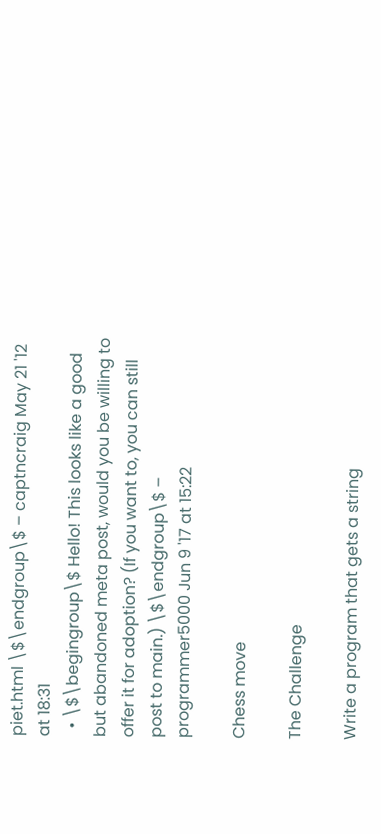piet.html \$\endgroup\$ – captncraig May 21 '12 at 18:31
  • \$\begingroup\$ Hello! This looks like a good but abandoned meta post, would you be willing to offer it for adoption? (If you want to, you can still post to main.) \$\endgroup\$ – programmer5000 Jun 9 '17 at 15:22

Chess move

The Challenge

Write a program that gets a string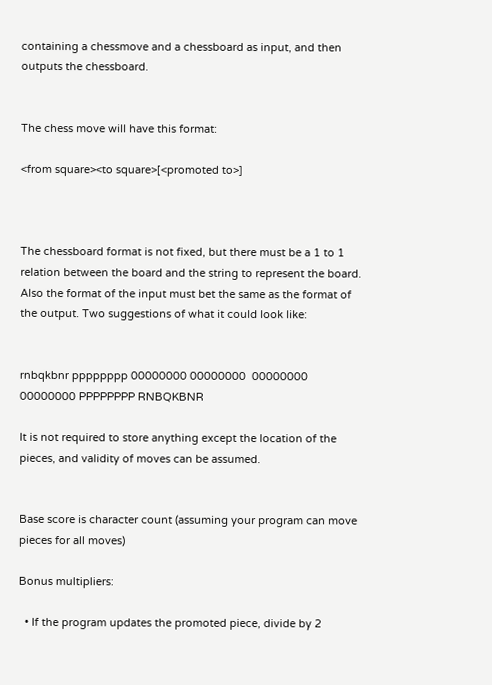containing a chessmove and a chessboard as input, and then outputs the chessboard.


The chess move will have this format:

<from square><to square>[<promoted to>]



The chessboard format is not fixed, but there must be a 1 to 1 relation between the board and the string to represent the board. Also the format of the input must bet the same as the format of the output. Two suggestions of what it could look like:


rnbqkbnr pppppppp 00000000 00000000  00000000  00000000 PPPPPPPP RNBQKBNR

It is not required to store anything except the location of the pieces, and validity of moves can be assumed.


Base score is character count (assuming your program can move pieces for all moves)

Bonus multipliers:

  • If the program updates the promoted piece, divide by 2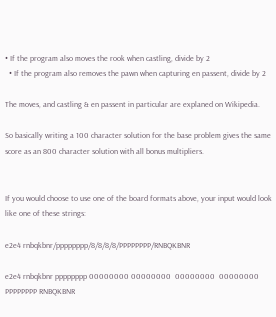• If the program also moves the rook when castling, divide by 2
  • If the program also removes the pawn when capturing en passent, divide by 2

The moves, and castling & en passent in particular are explaned on Wikipedia.

So basically writing a 100 character solution for the base problem gives the same score as an 800 character solution with all bonus multipliers.


If you would choose to use one of the board formats above, your input would look like one of these strings:

e2e4 rnbqkbnr/pppppppp/8/8/8/8/PPPPPPPP/RNBQKBNR

e2e4 rnbqkbnr pppppppp 00000000 00000000  00000000  00000000 PPPPPPPP RNBQKBNR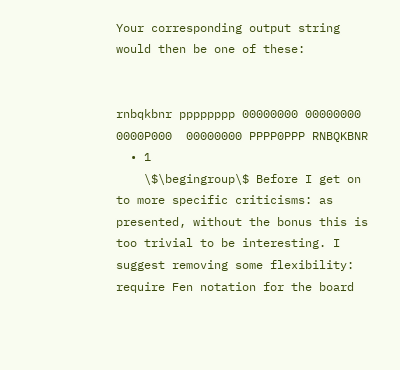Your corresponding output string would then be one of these:


rnbqkbnr pppppppp 00000000 00000000  0000P000  00000000 PPPP0PPP RNBQKBNR
  • 1
    \$\begingroup\$ Before I get on to more specific criticisms: as presented, without the bonus this is too trivial to be interesting. I suggest removing some flexibility: require Fen notation for the board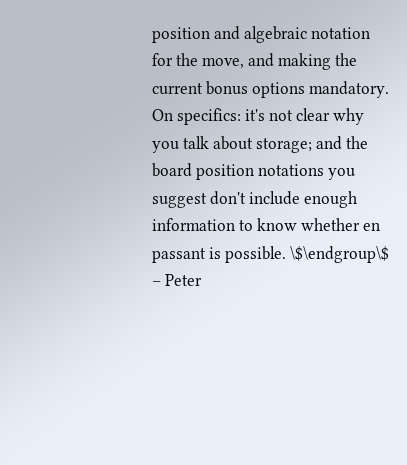position and algebraic notation for the move, and making the current bonus options mandatory. On specifics: it's not clear why you talk about storage; and the board position notations you suggest don't include enough information to know whether en passant is possible. \$\endgroup\$ – Peter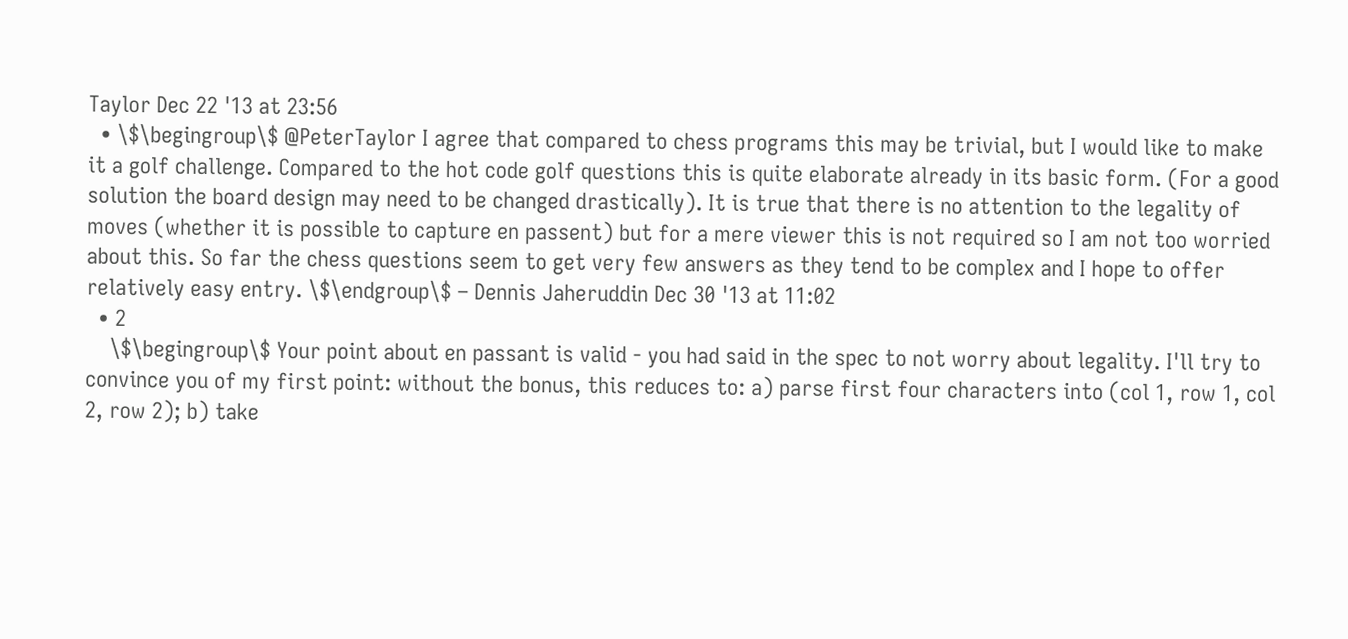Taylor Dec 22 '13 at 23:56
  • \$\begingroup\$ @PeterTaylor I agree that compared to chess programs this may be trivial, but I would like to make it a golf challenge. Compared to the hot code golf questions this is quite elaborate already in its basic form. (For a good solution the board design may need to be changed drastically). It is true that there is no attention to the legality of moves (whether it is possible to capture en passent) but for a mere viewer this is not required so I am not too worried about this. So far the chess questions seem to get very few answers as they tend to be complex and I hope to offer relatively easy entry. \$\endgroup\$ – Dennis Jaheruddin Dec 30 '13 at 11:02
  • 2
    \$\begingroup\$ Your point about en passant is valid - you had said in the spec to not worry about legality. I'll try to convince you of my first point: without the bonus, this reduces to: a) parse first four characters into (col 1, row 1, col 2, row 2); b) take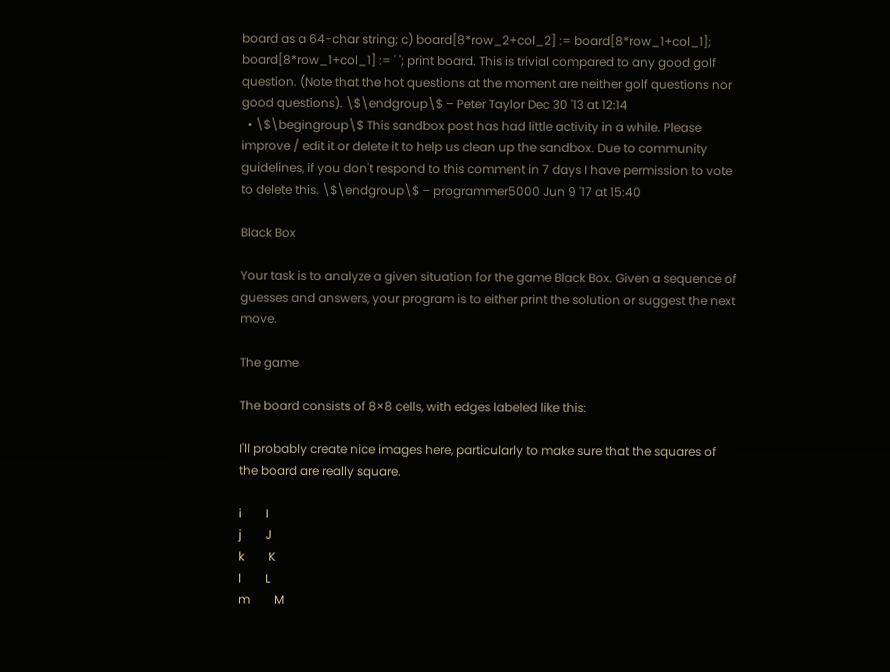board as a 64-char string; c) board[8*row_2+col_2] := board[8*row_1+col_1]; board[8*row_1+col_1] := ' '; print board. This is trivial compared to any good golf question. (Note that the hot questions at the moment are neither golf questions nor good questions). \$\endgroup\$ – Peter Taylor Dec 30 '13 at 12:14
  • \$\begingroup\$ This sandbox post has had little activity in a while. Please improve / edit it or delete it to help us clean up the sandbox. Due to community guidelines, if you don't respond to this comment in 7 days I have permission to vote to delete this. \$\endgroup\$ – programmer5000 Jun 9 '17 at 15:40

Black Box

Your task is to analyze a given situation for the game Black Box. Given a sequence of guesses and answers, your program is to either print the solution or suggest the next move.

The game

The board consists of 8×8 cells, with edges labeled like this:

I'll probably create nice images here, particularly to make sure that the squares of the board are really square.

i        I
j        J
k        K
l        L
m        M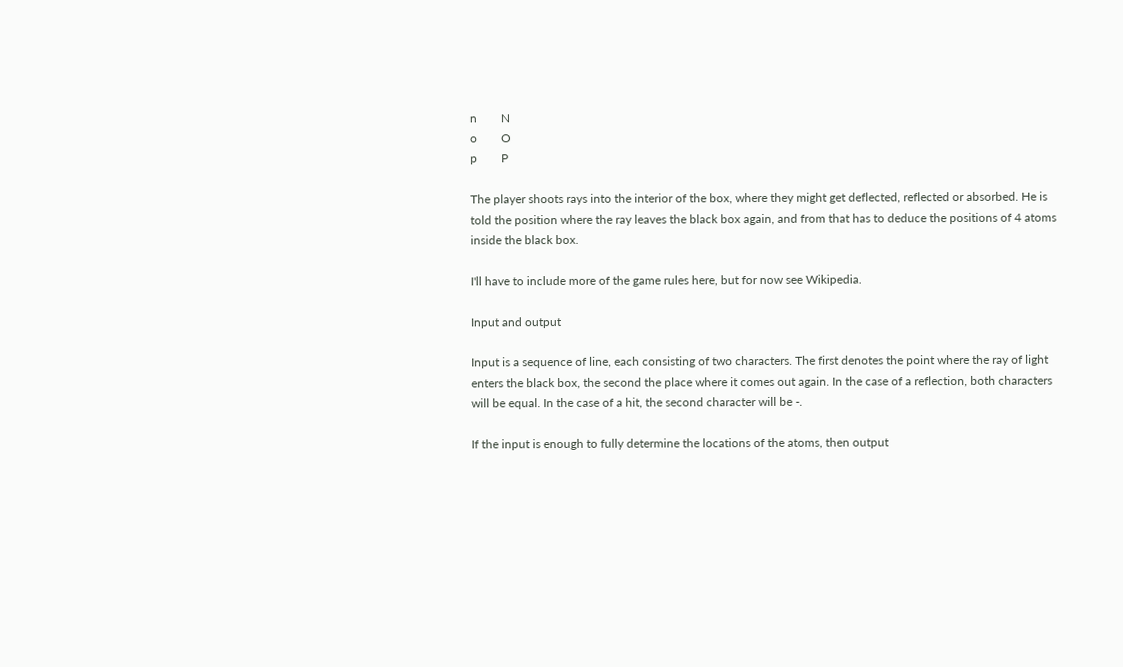n        N
o        O
p        P

The player shoots rays into the interior of the box, where they might get deflected, reflected or absorbed. He is told the position where the ray leaves the black box again, and from that has to deduce the positions of 4 atoms inside the black box.

I'll have to include more of the game rules here, but for now see Wikipedia.

Input and output

Input is a sequence of line, each consisting of two characters. The first denotes the point where the ray of light enters the black box, the second the place where it comes out again. In the case of a reflection, both characters will be equal. In the case of a hit, the second character will be -.

If the input is enough to fully determine the locations of the atoms, then output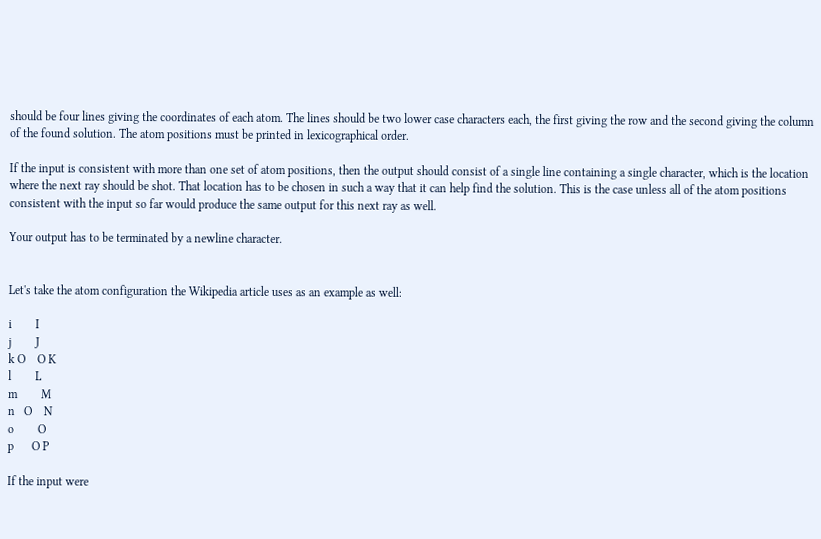should be four lines giving the coordinates of each atom. The lines should be two lower case characters each, the first giving the row and the second giving the column of the found solution. The atom positions must be printed in lexicographical order.

If the input is consistent with more than one set of atom positions, then the output should consist of a single line containing a single character, which is the location where the next ray should be shot. That location has to be chosen in such a way that it can help find the solution. This is the case unless all of the atom positions consistent with the input so far would produce the same output for this next ray as well.

Your output has to be terminated by a newline character.


Let's take the atom configuration the Wikipedia article uses as an example as well:

i        I
j        J
k O    O K
l        L
m        M
n   O    N
o        O
p      O P

If the input were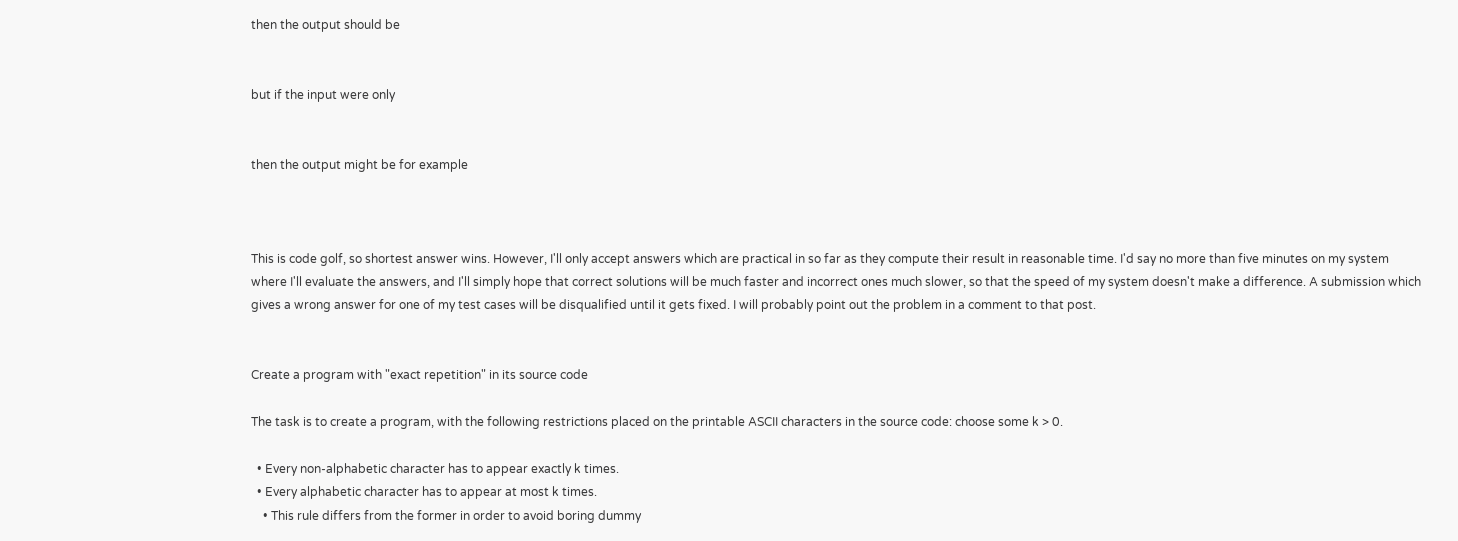then the output should be


but if the input were only


then the output might be for example



This is code golf, so shortest answer wins. However, I'll only accept answers which are practical in so far as they compute their result in reasonable time. I'd say no more than five minutes on my system where I'll evaluate the answers, and I'll simply hope that correct solutions will be much faster and incorrect ones much slower, so that the speed of my system doesn't make a difference. A submission which gives a wrong answer for one of my test cases will be disqualified until it gets fixed. I will probably point out the problem in a comment to that post.


Create a program with "exact repetition" in its source code

The task is to create a program, with the following restrictions placed on the printable ASCII characters in the source code: choose some k > 0.

  • Every non-alphabetic character has to appear exactly k times.
  • Every alphabetic character has to appear at most k times.
    • This rule differs from the former in order to avoid boring dummy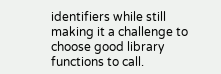identifiers while still making it a challenge to choose good library functions to call.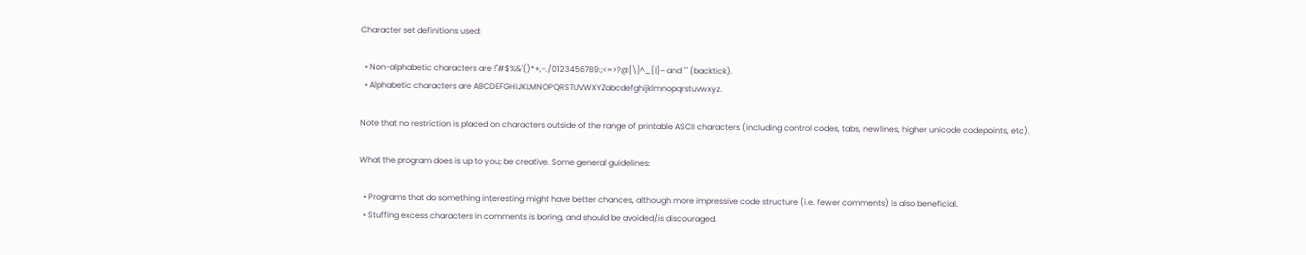Character set definitions used:

  • Non-alphabetic characters are !"#$%&'()*+,-./0123456789:;<=>?@[\]^_{|}~ and '`' (backtick).
  • Alphabetic characters are ABCDEFGHIJKLMNOPQRSTUVWXYZabcdefghijklmnopqrstuvwxyz.

Note that no restriction is placed on characters outside of the range of printable ASCII characters (including control codes, tabs, newlines, higher unicode codepoints, etc).

What the program does is up to you; be creative. Some general guidelines:

  • Programs that do something interesting might have better chances, although more impressive code structure (i.e. fewer comments) is also beneficial.
  • Stuffing excess characters in comments is boring, and should be avoided/is discouraged.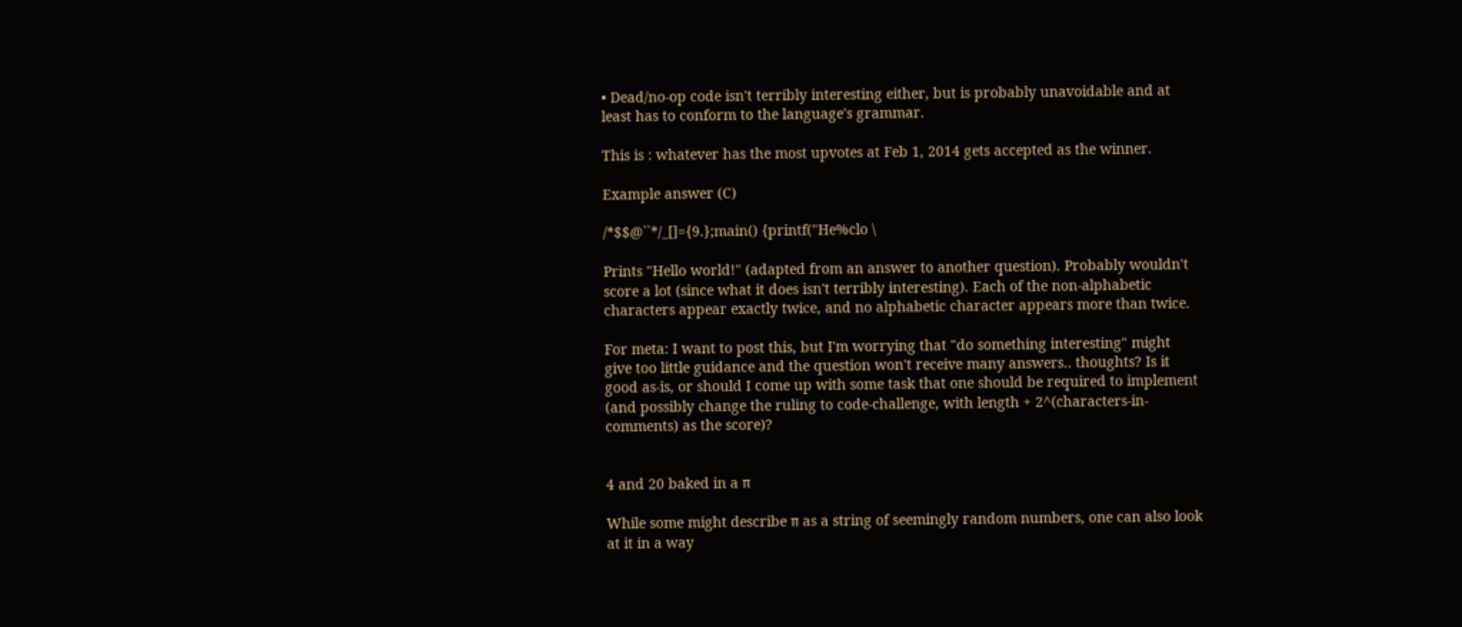• Dead/no-op code isn't terribly interesting either, but is probably unavoidable and at least has to conform to the language's grammar.

This is : whatever has the most upvotes at Feb 1, 2014 gets accepted as the winner.

Example answer (C)

/*$$@``*/_[]={9.};main() {printf("He%clo \

Prints "Hello world!" (adapted from an answer to another question). Probably wouldn't score a lot (since what it does isn't terribly interesting). Each of the non-alphabetic characters appear exactly twice, and no alphabetic character appears more than twice.

For meta: I want to post this, but I'm worrying that "do something interesting" might give too little guidance and the question won't receive many answers.. thoughts? Is it good as-is, or should I come up with some task that one should be required to implement (and possibly change the ruling to code-challenge, with length + 2^(characters-in-comments) as the score)?


4 and 20 baked in a π

While some might describe π as a string of seemingly random numbers, one can also look at it in a way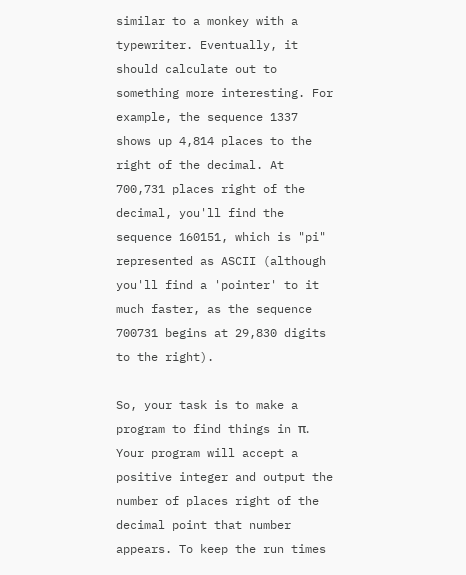similar to a monkey with a typewriter. Eventually, it should calculate out to something more interesting. For example, the sequence 1337 shows up 4,814 places to the right of the decimal. At 700,731 places right of the decimal, you'll find the sequence 160151, which is "pi" represented as ASCII (although you'll find a 'pointer' to it much faster, as the sequence 700731 begins at 29,830 digits to the right).

So, your task is to make a program to find things in π. Your program will accept a positive integer and output the number of places right of the decimal point that number appears. To keep the run times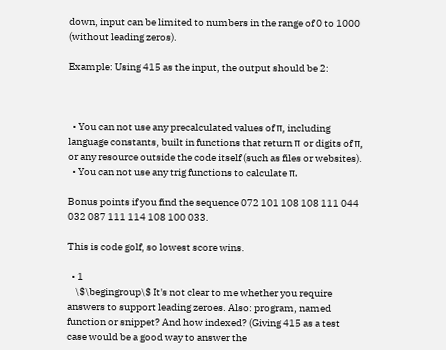down, input can be limited to numbers in the range of 0 to 1000 (without leading zeros).

Example: Using 415 as the input, the output should be 2:



  • You can not use any precalculated values of π, including language constants, built in functions that return π or digits of π, or any resource outside the code itself (such as files or websites).
  • You can not use any trig functions to calculate π.

Bonus points if you find the sequence 072 101 108 108 111 044 032 087 111 114 108 100 033.

This is code golf, so lowest score wins.

  • 1
    \$\begingroup\$ It's not clear to me whether you require answers to support leading zeroes. Also: program, named function or snippet? And how indexed? (Giving 415 as a test case would be a good way to answer the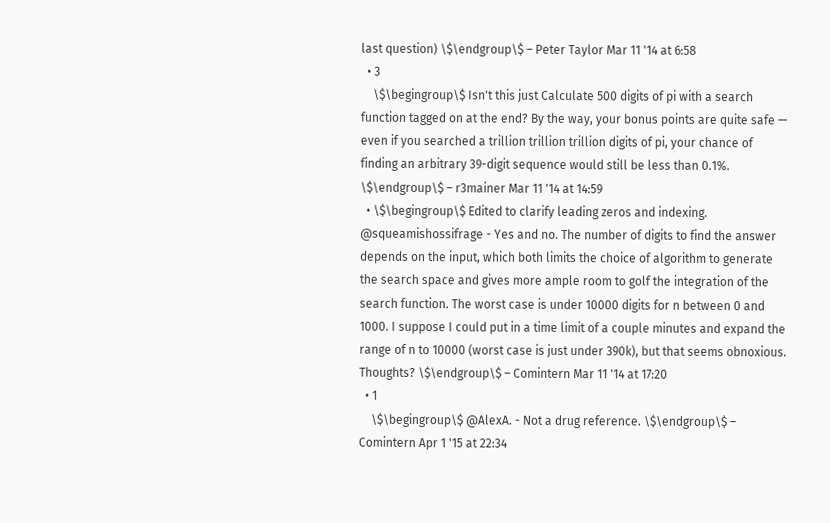last question) \$\endgroup\$ – Peter Taylor Mar 11 '14 at 6:58
  • 3
    \$\begingroup\$ Isn't this just Calculate 500 digits of pi with a search function tagged on at the end? By the way, your bonus points are quite safe — even if you searched a trillion trillion trillion digits of pi, your chance of finding an arbitrary 39-digit sequence would still be less than 0.1%. \$\endgroup\$ – r3mainer Mar 11 '14 at 14:59
  • \$\begingroup\$ Edited to clarify leading zeros and indexing. @squeamishossifrage - Yes and no. The number of digits to find the answer depends on the input, which both limits the choice of algorithm to generate the search space and gives more ample room to golf the integration of the search function. The worst case is under 10000 digits for n between 0 and 1000. I suppose I could put in a time limit of a couple minutes and expand the range of n to 10000 (worst case is just under 390k), but that seems obnoxious. Thoughts? \$\endgroup\$ – Comintern Mar 11 '14 at 17:20
  • 1
    \$\begingroup\$ @AlexA. - Not a drug reference. \$\endgroup\$ – Comintern Apr 1 '15 at 22:34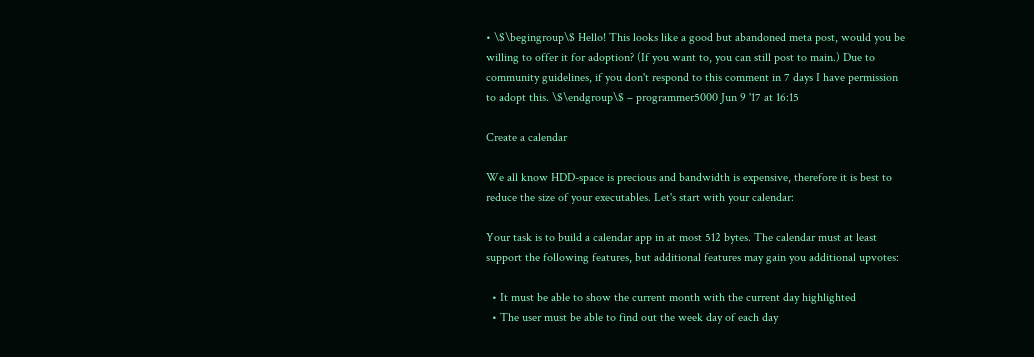• \$\begingroup\$ Hello! This looks like a good but abandoned meta post, would you be willing to offer it for adoption? (If you want to, you can still post to main.) Due to community guidelines, if you don't respond to this comment in 7 days I have permission to adopt this. \$\endgroup\$ – programmer5000 Jun 9 '17 at 16:15

Create a calendar

We all know HDD-space is precious and bandwidth is expensive, therefore it is best to reduce the size of your executables. Let's start with your calendar:

Your task is to build a calendar app in at most 512 bytes. The calendar must at least support the following features, but additional features may gain you additional upvotes:

  • It must be able to show the current month with the current day highlighted
  • The user must be able to find out the week day of each day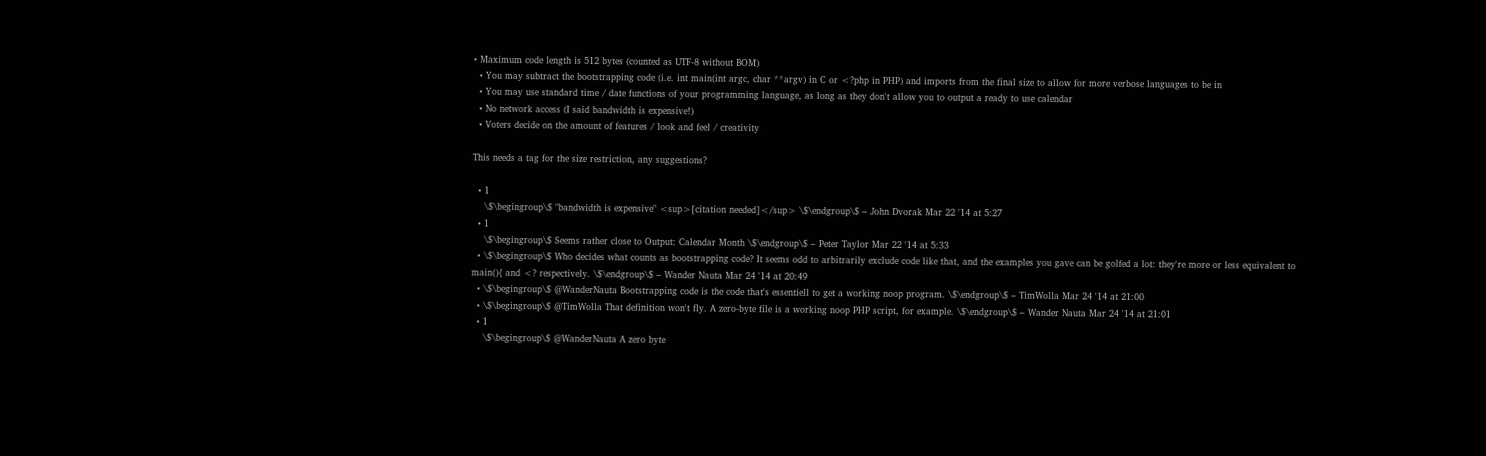• Maximum code length is 512 bytes (counted as UTF-8 without BOM)
  • You may subtract the bootstrapping code (i.e. int main(int argc, char **argv) in C or <?php in PHP) and imports from the final size to allow for more verbose languages to be in
  • You may use standard time / date functions of your programming language, as long as they don't allow you to output a ready to use calendar
  • No network access (I said bandwidth is expensive!)
  • Voters decide on the amount of features / look and feel / creativity

This needs a tag for the size restriction, any suggestions?

  • 1
    \$\begingroup\$ "bandwidth is expensive" <sup>[citation needed]</sup> \$\endgroup\$ – John Dvorak Mar 22 '14 at 5:27
  • 1
    \$\begingroup\$ Seems rather close to Output: Calendar Month \$\endgroup\$ – Peter Taylor Mar 22 '14 at 5:33
  • \$\begingroup\$ Who decides what counts as bootstrapping code? It seems odd to arbitrarily exclude code like that, and the examples you gave can be golfed a lot: they're more or less equivalent to main(){ and <? respectively. \$\endgroup\$ – Wander Nauta Mar 24 '14 at 20:49
  • \$\begingroup\$ @WanderNauta Bootstrapping code is the code that's essentiell to get a working noop program. \$\endgroup\$ – TimWolla Mar 24 '14 at 21:00
  • \$\begingroup\$ @TimWolla That definition won't fly. A zero-byte file is a working noop PHP script, for example. \$\endgroup\$ – Wander Nauta Mar 24 '14 at 21:01
  • 1
    \$\begingroup\$ @WanderNauta A zero byte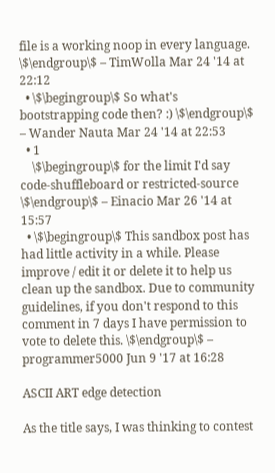file is a working noop in every language. \$\endgroup\$ – TimWolla Mar 24 '14 at 22:12
  • \$\begingroup\$ So what's bootstrapping code then? :) \$\endgroup\$ – Wander Nauta Mar 24 '14 at 22:53
  • 1
    \$\begingroup\$ for the limit I'd say code-shuffleboard or restricted-source \$\endgroup\$ – Einacio Mar 26 '14 at 15:57
  • \$\begingroup\$ This sandbox post has had little activity in a while. Please improve / edit it or delete it to help us clean up the sandbox. Due to community guidelines, if you don't respond to this comment in 7 days I have permission to vote to delete this. \$\endgroup\$ – programmer5000 Jun 9 '17 at 16:28

ASCII ART edge detection

As the title says, I was thinking to contest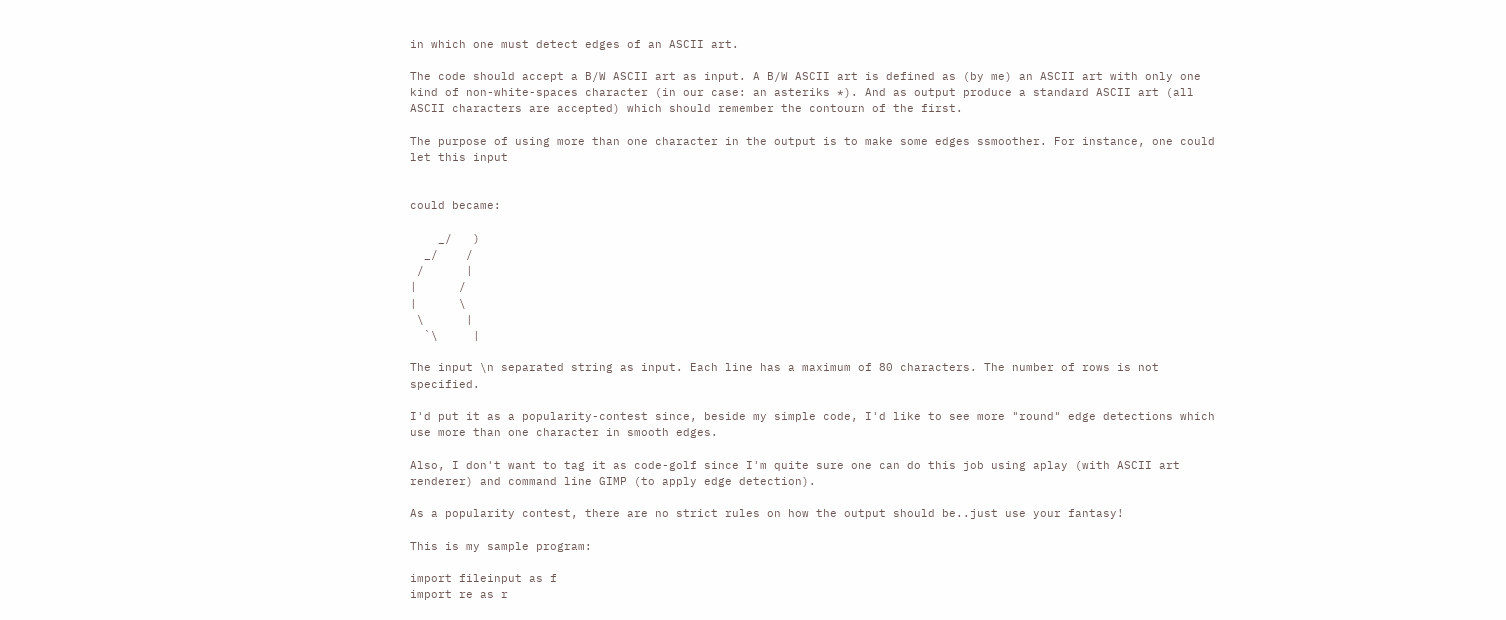in which one must detect edges of an ASCII art.

The code should accept a B/W ASCII art as input. A B/W ASCII art is defined as (by me) an ASCII art with only one kind of non-white-spaces character (in our case: an asteriks *). And as output produce a standard ASCII art (all ASCII characters are accepted) which should remember the contourn of the first.

The purpose of using more than one character in the output is to make some edges ssmoother. For instance, one could let this input


could became:

    _/   )
  _/    /
 /      |
|      /
|      \
 \      |
  `\     |

The input \n separated string as input. Each line has a maximum of 80 characters. The number of rows is not specified.

I'd put it as a popularity-contest since, beside my simple code, I'd like to see more "round" edge detections which use more than one character in smooth edges.

Also, I don't want to tag it as code-golf since I'm quite sure one can do this job using aplay (with ASCII art renderer) and command line GIMP (to apply edge detection).

As a popularity contest, there are no strict rules on how the output should be..just use your fantasy!

This is my sample program:

import fileinput as f
import re as r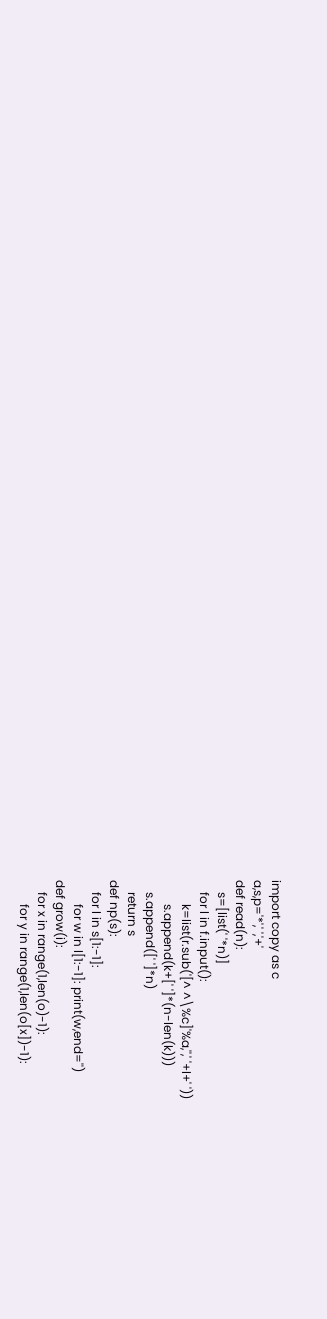import copy as c
a,s,p='*',' ','+'
def read(n):
    s=[list(' '*n)]
    for l in f.input():
        k=list(r.sub('[^ ^\%c]'%a,'',' '+l+' '))
        s.append(k+[' ']*(n-len(k)))
    s.append([' ']*n)
    return s
def np(s):
    for l in s[1:-1]:
        for w in l[1:-1]: print(w,end='')
def grow(i):
    for x in range(1,len(o)-1):
        for y in range(1,len(o[x])-1):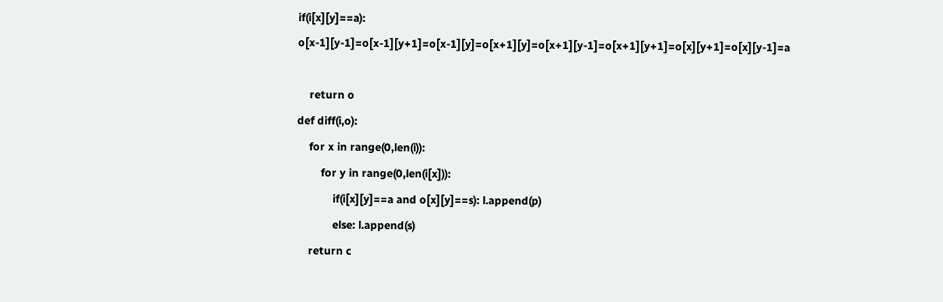if(i[x][y]==a): o[x-1][y-1]=o[x-1][y+1]=o[x-1][y]=o[x+1][y]=o[x+1][y-1]=o[x+1][y+1]=o[x][y+1]=o[x][y-1]=a

    return o
def diff(i,o):
    for x in range(0,len(i)):
        for y in range(0,len(i[x])):
            if(i[x][y]==a and o[x][y]==s): l.append(p)
            else: l.append(s)
    return c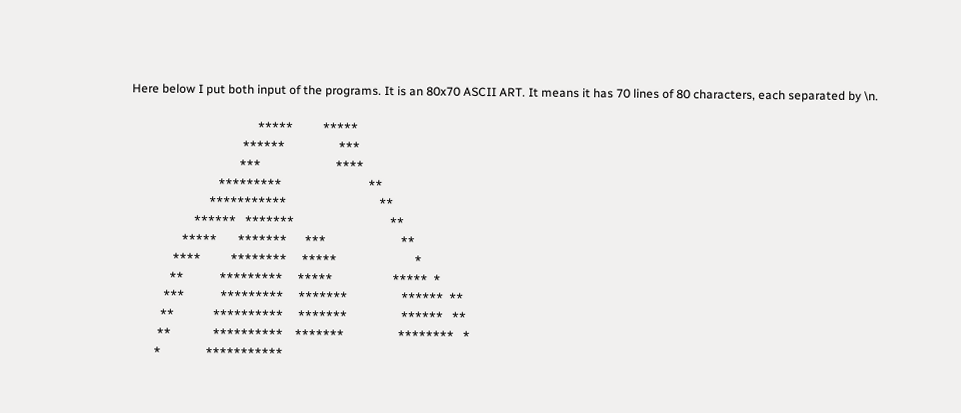Here below I put both input of the programs. It is an 80x70 ASCII ART. It means it has 70 lines of 80 characters, each separated by \n.

                                          *****          *****
                                     ******                  ***
                                    ***                         ****
                             *********                             **
                          ***********                               **
                     ******   *******                                **
                 *****       *******      ***                         **
              ****          ********     *****                          *
             **            *********     *****                    *****  *
           ***            *********     *******                  ******  **
          **             **********     *******                  ******   **
         **              **********    *******                  ********   *
        *               ***********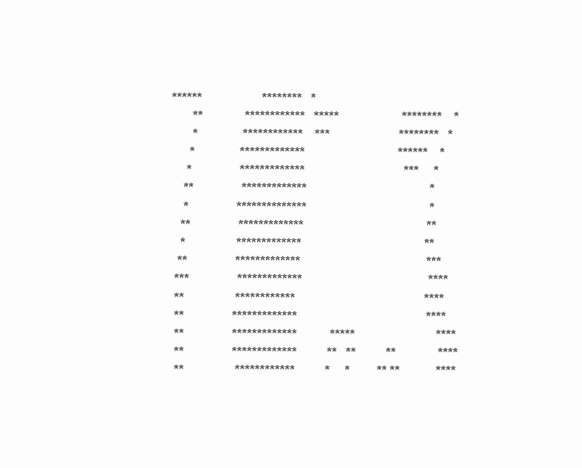******                    ********   *
       **              ************   *****                     ********    *
       *               ************    ***                       ********   *
      *               *************                               ******    *
     *                *************                                 ***     *
    **                *************                                         *
    *                **************                                         *
   **                *************                                         **
   *                 *************                                         **
  **                *************                                          ***
 ***                *************                                          ****
 **                 ************                                           ****
 **                *************                                           ****
 **                *************           *****                           ****
 **                *************          **   **          **              ****
 **                 ************          *     *         ** **            ****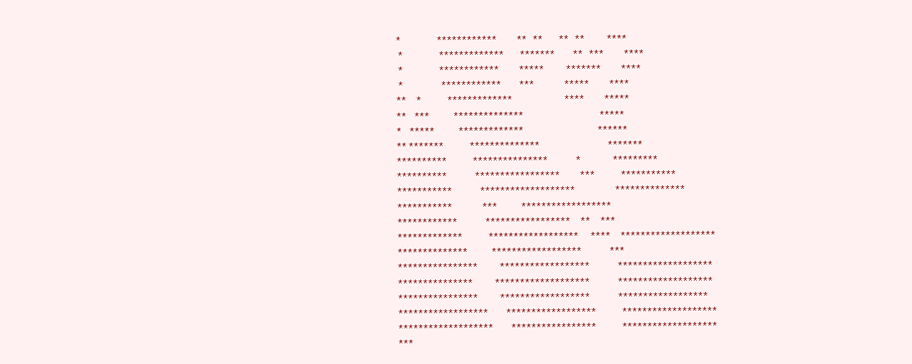*                  ************          **   **        **   **           ****
 *                  *************        *******         **   ***          ****
 *                  ************          *****           *******          ****
 *                   ************         ***               *****          ****
**     *             *************                          ****          *****
**    ***            **************                                      *****
*    *****            *************                                     ******
** *******             **************                                  *******
**********             ***************              *                *********
**********              *****************          ***             ***********
***********              *******************                    **************
***********               ***            ******************
************              *****************     **     ***
*************             ******************      ****     *******************
**************            ******************              ***
****************           ******************              *******************
***************           *******************              *******************
****************           ******************              ******************
******************         ******************             *******************
*******************         *****************             *******************
***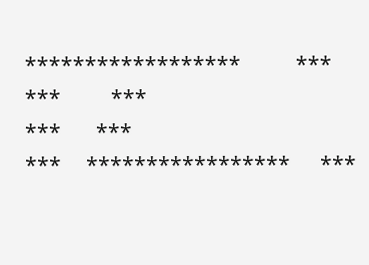******************           ***
***          ***
***       ***
***     *****************      ***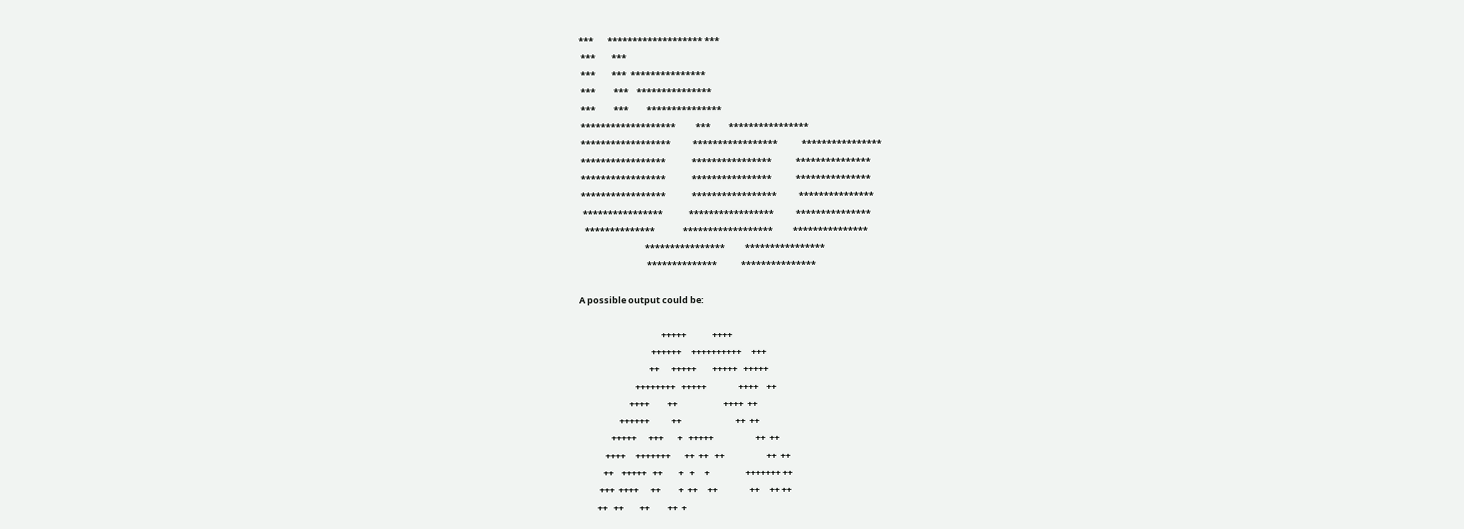***       ******************* ***
 ***        ***
 ***        ***  ***************
 ***         ***    ***************
 ***         ***         ***************
 *******************          ***         ****************
 ******************           *****************            ****************
 *****************             ****************            ***************
 *****************             ****************            ***************
 *****************             *****************           ***************
  ****************             *****************           ***************
   **************              ******************          ***************
                                 ****************          ****************
                                  **************            ***************

A possible output could be:

                                         +++++             ++++
                                    ++++++     ++++++++++     +++
                                   ++      +++++        +++++   +++++
                            ++++++++   +++++                ++++    ++
                         ++++         ++                       ++++  ++
                    ++++++           ++                           ++  ++
                +++++      +++       +   +++++                     ++  ++
             ++++     +++++++       ++  ++   ++                     ++  ++
            ++    +++++   ++        +   +     +                  +++++++ ++
          +++  ++++      ++         +  ++     ++                ++     ++ ++
         ++   ++        ++         ++  +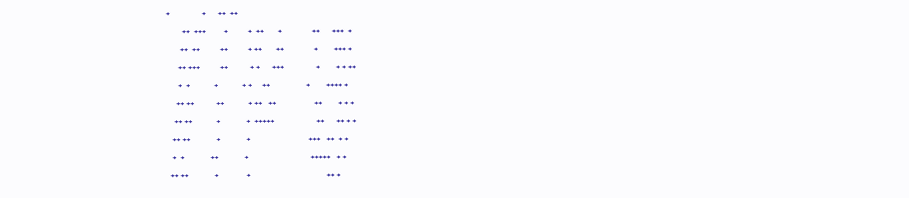+                +      ++  ++
        ++  +++         +          +  ++       +               ++      +++  +
       ++  ++          ++          + ++       ++               +        +++ +
      ++ +++          ++           + +      +++                +        + + ++
      +  +            +            + +     ++                  +        ++++ +
     ++ ++           ++            + ++   ++                   ++        + + +
    ++ ++            +             +  +++++                     ++      ++ + +
   ++ ++             +             +                             +++   ++  + +
   +  +             ++             +                               +++++   + +
  ++ ++             +              +                                      ++ +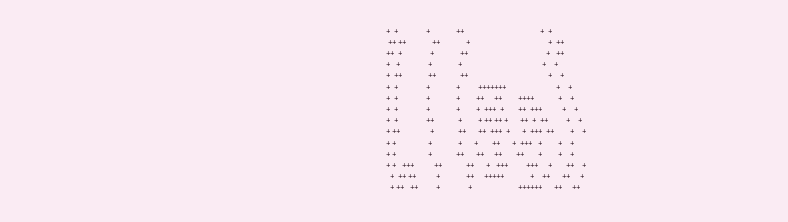+  +              +             ++                                      +  +
 ++ ++             ++             +                                       +  ++
++  +              +             ++                                       +   ++
+   +              +             +                                        +    +
+  ++             ++            ++                                        +    +
+  +              +             +         +++++++                         +    +
+  +              +             +        ++     ++        ++++            +    +
+  +              +             +        +  +++  +       ++  +++          +    +
+  +              ++            +        + ++ ++ +      ++  +  ++         +    +
+ ++               +            ++      ++  +++  +      +  +++  ++        +    +
+ +                +             +      +       ++      +  +++   +        +    +
+ +                +            ++      ++     ++       ++       +        +    +
+ +   +++          ++            ++      +   +++         +++     +       ++    +
  +  ++ ++          +             ++     +++++             +    ++      ++     +
  + ++   ++         +              +                       ++++++      ++     ++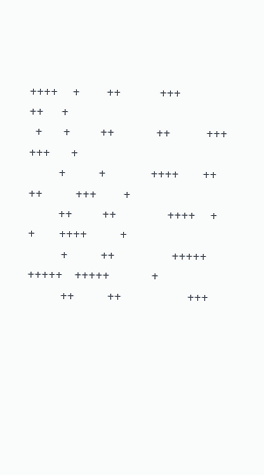++++     +         ++             +++                                ++      +
  +       +          ++              ++            +++              +++       +
          +           +               ++++        ++ ++           +++         +
          ++          ++                 ++++     +   +        ++++           +
           +           ++                   +++++ +++++    +++++              +
           ++           ++                      +++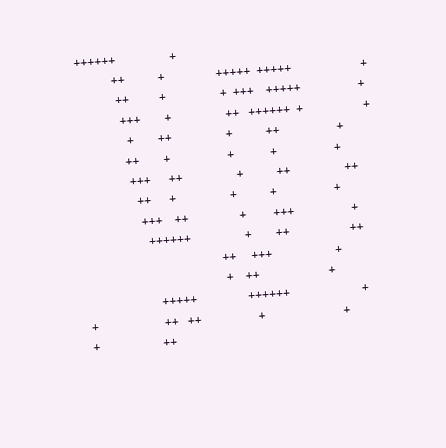++++++                  +
            ++           +                 +++++  +++++                       +
             ++          +                  +  +++    +++++                   +
              +++        +                  ++   ++++++  +                    +
                +        ++                  +           ++                   +
               ++        +                   +            +                   +
                +++      ++                  +           ++                  ++
                  ++      +                  +           +                   +
                   +++    ++                 +         +++                   +
                     ++++++                  +        ++                    ++
                                             ++     +++                     +
                                              +    ++                       +
                        +++++                 ++++++                        +
+                      ++   ++                   +                          +
+                     ++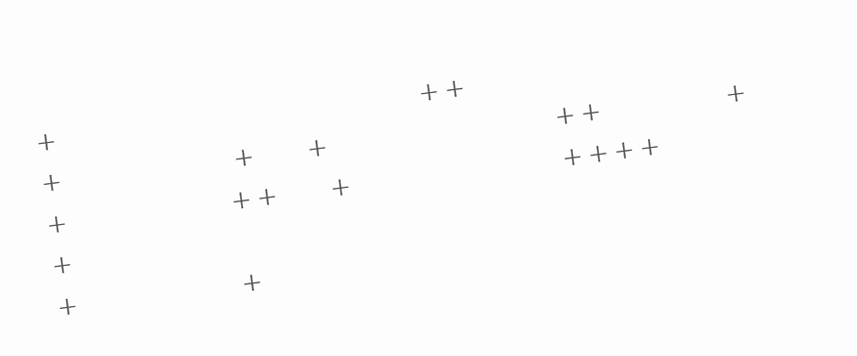+                                             ++
+                     +      +                            ++               +
+                    ++      +                          ++++               +
+                    +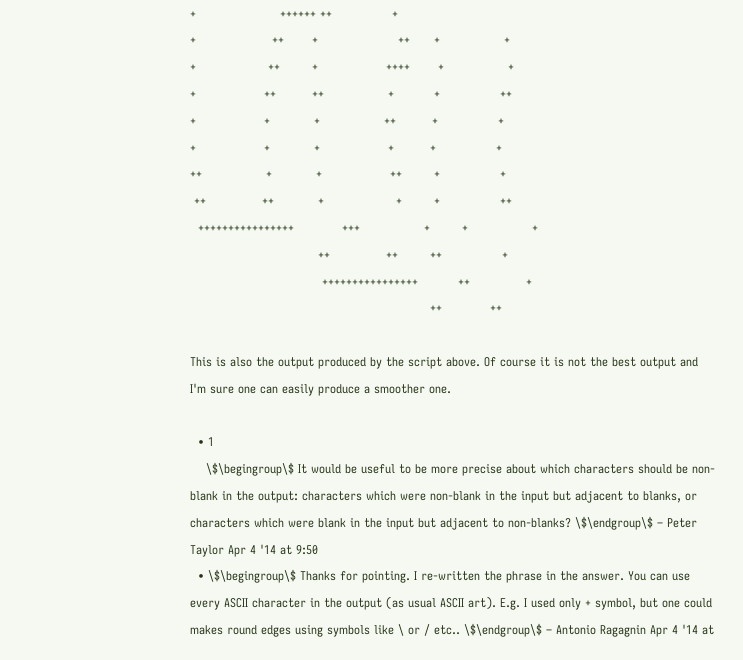+                     ++++++ ++               +
+                   ++       +                    ++      +                +
+                  ++        +                 ++++       +                +
+                 ++         ++                +          +               ++
+                 +           +                ++         +               +
+                 +           +                 +         +               +
++                +           +                 ++        +               +
 ++              ++           +                  +        +               ++
  ++++++++++++++++            +++                +        +                +
                                ++              ++        ++               +
                                 ++++++++++++++++          ++              +
                                                            ++            ++

This is also the output produced by the script above. Of course it is not the best output and I'm sure one can easily produce a smoother one.

  • 1
    \$\begingroup\$ It would be useful to be more precise about which characters should be non-blank in the output: characters which were non-blank in the input but adjacent to blanks, or characters which were blank in the input but adjacent to non-blanks? \$\endgroup\$ – Peter Taylor Apr 4 '14 at 9:50
  • \$\begingroup\$ Thanks for pointing. I re-written the phrase in the answer. You can use every ASCII character in the output (as usual ASCII art). E.g. I used only + symbol, but one could makes round edges using symbols like \ or / etc.. \$\endgroup\$ – Antonio Ragagnin Apr 4 '14 at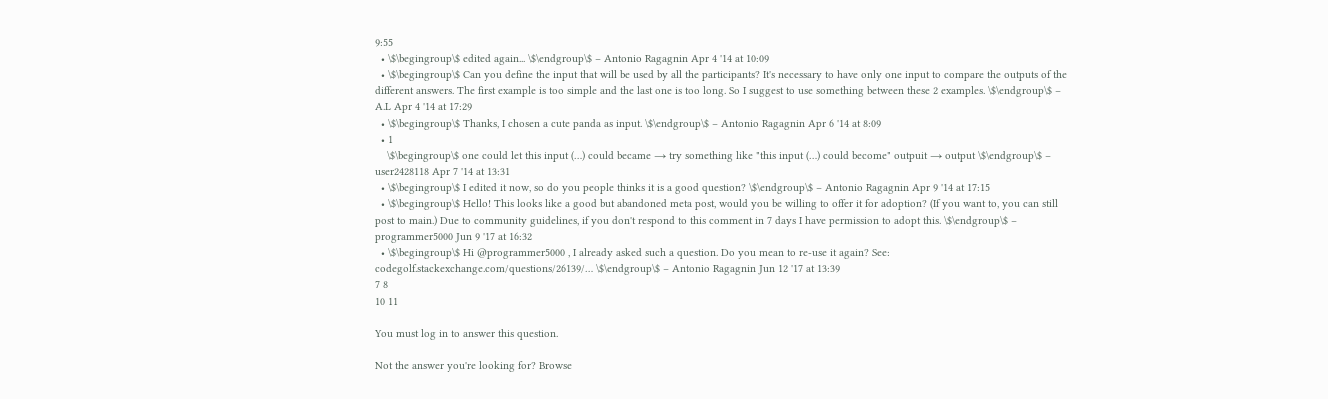9:55
  • \$\begingroup\$ edited again... \$\endgroup\$ – Antonio Ragagnin Apr 4 '14 at 10:09
  • \$\begingroup\$ Can you define the input that will be used by all the participants? It's necessary to have only one input to compare the outputs of the different answers. The first example is too simple and the last one is too long. So I suggest to use something between these 2 examples. \$\endgroup\$ – A.L Apr 4 '14 at 17:29
  • \$\begingroup\$ Thanks, I chosen a cute panda as input. \$\endgroup\$ – Antonio Ragagnin Apr 6 '14 at 8:09
  • 1
    \$\begingroup\$ one could let this input (…) could became → try something like "this input (…) could become" outpuit → output \$\endgroup\$ – user2428118 Apr 7 '14 at 13:31
  • \$\begingroup\$ I edited it now, so do you people thinks it is a good question? \$\endgroup\$ – Antonio Ragagnin Apr 9 '14 at 17:15
  • \$\begingroup\$ Hello! This looks like a good but abandoned meta post, would you be willing to offer it for adoption? (If you want to, you can still post to main.) Due to community guidelines, if you don't respond to this comment in 7 days I have permission to adopt this. \$\endgroup\$ – programmer5000 Jun 9 '17 at 16:32
  • \$\begingroup\$ Hi @programmer5000 , I already asked such a question. Do you mean to re-use it again? See: codegolf.stackexchange.com/questions/26139/… \$\endgroup\$ – Antonio Ragagnin Jun 12 '17 at 13:39
7 8
10 11

You must log in to answer this question.

Not the answer you're looking for? Browse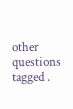other questions tagged .